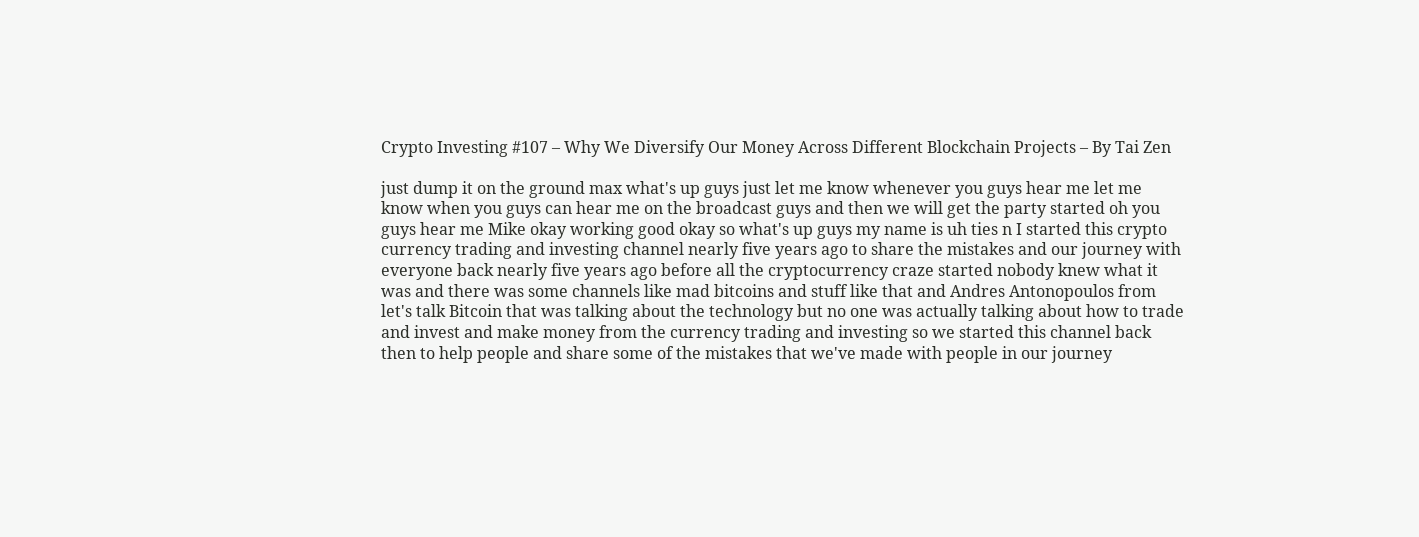Crypto Investing #107 – Why We Diversify Our Money Across Different Blockchain Projects – By Tai Zen

just dump it on the ground max what's up guys just let me know whenever you guys hear me let me know when you guys can hear me on the broadcast guys and then we will get the party started oh you guys hear me Mike okay working good okay so what's up guys my name is uh ties n I started this crypto currency trading and investing channel nearly five years ago to share the mistakes and our journey with everyone back nearly five years ago before all the cryptocurrency craze started nobody knew what it was and there was some channels like mad bitcoins and stuff like that and Andres Antonopoulos from let's talk Bitcoin that was talking about the technology but no one was actually talking about how to trade and invest and make money from the currency trading and investing so we started this channel back then to help people and share some of the mistakes that we've made with people in our journey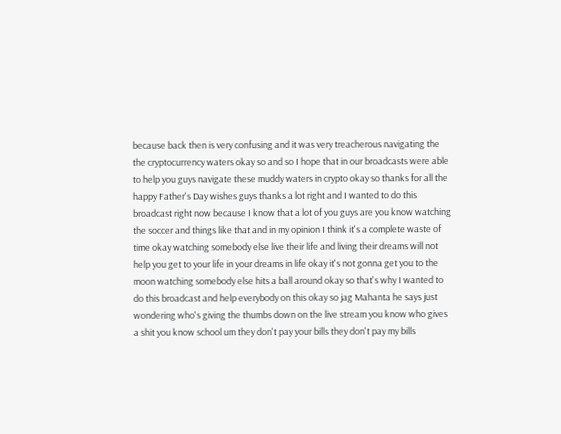because back then is very confusing and it was very treacherous navigating the the cryptocurrency waters okay so and so I hope that in our broadcasts were able to help you guys navigate these muddy waters in crypto okay so thanks for all the happy Father's Day wishes guys thanks a lot right and I wanted to do this broadcast right now because I know that a lot of you guys are you know watching the soccer and things like that and in my opinion I think it's a complete waste of time okay watching somebody else live their life and living their dreams will not help you get to your life in your dreams in life okay it's not gonna get you to the moon watching somebody else hits a ball around okay so that's why I wanted to do this broadcast and help everybody on this okay so jag Mahanta he says just wondering who's giving the thumbs down on the live stream you know who gives a shit you know school um they don't pay your bills they don't pay my bills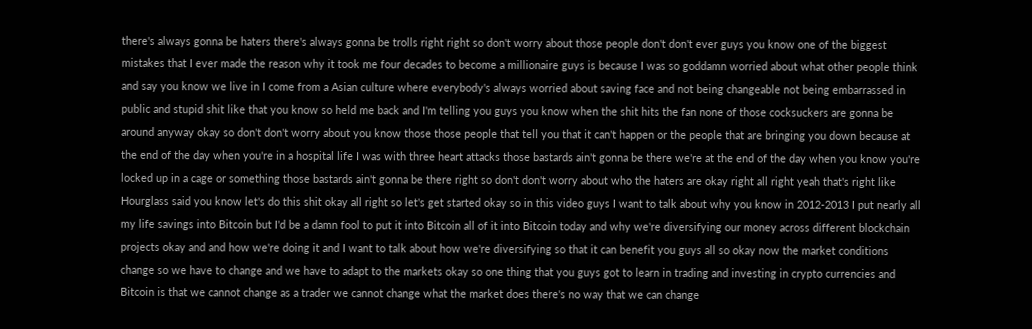there's always gonna be haters there's always gonna be trolls right right so don't worry about those people don't don't ever guys you know one of the biggest mistakes that I ever made the reason why it took me four decades to become a millionaire guys is because I was so goddamn worried about what other people think and say you know we live in I come from a Asian culture where everybody's always worried about saving face and not being changeable not being embarrassed in public and stupid shit like that you know so held me back and I'm telling you guys you know when the shit hits the fan none of those cocksuckers are gonna be around anyway okay so don't don't worry about you know those those people that tell you that it can't happen or the people that are bringing you down because at the end of the day when you're in a hospital life I was with three heart attacks those bastards ain't gonna be there we're at the end of the day when you know you're locked up in a cage or something those bastards ain't gonna be there right so don't don't worry about who the haters are okay right all right yeah that's right like Hourglass said you know let's do this shit okay all right so let's get started okay so in this video guys I want to talk about why you know in 2012-2013 I put nearly all my life savings into Bitcoin but I'd be a damn fool to put it into Bitcoin all of it into Bitcoin today and why we're diversifying our money across different blockchain projects okay and and how we're doing it and I want to talk about how we're diversifying so that it can benefit you guys all so okay now the market conditions change so we have to change and we have to adapt to the markets okay so one thing that you guys got to learn in trading and investing in crypto currencies and Bitcoin is that we cannot change as a trader we cannot change what the market does there's no way that we can change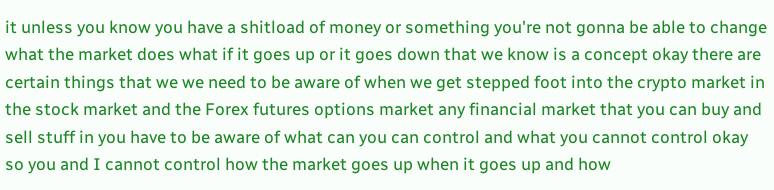it unless you know you have a shitload of money or something you're not gonna be able to change what the market does what if it goes up or it goes down that we know is a concept okay there are certain things that we we need to be aware of when we get stepped foot into the crypto market in the stock market and the Forex futures options market any financial market that you can buy and sell stuff in you have to be aware of what can you can control and what you cannot control okay so you and I cannot control how the market goes up when it goes up and how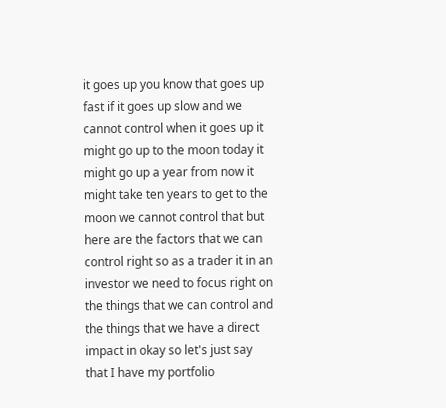it goes up you know that goes up fast if it goes up slow and we cannot control when it goes up it might go up to the moon today it might go up a year from now it might take ten years to get to the moon we cannot control that but here are the factors that we can control right so as a trader it in an investor we need to focus right on the things that we can control and the things that we have a direct impact in okay so let's just say that I have my portfolio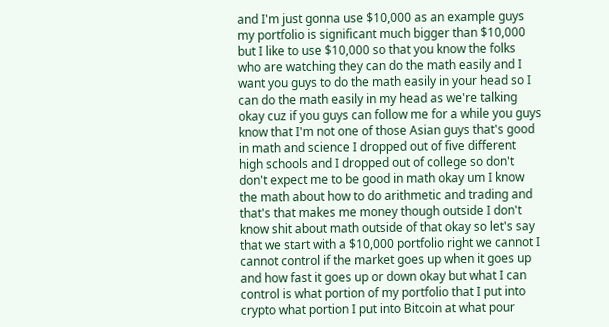and I'm just gonna use $10,000 as an example guys my portfolio is significant much bigger than $10,000 but I like to use $10,000 so that you know the folks who are watching they can do the math easily and I want you guys to do the math easily in your head so I can do the math easily in my head as we're talking okay cuz if you guys can follow me for a while you guys know that I'm not one of those Asian guys that's good in math and science I dropped out of five different high schools and I dropped out of college so don't don't expect me to be good in math okay um I know the math about how to do arithmetic and trading and that's that makes me money though outside I don't know shit about math outside of that okay so let's say that we start with a $10,000 portfolio right we cannot I cannot control if the market goes up when it goes up and how fast it goes up or down okay but what I can control is what portion of my portfolio that I put into crypto what portion I put into Bitcoin at what pour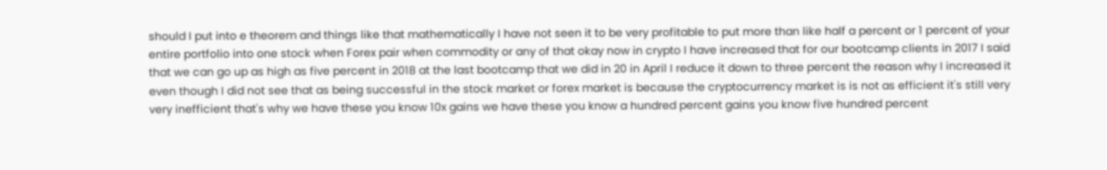should I put into e theorem and things like that mathematically I have not seen it to be very profitable to put more than like half a percent or 1 percent of your entire portfolio into one stock when Forex pair when commodity or any of that okay now in crypto I have increased that for our bootcamp clients in 2017 I said that we can go up as high as five percent in 2018 at the last bootcamp that we did in 20 in April I reduce it down to three percent the reason why I increased it even though I did not see that as being successful in the stock market or forex market is because the cryptocurrency market is is not as efficient it's still very very inefficient that's why we have these you know 10x gains we have these you know a hundred percent gains you know five hundred percent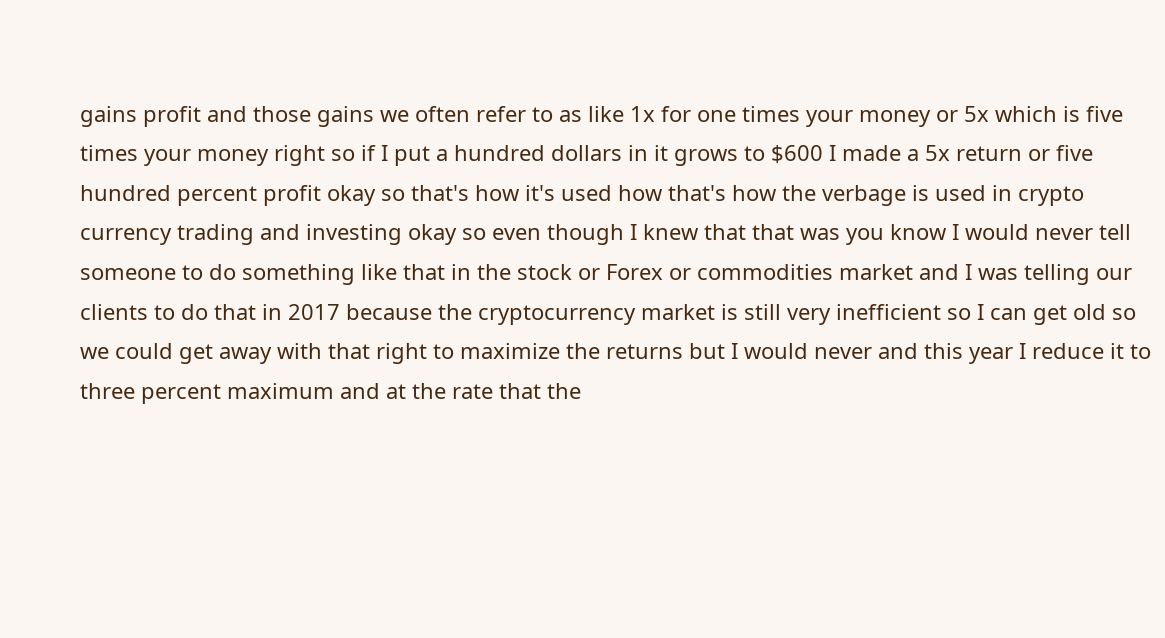gains profit and those gains we often refer to as like 1x for one times your money or 5x which is five times your money right so if I put a hundred dollars in it grows to $600 I made a 5x return or five hundred percent profit okay so that's how it's used how that's how the verbage is used in crypto currency trading and investing okay so even though I knew that that was you know I would never tell someone to do something like that in the stock or Forex or commodities market and I was telling our clients to do that in 2017 because the cryptocurrency market is still very inefficient so I can get old so we could get away with that right to maximize the returns but I would never and this year I reduce it to three percent maximum and at the rate that the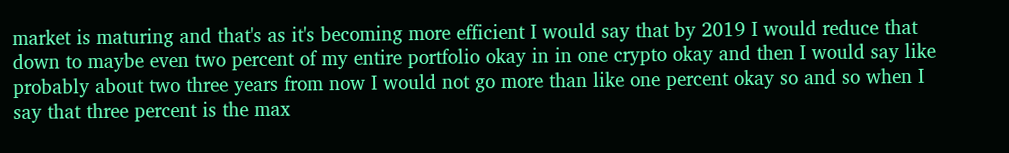market is maturing and that's as it's becoming more efficient I would say that by 2019 I would reduce that down to maybe even two percent of my entire portfolio okay in in one crypto okay and then I would say like probably about two three years from now I would not go more than like one percent okay so and so when I say that three percent is the max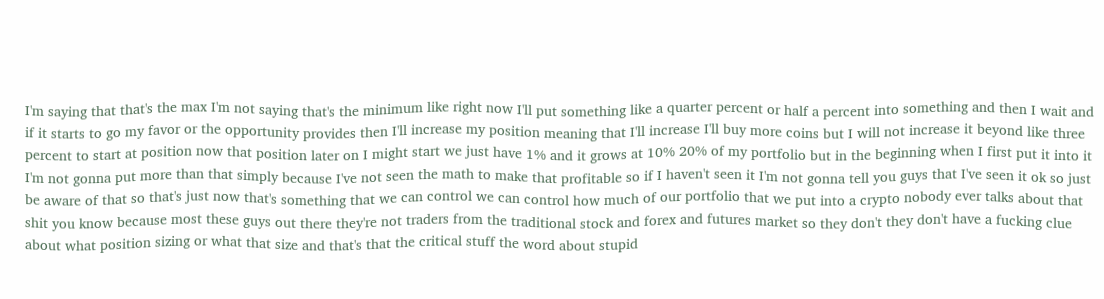I'm saying that that's the max I'm not saying that's the minimum like right now I'll put something like a quarter percent or half a percent into something and then I wait and if it starts to go my favor or the opportunity provides then I'll increase my position meaning that I'll increase I'll buy more coins but I will not increase it beyond like three percent to start at position now that position later on I might start we just have 1% and it grows at 10% 20% of my portfolio but in the beginning when I first put it into it I'm not gonna put more than that simply because I've not seen the math to make that profitable so if I haven't seen it I'm not gonna tell you guys that I've seen it ok so just be aware of that so that's just now that's something that we can control we can control how much of our portfolio that we put into a crypto nobody ever talks about that shit you know because most these guys out there they're not traders from the traditional stock and forex and futures market so they don't they don't have a fucking clue about what position sizing or what that size and that's that the critical stuff the word about stupid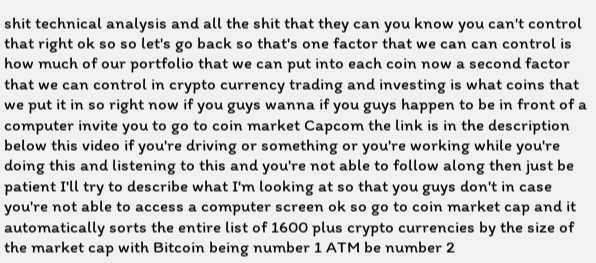shit technical analysis and all the shit that they can you know you can't control that right ok so so let's go back so that's one factor that we can can control is how much of our portfolio that we can put into each coin now a second factor that we can control in crypto currency trading and investing is what coins that we put it in so right now if you guys wanna if you guys happen to be in front of a computer invite you to go to coin market Capcom the link is in the description below this video if you're driving or something or you're working while you're doing this and listening to this and you're not able to follow along then just be patient I'll try to describe what I'm looking at so that you guys don't in case you're not able to access a computer screen ok so go to coin market cap and it automatically sorts the entire list of 1600 plus crypto currencies by the size of the market cap with Bitcoin being number 1 ATM be number 2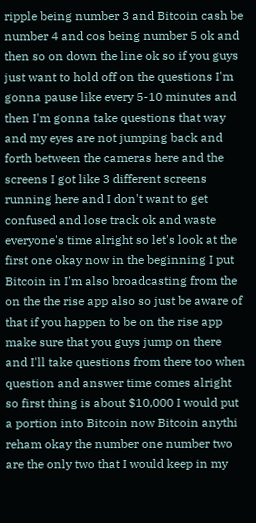ripple being number 3 and Bitcoin cash be number 4 and cos being number 5 ok and then so on down the line ok so if you guys just want to hold off on the questions I'm gonna pause like every 5-10 minutes and then I'm gonna take questions that way and my eyes are not jumping back and forth between the cameras here and the screens I got like 3 different screens running here and I don't want to get confused and lose track ok and waste everyone's time alright so let's look at the first one okay now in the beginning I put Bitcoin in I'm also broadcasting from the on the the rise app also so just be aware of that if you happen to be on the rise app make sure that you guys jump on there and I'll take questions from there too when question and answer time comes alright so first thing is about $10,000 I would put a portion into Bitcoin now Bitcoin anythi reham okay the number one number two are the only two that I would keep in my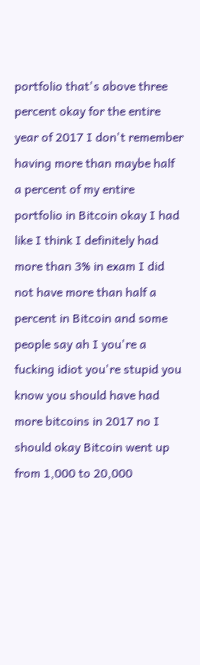portfolio that's above three percent okay for the entire year of 2017 I don't remember having more than maybe half a percent of my entire portfolio in Bitcoin okay I had like I think I definitely had more than 3% in exam I did not have more than half a percent in Bitcoin and some people say ah I you're a fucking idiot you're stupid you know you should have had more bitcoins in 2017 no I should okay Bitcoin went up from 1,000 to 20,000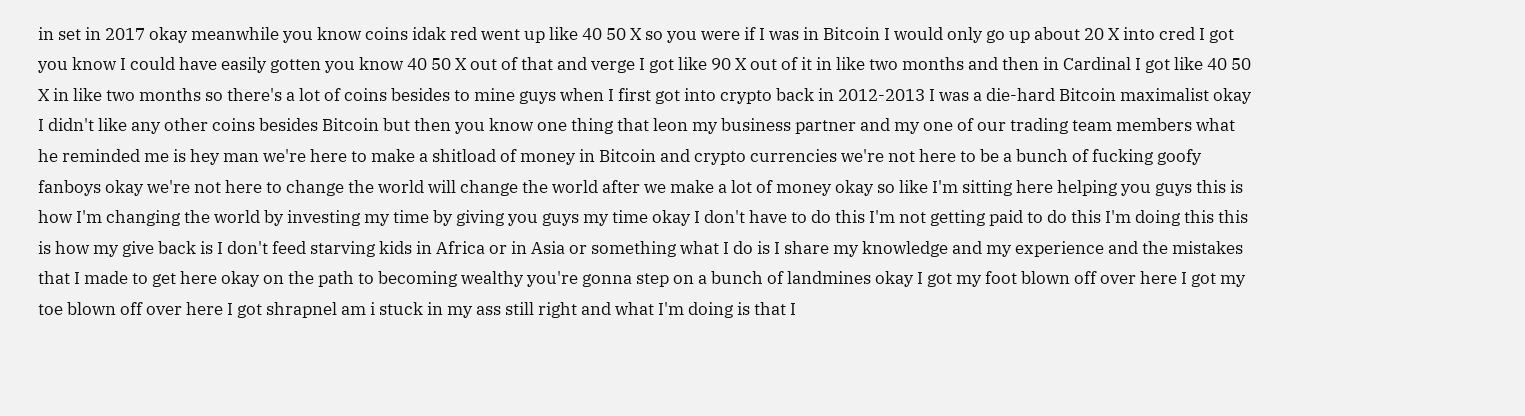in set in 2017 okay meanwhile you know coins idak red went up like 40 50 X so you were if I was in Bitcoin I would only go up about 20 X into cred I got you know I could have easily gotten you know 40 50 X out of that and verge I got like 90 X out of it in like two months and then in Cardinal I got like 40 50 X in like two months so there's a lot of coins besides to mine guys when I first got into crypto back in 2012-2013 I was a die-hard Bitcoin maximalist okay I didn't like any other coins besides Bitcoin but then you know one thing that leon my business partner and my one of our trading team members what he reminded me is hey man we're here to make a shitload of money in Bitcoin and crypto currencies we're not here to be a bunch of fucking goofy fanboys okay we're not here to change the world will change the world after we make a lot of money okay so like I'm sitting here helping you guys this is how I'm changing the world by investing my time by giving you guys my time okay I don't have to do this I'm not getting paid to do this I'm doing this this is how my give back is I don't feed starving kids in Africa or in Asia or something what I do is I share my knowledge and my experience and the mistakes that I made to get here okay on the path to becoming wealthy you're gonna step on a bunch of landmines okay I got my foot blown off over here I got my toe blown off over here I got shrapnel am i stuck in my ass still right and what I'm doing is that I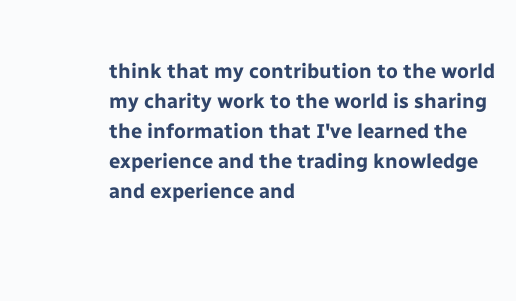think that my contribution to the world my charity work to the world is sharing the information that I've learned the experience and the trading knowledge and experience and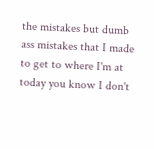the mistakes but dumb ass mistakes that I made to get to where I'm at today you know I don't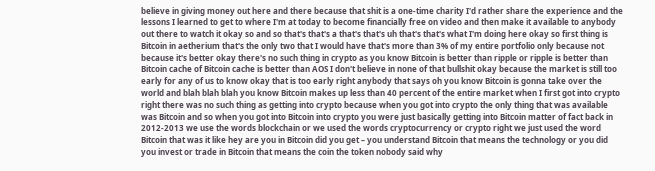believe in giving money out here and there because that shit is a one-time charity I'd rather share the experience and the lessons I learned to get to where I'm at today to become financially free on video and then make it available to anybody out there to watch it okay so and so that's that's a that's that's uh that's that's what I'm doing here okay so first thing is Bitcoin in aetherium that's the only two that I would have that's more than 3% of my entire portfolio only because not because it's better okay there's no such thing in crypto as you know Bitcoin is better than ripple or ripple is better than Bitcoin cache of Bitcoin cache is better than AOS I don't believe in none of that bullshit okay because the market is still too early for any of us to know okay that is too early right anybody that says oh you know Bitcoin is gonna take over the world and blah blah blah you know Bitcoin makes up less than 40 percent of the entire market when I first got into crypto right there was no such thing as getting into crypto because when you got into crypto the only thing that was available was Bitcoin and so when you got into Bitcoin into crypto you were just basically getting into Bitcoin matter of fact back in 2012-2013 we use the words blockchain or we used the words cryptocurrency or crypto right we just used the word Bitcoin that was it like hey are you in Bitcoin did you get – you understand Bitcoin that means the technology or you did you invest or trade in Bitcoin that means the coin the token nobody said why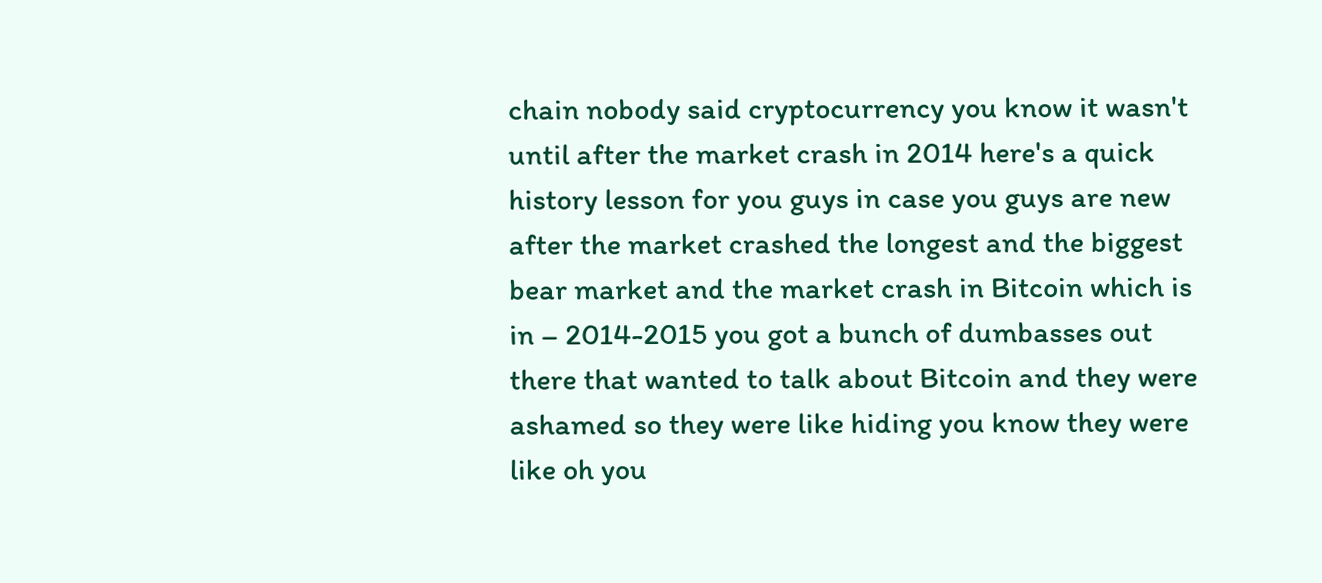chain nobody said cryptocurrency you know it wasn't until after the market crash in 2014 here's a quick history lesson for you guys in case you guys are new after the market crashed the longest and the biggest bear market and the market crash in Bitcoin which is in – 2014-2015 you got a bunch of dumbasses out there that wanted to talk about Bitcoin and they were ashamed so they were like hiding you know they were like oh you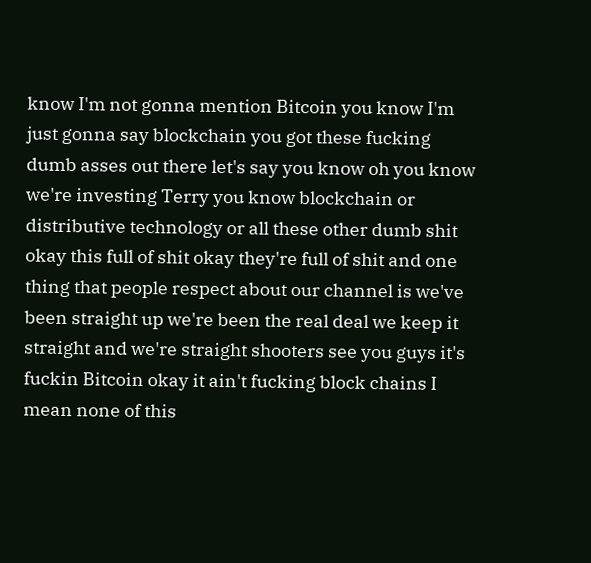know I'm not gonna mention Bitcoin you know I'm just gonna say blockchain you got these fucking dumb asses out there let's say you know oh you know we're investing Terry you know blockchain or distributive technology or all these other dumb shit okay this full of shit okay they're full of shit and one thing that people respect about our channel is we've been straight up we're been the real deal we keep it straight and we're straight shooters see you guys it's fuckin Bitcoin okay it ain't fucking block chains I mean none of this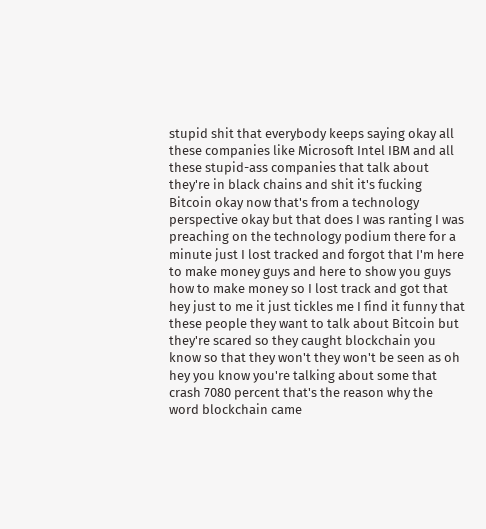stupid shit that everybody keeps saying okay all these companies like Microsoft Intel IBM and all these stupid-ass companies that talk about they're in black chains and shit it's fucking Bitcoin okay now that's from a technology perspective okay but that does I was ranting I was preaching on the technology podium there for a minute just I lost tracked and forgot that I'm here to make money guys and here to show you guys how to make money so I lost track and got that hey just to me it just tickles me I find it funny that these people they want to talk about Bitcoin but they're scared so they caught blockchain you know so that they won't they won't be seen as oh hey you know you're talking about some that crash 7080 percent that's the reason why the word blockchain came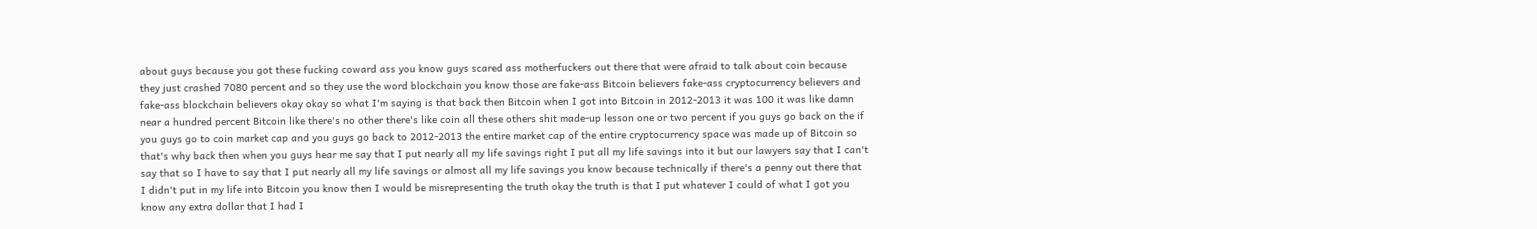about guys because you got these fucking coward ass you know guys scared ass motherfuckers out there that were afraid to talk about coin because they just crashed 7080 percent and so they use the word blockchain you know those are fake-ass Bitcoin believers fake-ass cryptocurrency believers and fake-ass blockchain believers okay okay so what I'm saying is that back then Bitcoin when I got into Bitcoin in 2012-2013 it was 100 it was like damn near a hundred percent Bitcoin like there's no other there's like coin all these others shit made-up lesson one or two percent if you guys go back on the if you guys go to coin market cap and you guys go back to 2012-2013 the entire market cap of the entire cryptocurrency space was made up of Bitcoin so that's why back then when you guys hear me say that I put nearly all my life savings right I put all my life savings into it but our lawyers say that I can't say that so I have to say that I put nearly all my life savings or almost all my life savings you know because technically if there's a penny out there that I didn't put in my life into Bitcoin you know then I would be misrepresenting the truth okay the truth is that I put whatever I could of what I got you know any extra dollar that I had I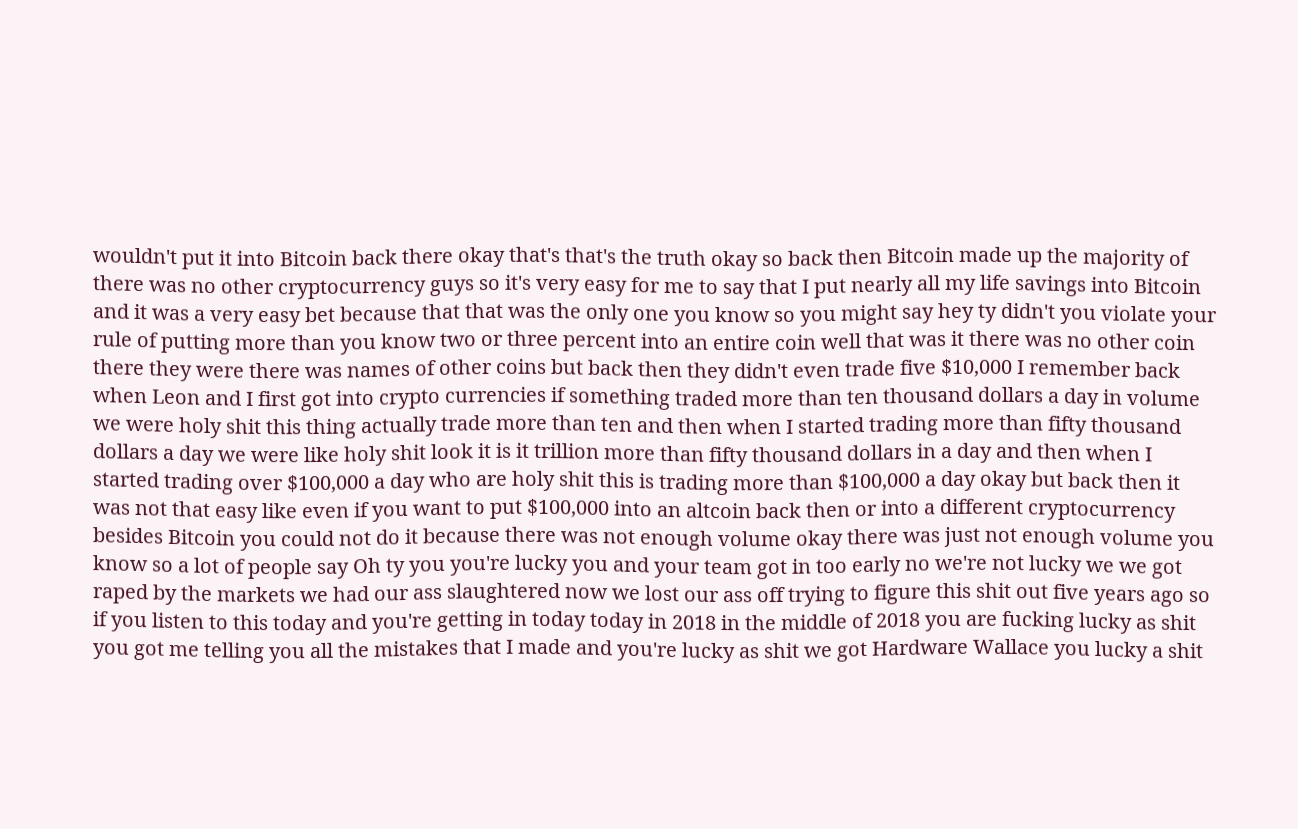wouldn't put it into Bitcoin back there okay that's that's the truth okay so back then Bitcoin made up the majority of there was no other cryptocurrency guys so it's very easy for me to say that I put nearly all my life savings into Bitcoin and it was a very easy bet because that that was the only one you know so you might say hey ty didn't you violate your rule of putting more than you know two or three percent into an entire coin well that was it there was no other coin there they were there was names of other coins but back then they didn't even trade five $10,000 I remember back when Leon and I first got into crypto currencies if something traded more than ten thousand dollars a day in volume we were holy shit this thing actually trade more than ten and then when I started trading more than fifty thousand dollars a day we were like holy shit look it is it trillion more than fifty thousand dollars in a day and then when I started trading over $100,000 a day who are holy shit this is trading more than $100,000 a day okay but back then it was not that easy like even if you want to put $100,000 into an altcoin back then or into a different cryptocurrency besides Bitcoin you could not do it because there was not enough volume okay there was just not enough volume you know so a lot of people say Oh ty you you're lucky you and your team got in too early no we're not lucky we we got raped by the markets we had our ass slaughtered now we lost our ass off trying to figure this shit out five years ago so if you listen to this today and you're getting in today today in 2018 in the middle of 2018 you are fucking lucky as shit you got me telling you all the mistakes that I made and you're lucky as shit we got Hardware Wallace you lucky a shit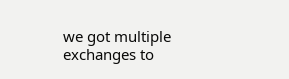we got multiple exchanges to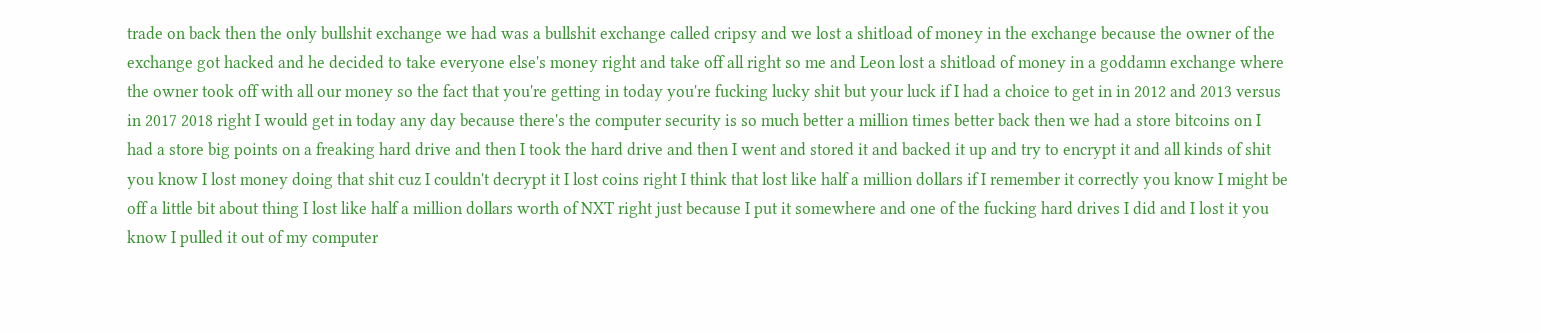trade on back then the only bullshit exchange we had was a bullshit exchange called cripsy and we lost a shitload of money in the exchange because the owner of the exchange got hacked and he decided to take everyone else's money right and take off all right so me and Leon lost a shitload of money in a goddamn exchange where the owner took off with all our money so the fact that you're getting in today you're fucking lucky shit but your luck if I had a choice to get in in 2012 and 2013 versus in 2017 2018 right I would get in today any day because there's the computer security is so much better a million times better back then we had a store bitcoins on I had a store big points on a freaking hard drive and then I took the hard drive and then I went and stored it and backed it up and try to encrypt it and all kinds of shit you know I lost money doing that shit cuz I couldn't decrypt it I lost coins right I think that lost like half a million dollars if I remember it correctly you know I might be off a little bit about thing I lost like half a million dollars worth of NXT right just because I put it somewhere and one of the fucking hard drives I did and I lost it you know I pulled it out of my computer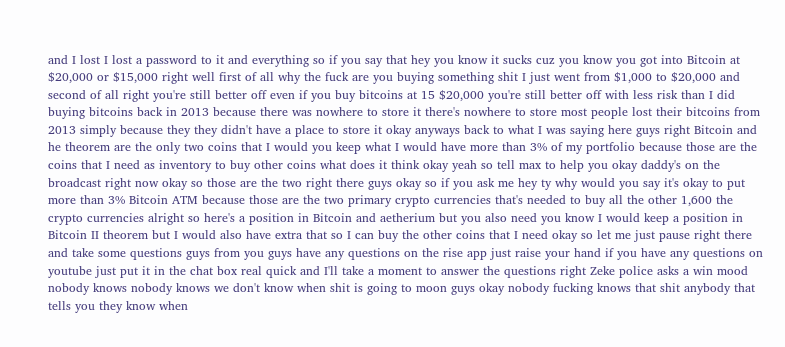and I lost I lost a password to it and everything so if you say that hey you know it sucks cuz you know you got into Bitcoin at $20,000 or $15,000 right well first of all why the fuck are you buying something shit I just went from $1,000 to $20,000 and second of all right you're still better off even if you buy bitcoins at 15 $20,000 you're still better off with less risk than I did buying bitcoins back in 2013 because there was nowhere to store it there's nowhere to store most people lost their bitcoins from 2013 simply because they they didn't have a place to store it okay anyways back to what I was saying here guys right Bitcoin and he theorem are the only two coins that I would you keep what I would have more than 3% of my portfolio because those are the coins that I need as inventory to buy other coins what does it think okay yeah so tell max to help you okay daddy's on the broadcast right now okay so those are the two right there guys okay so if you ask me hey ty why would you say it's okay to put more than 3% Bitcoin ATM because those are the two primary crypto currencies that's needed to buy all the other 1,600 the crypto currencies alright so here's a position in Bitcoin and aetherium but you also need you know I would keep a position in Bitcoin II theorem but I would also have extra that so I can buy the other coins that I need okay so let me just pause right there and take some questions guys from you guys have any questions on the rise app just raise your hand if you have any questions on youtube just put it in the chat box real quick and I'll take a moment to answer the questions right Zeke police asks a win mood nobody knows nobody knows we don't know when shit is going to moon guys okay nobody fucking knows that shit anybody that tells you they know when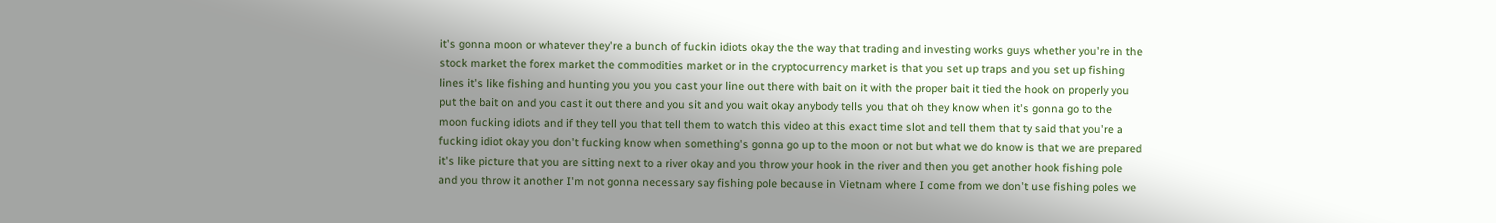it's gonna moon or whatever they're a bunch of fuckin idiots okay the the way that trading and investing works guys whether you're in the stock market the forex market the commodities market or in the cryptocurrency market is that you set up traps and you set up fishing lines it's like fishing and hunting you you you cast your line out there with bait on it with the proper bait it tied the hook on properly you put the bait on and you cast it out there and you sit and you wait okay anybody tells you that oh they know when it's gonna go to the moon fucking idiots and if they tell you that tell them to watch this video at this exact time slot and tell them that ty said that you're a fucking idiot okay you don't fucking know when something's gonna go up to the moon or not but what we do know is that we are prepared it's like picture that you are sitting next to a river okay and you throw your hook in the river and then you get another hook fishing pole and you throw it another I'm not gonna necessary say fishing pole because in Vietnam where I come from we don't use fishing poles we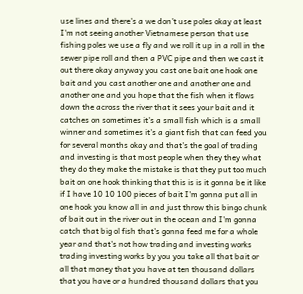use lines and there's a we don't use poles okay at least I'm not seeing another Vietnamese person that use fishing poles we use a fly and we roll it up in a roll in the sewer pipe roll and then a PVC pipe and then we cast it out there okay anyway you cast one bait one hook one bait and you cast another one and another one and another one and you hope that the fish when it flows down the across the river that it sees your bait and it catches on sometimes it's a small fish which is a small winner and sometimes it's a giant fish that can feed you for several months okay and that's the goal of trading and investing is that most people when they they what they do they make the mistake is that they put too much bait on one hook thinking that this is is it gonna be it like if I have 10 10 100 pieces of bait I'm gonna put all in one hook you know all in and just throw this bingo chunk of bait out in the river out in the ocean and I'm gonna catch that big ol fish that's gonna feed me for a whole year and that's not how trading and investing works trading investing works by you you take all that bait or all that money that you have at ten thousand dollars that you have or a hundred thousand dollars that you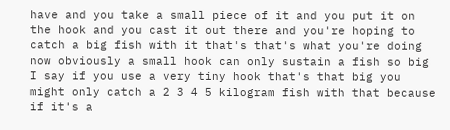have and you take a small piece of it and you put it on the hook and you cast it out there and you're hoping to catch a big fish with it that's that's what you're doing now obviously a small hook can only sustain a fish so big I say if you use a very tiny hook that's that big you might only catch a 2 3 4 5 kilogram fish with that because if it's a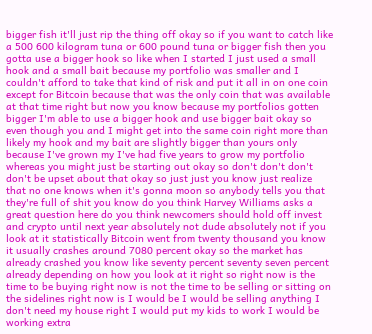bigger fish it'll just rip the thing off okay so if you want to catch like a 500 600 kilogram tuna or 600 pound tuna or bigger fish then you gotta use a bigger hook so like when I started I just used a small hook and a small bait because my portfolio was smaller and I couldn't afford to take that kind of risk and put it all in on one coin except for Bitcoin because that was the only coin that was available at that time right but now you know because my portfolios gotten bigger I'm able to use a bigger hook and use bigger bait okay so even though you and I might get into the same coin right more than likely my hook and my bait are slightly bigger than yours only because I've grown my I've had five years to grow my portfolio whereas you might just be starting out okay so don't don't don't don't be upset about that okay so just just you know just realize that no one knows when it's gonna moon so anybody tells you that they're full of shit you know do you think Harvey Williams asks a great question here do you think newcomers should hold off invest and crypto until next year absolutely not dude absolutely not if you look at it statistically Bitcoin went from twenty thousand you know it usually crashes around 7080 percent okay so the market has already crashed you know like seventy percent seventy seven percent already depending on how you look at it right so right now is the time to be buying right now is not the time to be selling or sitting on the sidelines right now is I would be I would be selling anything I don't need my house right I would put my kids to work I would be working extra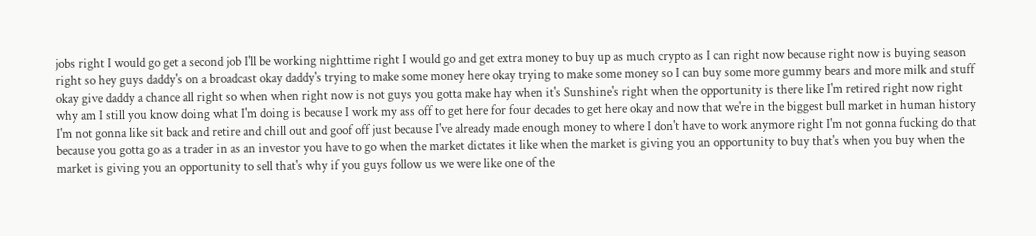jobs right I would go get a second job I'll be working nighttime right I would go and get extra money to buy up as much crypto as I can right now because right now is buying season right so hey guys daddy's on a broadcast okay daddy's trying to make some money here okay trying to make some money so I can buy some more gummy bears and more milk and stuff okay give daddy a chance all right so when when right now is not guys you gotta make hay when it's Sunshine's right when the opportunity is there like I'm retired right now right why am I still you know doing what I'm doing is because I work my ass off to get here for four decades to get here okay and now that we're in the biggest bull market in human history I'm not gonna like sit back and retire and chill out and goof off just because I've already made enough money to where I don't have to work anymore right I'm not gonna fucking do that because you gotta go as a trader in as an investor you have to go when the market dictates it like when the market is giving you an opportunity to buy that's when you buy when the market is giving you an opportunity to sell that's why if you guys follow us we were like one of the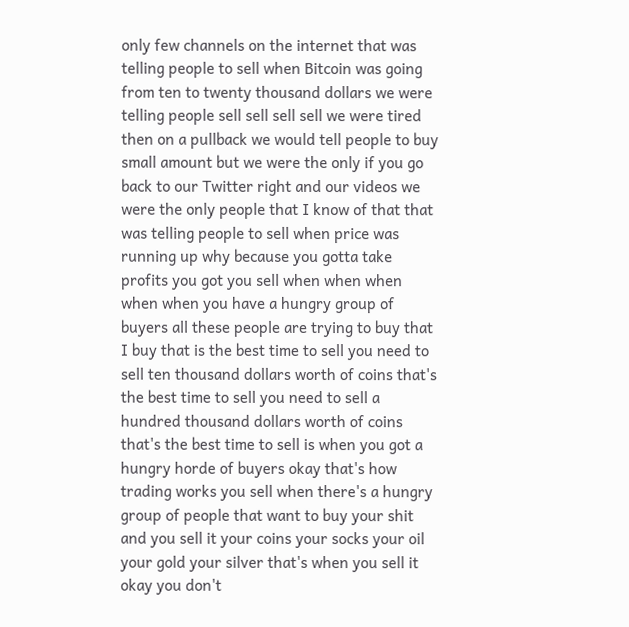only few channels on the internet that was telling people to sell when Bitcoin was going from ten to twenty thousand dollars we were telling people sell sell sell sell we were tired then on a pullback we would tell people to buy small amount but we were the only if you go back to our Twitter right and our videos we were the only people that I know of that that was telling people to sell when price was running up why because you gotta take profits you got you sell when when when when when you have a hungry group of buyers all these people are trying to buy that I buy that is the best time to sell you need to sell ten thousand dollars worth of coins that's the best time to sell you need to sell a hundred thousand dollars worth of coins that's the best time to sell is when you got a hungry horde of buyers okay that's how trading works you sell when there's a hungry group of people that want to buy your shit and you sell it your coins your socks your oil your gold your silver that's when you sell it okay you don't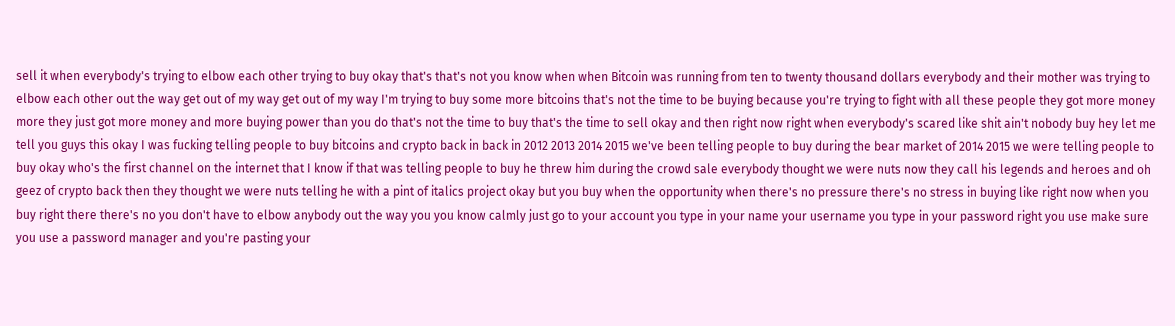sell it when everybody's trying to elbow each other trying to buy okay that's that's not you know when when Bitcoin was running from ten to twenty thousand dollars everybody and their mother was trying to elbow each other out the way get out of my way get out of my way I'm trying to buy some more bitcoins that's not the time to be buying because you're trying to fight with all these people they got more money more they just got more money and more buying power than you do that's not the time to buy that's the time to sell okay and then right now right when everybody's scared like shit ain't nobody buy hey let me tell you guys this okay I was fucking telling people to buy bitcoins and crypto back in back in 2012 2013 2014 2015 we've been telling people to buy during the bear market of 2014 2015 we were telling people to buy okay who's the first channel on the internet that I know if that was telling people to buy he threw him during the crowd sale everybody thought we were nuts now they call his legends and heroes and oh geez of crypto back then they thought we were nuts telling he with a pint of italics project okay but you buy when the opportunity when there's no pressure there's no stress in buying like right now when you buy right there there's no you don't have to elbow anybody out the way you you know calmly just go to your account you type in your name your username you type in your password right you use make sure you use a password manager and you're pasting your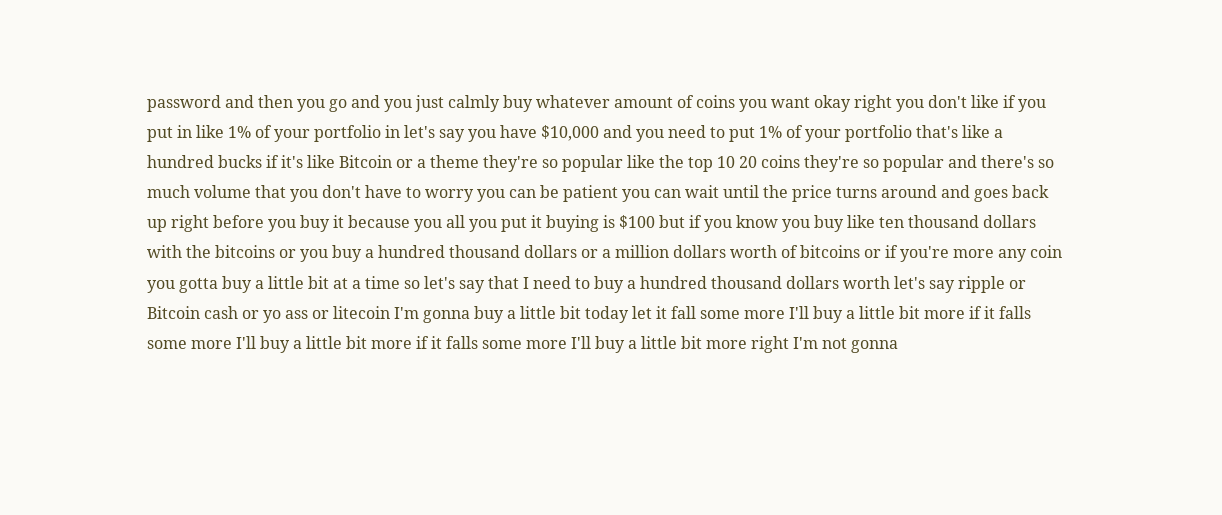password and then you go and you just calmly buy whatever amount of coins you want okay right you don't like if you put in like 1% of your portfolio in let's say you have $10,000 and you need to put 1% of your portfolio that's like a hundred bucks if it's like Bitcoin or a theme they're so popular like the top 10 20 coins they're so popular and there's so much volume that you don't have to worry you can be patient you can wait until the price turns around and goes back up right before you buy it because you all you put it buying is $100 but if you know you buy like ten thousand dollars with the bitcoins or you buy a hundred thousand dollars or a million dollars worth of bitcoins or if you're more any coin you gotta buy a little bit at a time so let's say that I need to buy a hundred thousand dollars worth let's say ripple or Bitcoin cash or yo ass or litecoin I'm gonna buy a little bit today let it fall some more I'll buy a little bit more if it falls some more I'll buy a little bit more if it falls some more I'll buy a little bit more right I'm not gonna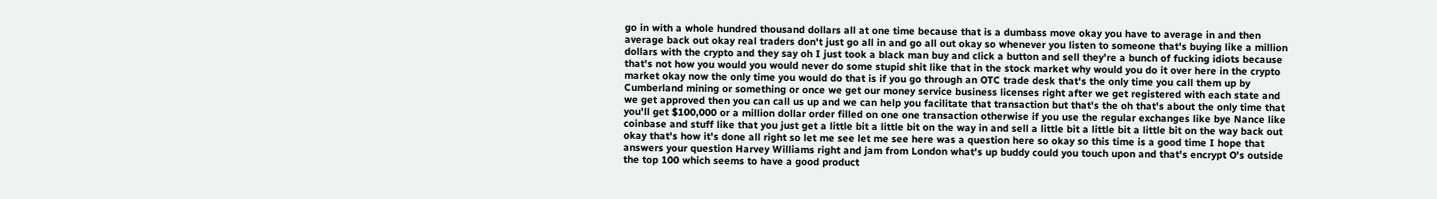go in with a whole hundred thousand dollars all at one time because that is a dumbass move okay you have to average in and then average back out okay real traders don't just go all in and go all out okay so whenever you listen to someone that's buying like a million dollars with the crypto and they say oh I just took a black man buy and click a button and sell they're a bunch of fucking idiots because that's not how you would you would never do some stupid shit like that in the stock market why would you do it over here in the crypto market okay now the only time you would do that is if you go through an OTC trade desk that's the only time you call them up by Cumberland mining or something or once we get our money service business licenses right after we get registered with each state and we get approved then you can call us up and we can help you facilitate that transaction but that's the oh that's about the only time that you'll get $100,000 or a million dollar order filled on one one transaction otherwise if you use the regular exchanges like bye Nance like coinbase and stuff like that you just get a little bit a little bit on the way in and sell a little bit a little bit a little bit on the way back out okay that's how it's done all right so let me see let me see here was a question here so okay so this time is a good time I hope that answers your question Harvey Williams right and jam from London what's up buddy could you touch upon and that's encrypt O's outside the top 100 which seems to have a good product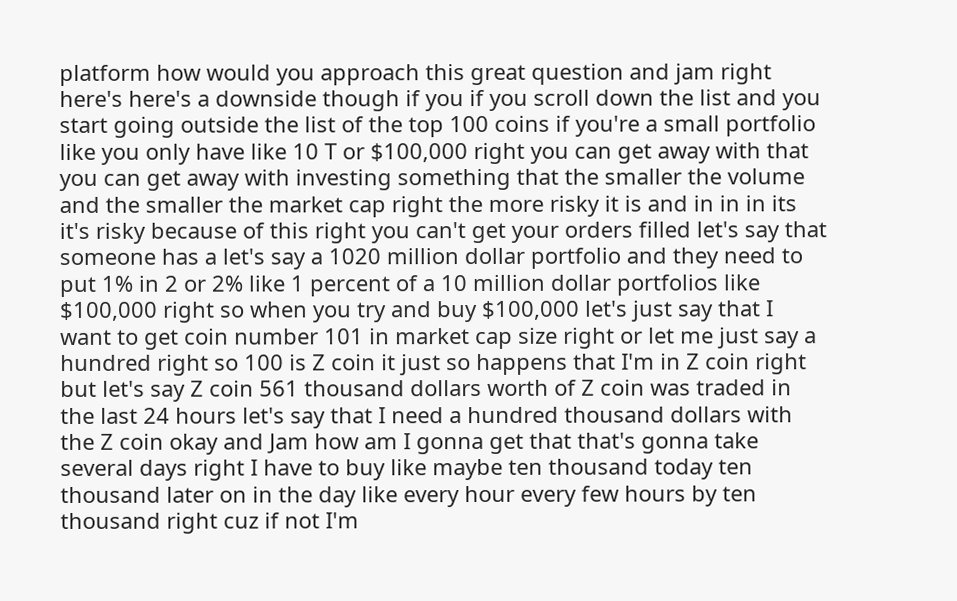platform how would you approach this great question and jam right here's here's a downside though if you if you scroll down the list and you start going outside the list of the top 100 coins if you're a small portfolio like you only have like 10 T or $100,000 right you can get away with that you can get away with investing something that the smaller the volume and the smaller the market cap right the more risky it is and in in in its it's risky because of this right you can't get your orders filled let's say that someone has a let's say a 1020 million dollar portfolio and they need to put 1% in 2 or 2% like 1 percent of a 10 million dollar portfolios like $100,000 right so when you try and buy $100,000 let's just say that I want to get coin number 101 in market cap size right or let me just say a hundred right so 100 is Z coin it just so happens that I'm in Z coin right but let's say Z coin 561 thousand dollars worth of Z coin was traded in the last 24 hours let's say that I need a hundred thousand dollars with the Z coin okay and Jam how am I gonna get that that's gonna take several days right I have to buy like maybe ten thousand today ten thousand later on in the day like every hour every few hours by ten thousand right cuz if not I'm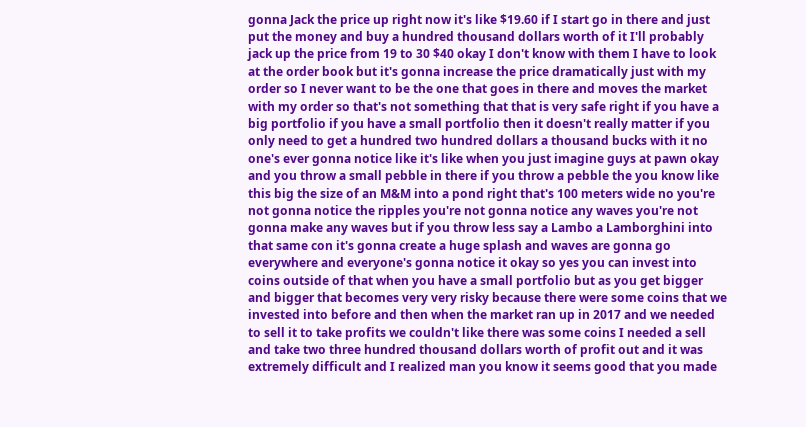gonna Jack the price up right now it's like $19.60 if I start go in there and just put the money and buy a hundred thousand dollars worth of it I'll probably jack up the price from 19 to 30 $40 okay I don't know with them I have to look at the order book but it's gonna increase the price dramatically just with my order so I never want to be the one that goes in there and moves the market with my order so that's not something that that is very safe right if you have a big portfolio if you have a small portfolio then it doesn't really matter if you only need to get a hundred two hundred dollars a thousand bucks with it no one's ever gonna notice like it's like when you just imagine guys at pawn okay and you throw a small pebble in there if you throw a pebble the you know like this big the size of an M&M into a pond right that's 100 meters wide no you're not gonna notice the ripples you're not gonna notice any waves you're not gonna make any waves but if you throw less say a Lambo a Lamborghini into that same con it's gonna create a huge splash and waves are gonna go everywhere and everyone's gonna notice it okay so yes you can invest into coins outside of that when you have a small portfolio but as you get bigger and bigger that becomes very very risky because there were some coins that we invested into before and then when the market ran up in 2017 and we needed to sell it to take profits we couldn't like there was some coins I needed a sell and take two three hundred thousand dollars worth of profit out and it was extremely difficult and I realized man you know it seems good that you made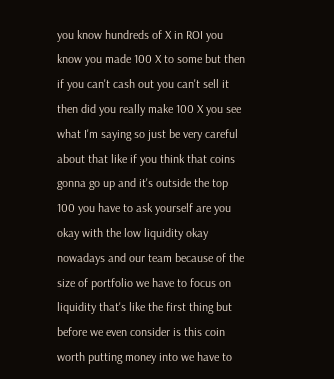you know hundreds of X in ROI you know you made 100 X to some but then if you can't cash out you can't sell it then did you really make 100 X you see what I'm saying so just be very careful about that like if you think that coins gonna go up and it's outside the top 100 you have to ask yourself are you okay with the low liquidity okay nowadays and our team because of the size of portfolio we have to focus on liquidity that's like the first thing but before we even consider is this coin worth putting money into we have to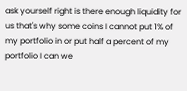ask yourself right is there enough liquidity for us that's why some coins I cannot put 1% of my portfolio in or put half a percent of my portfolio I can we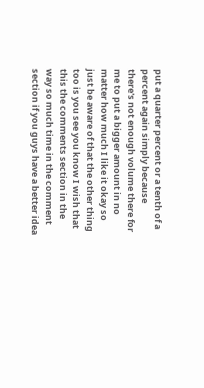put a quarter percent or a tenth of a percent again simply because there's not enough volume there for me to put a bigger amount in no matter how much I like it okay so just be aware of that the other thing too is you see you know I wish that this the comments section in the way so much time in the comment section if you guys have a better idea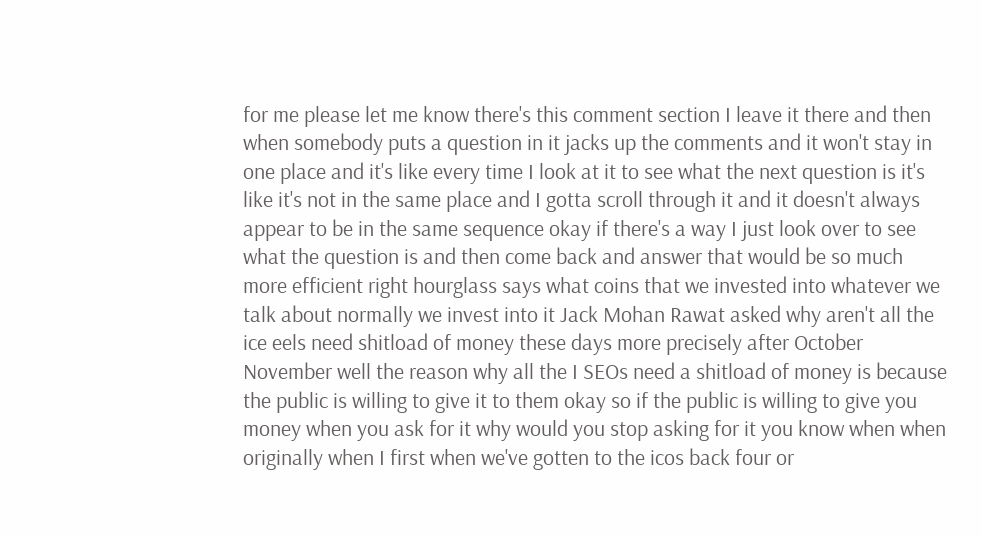for me please let me know there's this comment section I leave it there and then when somebody puts a question in it jacks up the comments and it won't stay in one place and it's like every time I look at it to see what the next question is it's like it's not in the same place and I gotta scroll through it and it doesn't always appear to be in the same sequence okay if there's a way I just look over to see what the question is and then come back and answer that would be so much more efficient right hourglass says what coins that we invested into whatever we talk about normally we invest into it Jack Mohan Rawat asked why aren't all the ice eels need shitload of money these days more precisely after October November well the reason why all the I SEOs need a shitload of money is because the public is willing to give it to them okay so if the public is willing to give you money when you ask for it why would you stop asking for it you know when when originally when I first when we've gotten to the icos back four or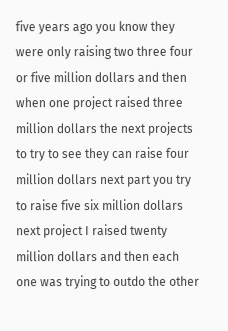five years ago you know they were only raising two three four or five million dollars and then when one project raised three million dollars the next projects to try to see they can raise four million dollars next part you try to raise five six million dollars next project I raised twenty million dollars and then each one was trying to outdo the other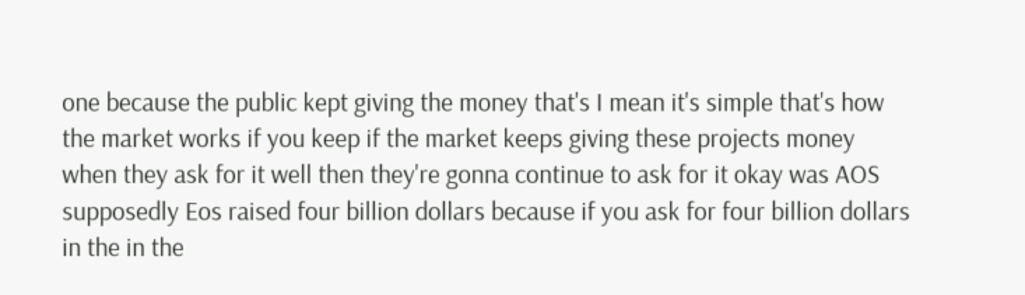one because the public kept giving the money that's I mean it's simple that's how the market works if you keep if the market keeps giving these projects money when they ask for it well then they're gonna continue to ask for it okay was AOS supposedly Eos raised four billion dollars because if you ask for four billion dollars in the in the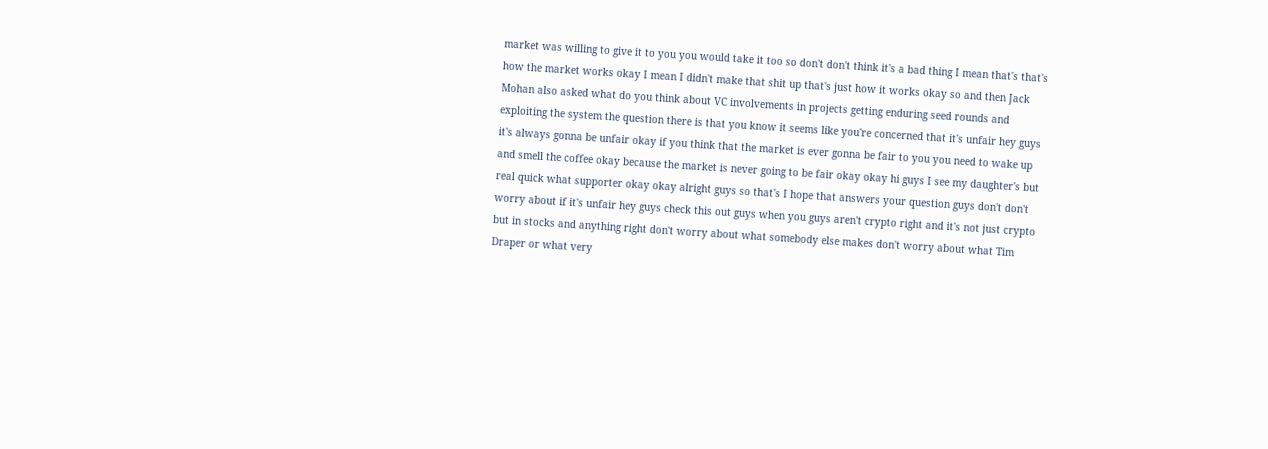market was willing to give it to you you would take it too so don't don't think it's a bad thing I mean that's that's how the market works okay I mean I didn't make that shit up that's just how it works okay so and then Jack Mohan also asked what do you think about VC involvements in projects getting enduring seed rounds and exploiting the system the question there is that you know it seems like you're concerned that it's unfair hey guys it's always gonna be unfair okay if you think that the market is ever gonna be fair to you you need to wake up and smell the coffee okay because the market is never going to be fair okay okay hi guys I see my daughter's but real quick what supporter okay okay alright guys so that's I hope that answers your question guys don't don't worry about if it's unfair hey guys check this out guys when you guys aren't crypto right and it's not just crypto but in stocks and anything right don't worry about what somebody else makes don't worry about what Tim Draper or what very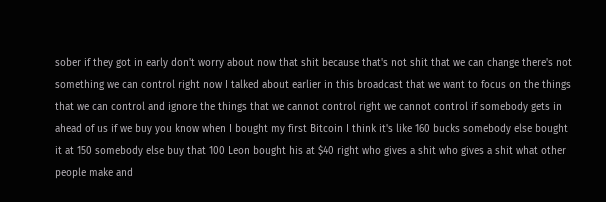sober if they got in early don't worry about now that shit because that's not shit that we can change there's not something we can control right now I talked about earlier in this broadcast that we want to focus on the things that we can control and ignore the things that we cannot control right we cannot control if somebody gets in ahead of us if we buy you know when I bought my first Bitcoin I think it's like 160 bucks somebody else bought it at 150 somebody else buy that 100 Leon bought his at $40 right who gives a shit who gives a shit what other people make and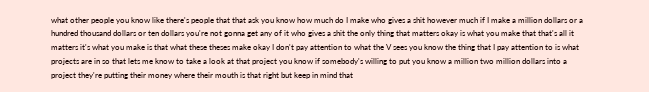what other people you know like there's people that that ask you know how much do I make who gives a shit however much if I make a million dollars or a hundred thousand dollars or ten dollars you're not gonna get any of it who gives a shit the only thing that matters okay is what you make that that's all it matters it's what you make is that what these theses make okay I don't pay attention to what the V sees you know the thing that I pay attention to is what projects are in so that lets me know to take a look at that project you know if somebody's willing to put you know a million two million dollars into a project they're putting their money where their mouth is that right but keep in mind that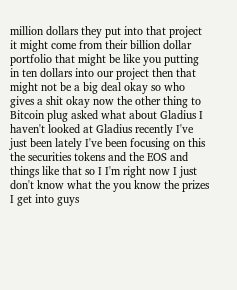million dollars they put into that project it might come from their billion dollar portfolio that might be like you putting in ten dollars into our project then that might not be a big deal okay so who gives a shit okay now the other thing to Bitcoin plug asked what about Gladius I haven't looked at Gladius recently I've just been lately I've been focusing on this the securities tokens and the EOS and things like that so I I'm right now I just don't know what the you know the prizes I get into guys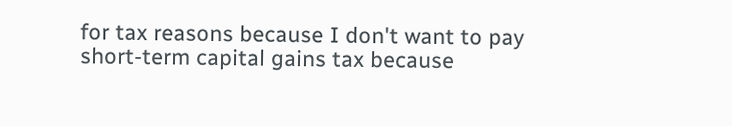for tax reasons because I don't want to pay short-term capital gains tax because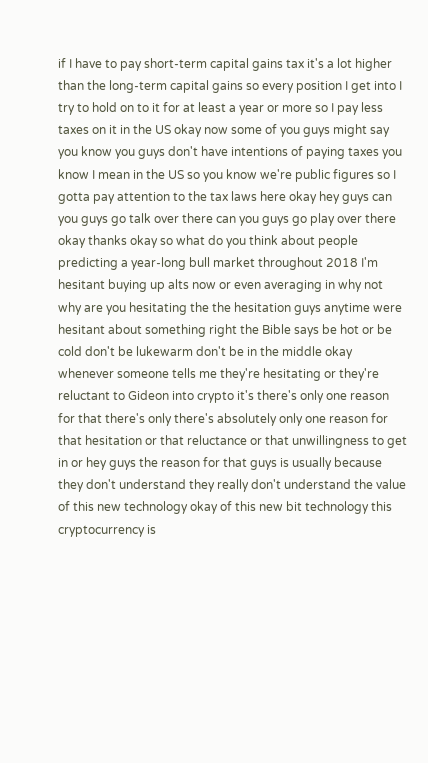if I have to pay short-term capital gains tax it's a lot higher than the long-term capital gains so every position I get into I try to hold on to it for at least a year or more so I pay less taxes on it in the US okay now some of you guys might say you know you guys don't have intentions of paying taxes you know I mean in the US so you know we're public figures so I gotta pay attention to the tax laws here okay hey guys can you guys go talk over there can you guys go play over there okay thanks okay so what do you think about people predicting a year-long bull market throughout 2018 I'm hesitant buying up alts now or even averaging in why not why are you hesitating the the hesitation guys anytime were hesitant about something right the Bible says be hot or be cold don't be lukewarm don't be in the middle okay whenever someone tells me they're hesitating or they're reluctant to Gideon into crypto it's there's only one reason for that there's only there's absolutely only one reason for that hesitation or that reluctance or that unwillingness to get in or hey guys the reason for that guys is usually because they don't understand they really don't understand the value of this new technology okay of this new bit technology this cryptocurrency is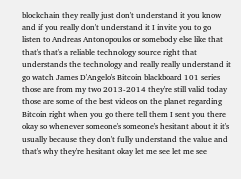blockchain they really just don't understand it you know and if you really don't understand it I invite you to go listen to Andreas Antonopoulos or somebody else like that that's that's a reliable technology source right that understands the technology and really really understand it go watch James D'Angelo's Bitcoin blackboard 101 series those are from my two 2013-2014 they're still valid today those are some of the best videos on the planet regarding Bitcoin right when you go there tell them I sent you there okay so whenever someone's someone's hesitant about it it's usually because they don't fully understand the value and that's why they're hesitant okay let me see let me see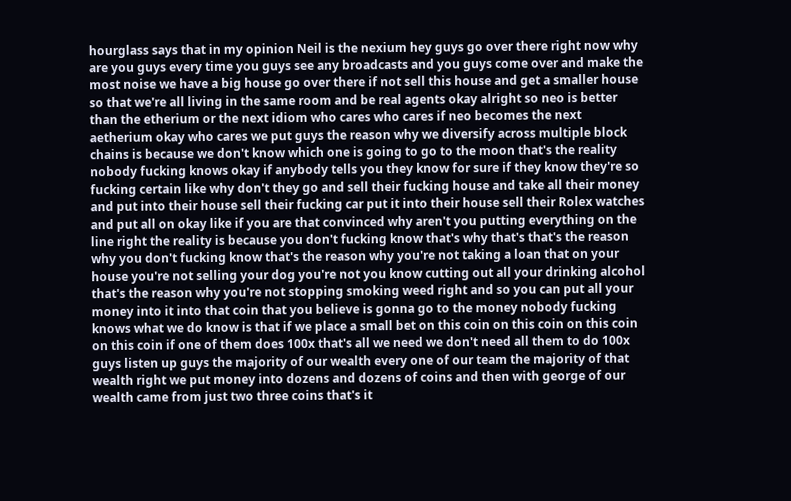hourglass says that in my opinion Neil is the nexium hey guys go over there right now why are you guys every time you guys see any broadcasts and you guys come over and make the most noise we have a big house go over there if not sell this house and get a smaller house so that we're all living in the same room and be real agents okay alright so neo is better than the etherium or the next idiom who cares who cares if neo becomes the next aetherium okay who cares we put guys the reason why we diversify across multiple block chains is because we don't know which one is going to go to the moon that's the reality nobody fucking knows okay if anybody tells you they know for sure if they know they're so fucking certain like why don't they go and sell their fucking house and take all their money and put into their house sell their fucking car put it into their house sell their Rolex watches and put all on okay like if you are that convinced why aren't you putting everything on the line right the reality is because you don't fucking know that's why that's that's the reason why you don't fucking know that's the reason why you're not taking a loan that on your house you're not selling your dog you're not you know cutting out all your drinking alcohol that's the reason why you're not stopping smoking weed right and so you can put all your money into it into that coin that you believe is gonna go to the money nobody fucking knows what we do know is that if we place a small bet on this coin on this coin on this coin on this coin if one of them does 100x that's all we need we don't need all them to do 100x guys listen up guys the majority of our wealth every one of our team the majority of that wealth right we put money into dozens and dozens of coins and then with george of our wealth came from just two three coins that's it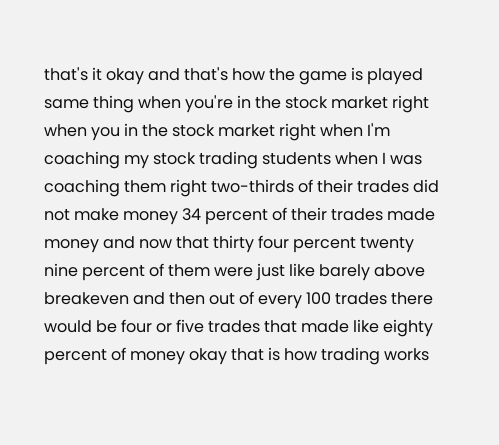that's it okay and that's how the game is played same thing when you're in the stock market right when you in the stock market right when I'm coaching my stock trading students when I was coaching them right two-thirds of their trades did not make money 34 percent of their trades made money and now that thirty four percent twenty nine percent of them were just like barely above breakeven and then out of every 100 trades there would be four or five trades that made like eighty percent of money okay that is how trading works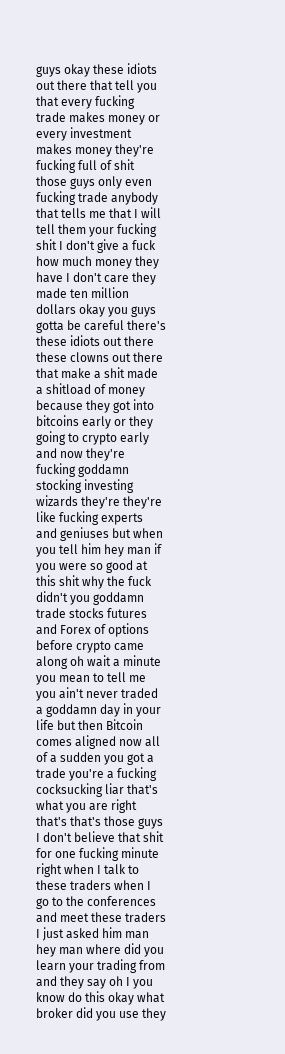guys okay these idiots out there that tell you that every fucking trade makes money or every investment makes money they're fucking full of shit those guys only even fucking trade anybody that tells me that I will tell them your fucking shit I don't give a fuck how much money they have I don't care they made ten million dollars okay you guys gotta be careful there's these idiots out there these clowns out there that make a shit made a shitload of money because they got into bitcoins early or they going to crypto early and now they're fucking goddamn stocking investing wizards they're they're like fucking experts and geniuses but when you tell him hey man if you were so good at this shit why the fuck didn't you goddamn trade stocks futures and Forex of options before crypto came along oh wait a minute you mean to tell me you ain't never traded a goddamn day in your life but then Bitcoin comes aligned now all of a sudden you got a trade you're a fucking cocksucking liar that's what you are right that's that's those guys I don't believe that shit for one fucking minute right when I talk to these traders when I go to the conferences and meet these traders I just asked him man hey man where did you learn your trading from and they say oh I you know do this okay what broker did you use they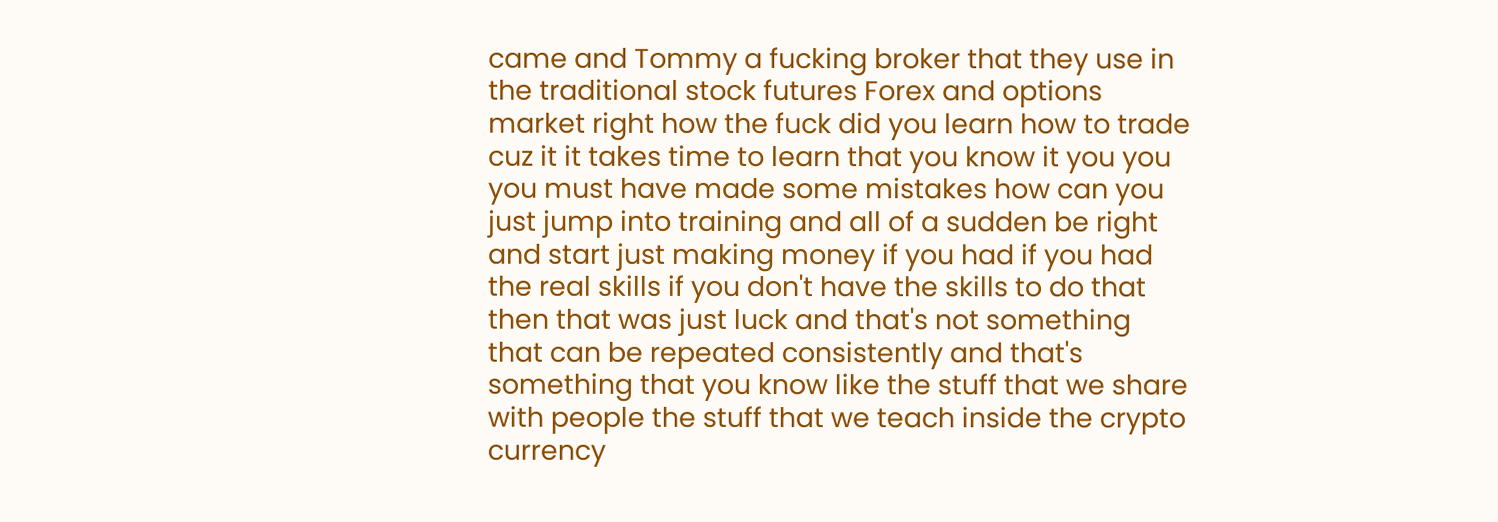came and Tommy a fucking broker that they use in the traditional stock futures Forex and options market right how the fuck did you learn how to trade cuz it it takes time to learn that you know it you you you must have made some mistakes how can you just jump into training and all of a sudden be right and start just making money if you had if you had the real skills if you don't have the skills to do that then that was just luck and that's not something that can be repeated consistently and that's something that you know like the stuff that we share with people the stuff that we teach inside the crypto currency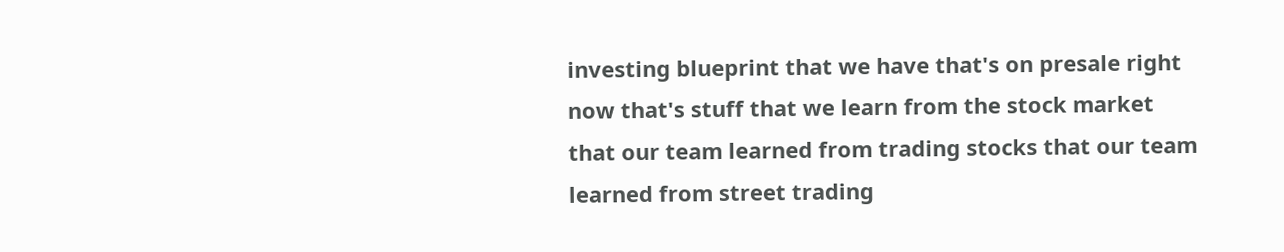investing blueprint that we have that's on presale right now that's stuff that we learn from the stock market that our team learned from trading stocks that our team learned from street trading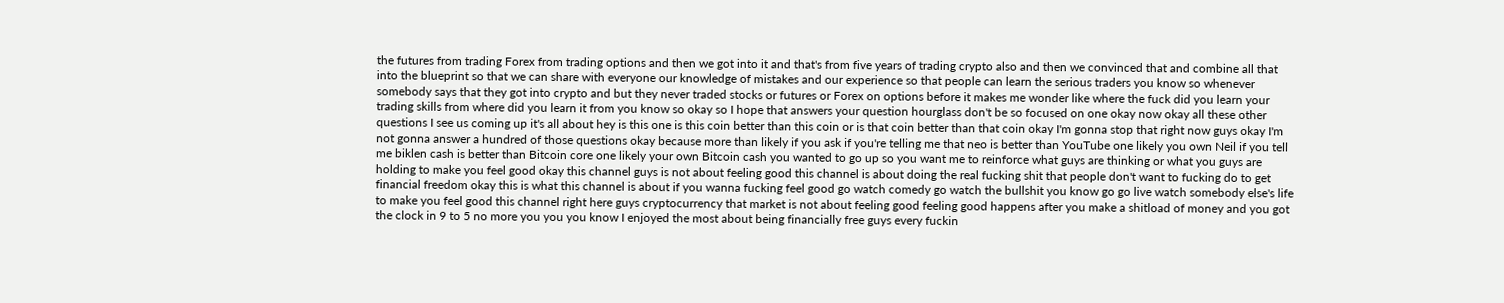the futures from trading Forex from trading options and then we got into it and that's from five years of trading crypto also and then we convinced that and combine all that into the blueprint so that we can share with everyone our knowledge of mistakes and our experience so that people can learn the serious traders you know so whenever somebody says that they got into crypto and but they never traded stocks or futures or Forex on options before it makes me wonder like where the fuck did you learn your trading skills from where did you learn it from you know so okay so I hope that answers your question hourglass don't be so focused on one okay now okay all these other questions I see us coming up it's all about hey is this one is this coin better than this coin or is that coin better than that coin okay I'm gonna stop that right now guys okay I'm not gonna answer a hundred of those questions okay because more than likely if you ask if you're telling me that neo is better than YouTube one likely you own Neil if you tell me biklen cash is better than Bitcoin core one likely your own Bitcoin cash you wanted to go up so you want me to reinforce what guys are thinking or what you guys are holding to make you feel good okay this channel guys is not about feeling good this channel is about doing the real fucking shit that people don't want to fucking do to get financial freedom okay this is what this channel is about if you wanna fucking feel good go watch comedy go watch the bullshit you know go go live watch somebody else's life to make you feel good this channel right here guys cryptocurrency that market is not about feeling good feeling good happens after you make a shitload of money and you got the clock in 9 to 5 no more you you you know I enjoyed the most about being financially free guys every fuckin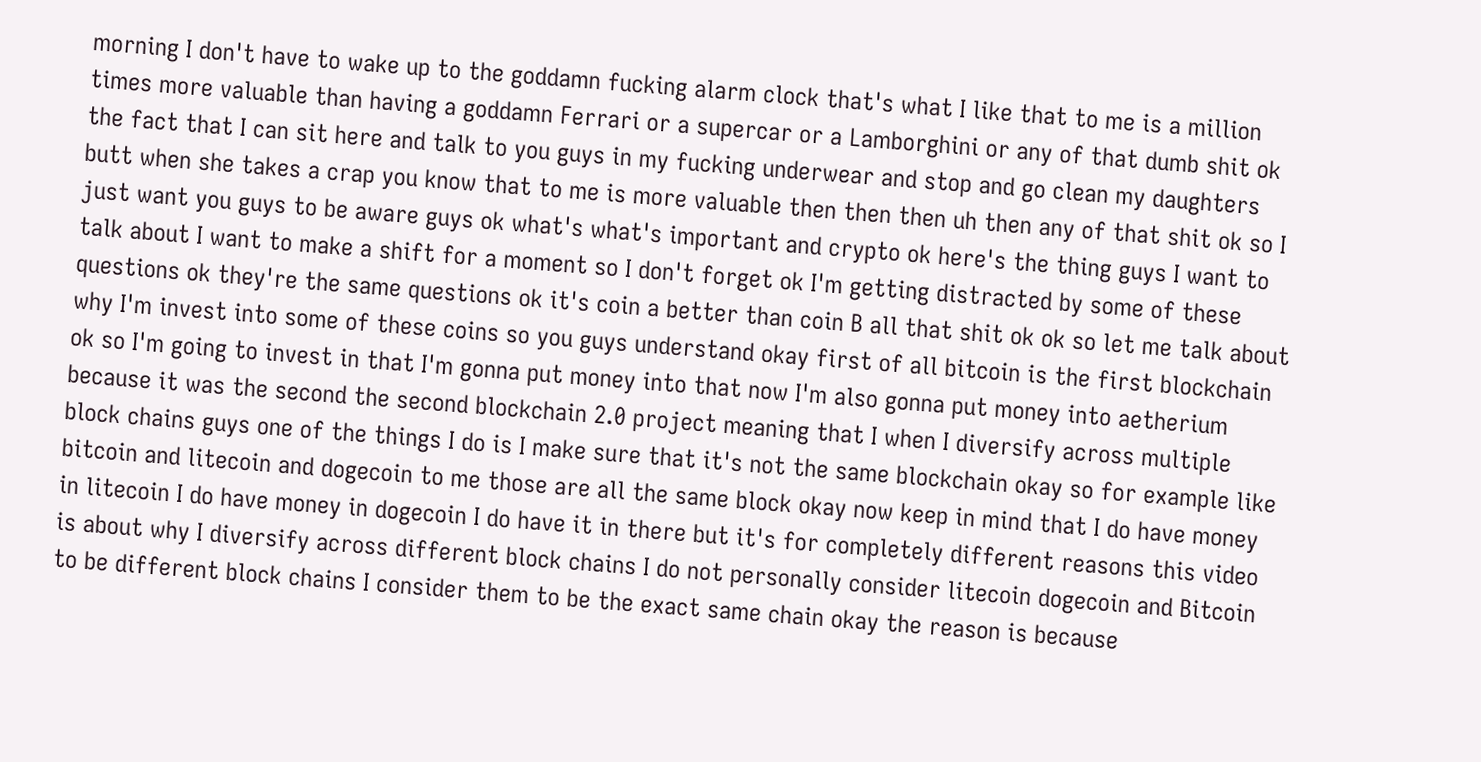morning I don't have to wake up to the goddamn fucking alarm clock that's what I like that to me is a million times more valuable than having a goddamn Ferrari or a supercar or a Lamborghini or any of that dumb shit ok the fact that I can sit here and talk to you guys in my fucking underwear and stop and go clean my daughters butt when she takes a crap you know that to me is more valuable then then then uh then any of that shit ok so I just want you guys to be aware guys ok what's what's important and crypto ok here's the thing guys I want to talk about I want to make a shift for a moment so I don't forget ok I'm getting distracted by some of these questions ok they're the same questions ok it's coin a better than coin B all that shit ok ok so let me talk about why I'm invest into some of these coins so you guys understand okay first of all bitcoin is the first blockchain ok so I'm going to invest in that I'm gonna put money into that now I'm also gonna put money into aetherium because it was the second the second blockchain 2.0 project meaning that I when I diversify across multiple block chains guys one of the things I do is I make sure that it's not the same blockchain okay so for example like bitcoin and litecoin and dogecoin to me those are all the same block okay now keep in mind that I do have money in litecoin I do have money in dogecoin I do have it in there but it's for completely different reasons this video is about why I diversify across different block chains I do not personally consider litecoin dogecoin and Bitcoin to be different block chains I consider them to be the exact same chain okay the reason is because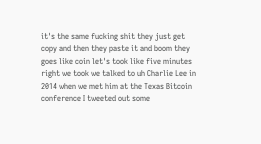it's the same fucking shit they just get copy and then they paste it and boom they goes like coin let's took like five minutes right we took we talked to uh Charlie Lee in 2014 when we met him at the Texas Bitcoin conference I tweeted out some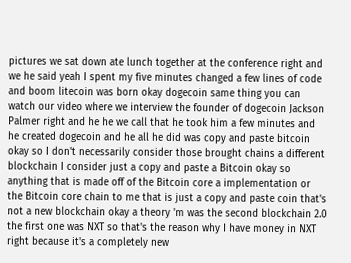pictures we sat down ate lunch together at the conference right and we he said yeah I spent my five minutes changed a few lines of code and boom litecoin was born okay dogecoin same thing you can watch our video where we interview the founder of dogecoin Jackson Palmer right and he he we call that he took him a few minutes and he created dogecoin and he all he did was copy and paste bitcoin okay so I don't necessarily consider those brought chains a different blockchain I consider just a copy and paste a Bitcoin okay so anything that is made off of the Bitcoin core a implementation or the Bitcoin core chain to me that is just a copy and paste coin that's not a new blockchain okay a theory 'm was the second blockchain 2.0 the first one was NXT so that's the reason why I have money in NXT right because it's a completely new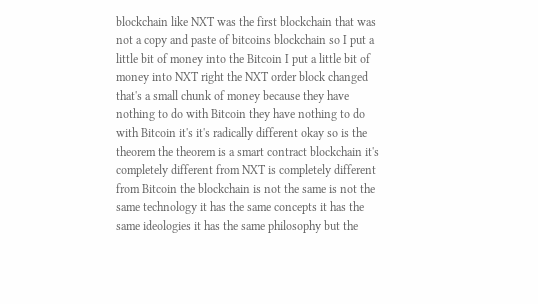blockchain like NXT was the first blockchain that was not a copy and paste of bitcoins blockchain so I put a little bit of money into the Bitcoin I put a little bit of money into NXT right the NXT order block changed that's a small chunk of money because they have nothing to do with Bitcoin they have nothing to do with Bitcoin it's it's radically different okay so is the theorem the theorem is a smart contract blockchain it's completely different from NXT is completely different from Bitcoin the blockchain is not the same is not the same technology it has the same concepts it has the same ideologies it has the same philosophy but the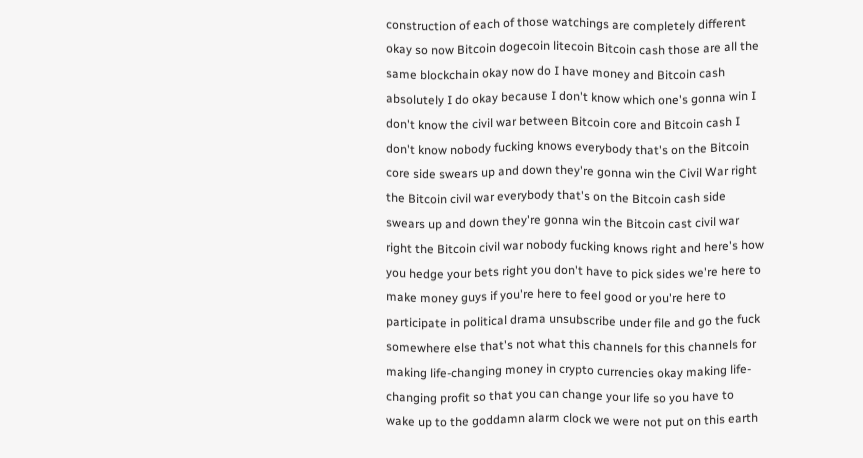construction of each of those watchings are completely different okay so now Bitcoin dogecoin litecoin Bitcoin cash those are all the same blockchain okay now do I have money and Bitcoin cash absolutely I do okay because I don't know which one's gonna win I don't know the civil war between Bitcoin core and Bitcoin cash I don't know nobody fucking knows everybody that's on the Bitcoin core side swears up and down they're gonna win the Civil War right the Bitcoin civil war everybody that's on the Bitcoin cash side swears up and down they're gonna win the Bitcoin cast civil war right the Bitcoin civil war nobody fucking knows right and here's how you hedge your bets right you don't have to pick sides we're here to make money guys if you're here to feel good or you're here to participate in political drama unsubscribe under file and go the fuck somewhere else that's not what this channels for this channels for making life-changing money in crypto currencies okay making life-changing profit so that you can change your life so you have to wake up to the goddamn alarm clock we were not put on this earth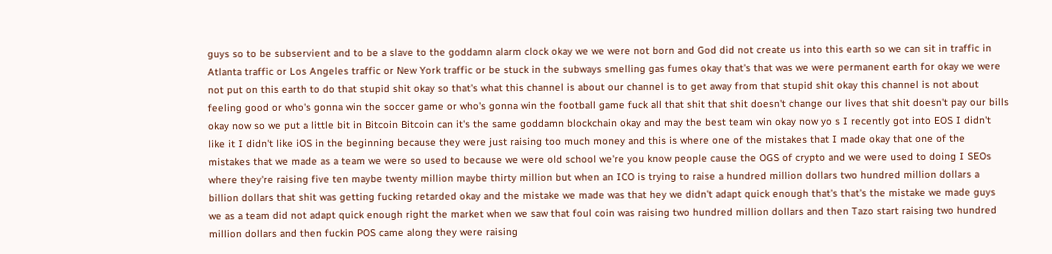guys so to be subservient and to be a slave to the goddamn alarm clock okay we we were not born and God did not create us into this earth so we can sit in traffic in Atlanta traffic or Los Angeles traffic or New York traffic or be stuck in the subways smelling gas fumes okay that's that was we were permanent earth for okay we were not put on this earth to do that stupid shit okay so that's what this channel is about our channel is to get away from that stupid shit okay this channel is not about feeling good or who's gonna win the soccer game or who's gonna win the football game fuck all that shit that shit doesn't change our lives that shit doesn't pay our bills okay now so we put a little bit in Bitcoin Bitcoin can it's the same goddamn blockchain okay and may the best team win okay now yo s I recently got into EOS I didn't like it I didn't like iOS in the beginning because they were just raising too much money and this is where one of the mistakes that I made okay that one of the mistakes that we made as a team we were so used to because we were old school we're you know people cause the OGS of crypto and we were used to doing I SEOs where they're raising five ten maybe twenty million maybe thirty million but when an ICO is trying to raise a hundred million dollars two hundred million dollars a billion dollars that shit was getting fucking retarded okay and the mistake we made was that hey we didn't adapt quick enough that's that's the mistake we made guys we as a team did not adapt quick enough right the market when we saw that foul coin was raising two hundred million dollars and then Tazo start raising two hundred million dollars and then fuckin POS came along they were raising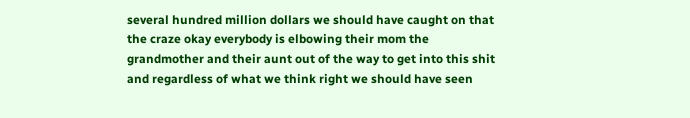several hundred million dollars we should have caught on that the craze okay everybody is elbowing their mom the grandmother and their aunt out of the way to get into this shit and regardless of what we think right we should have seen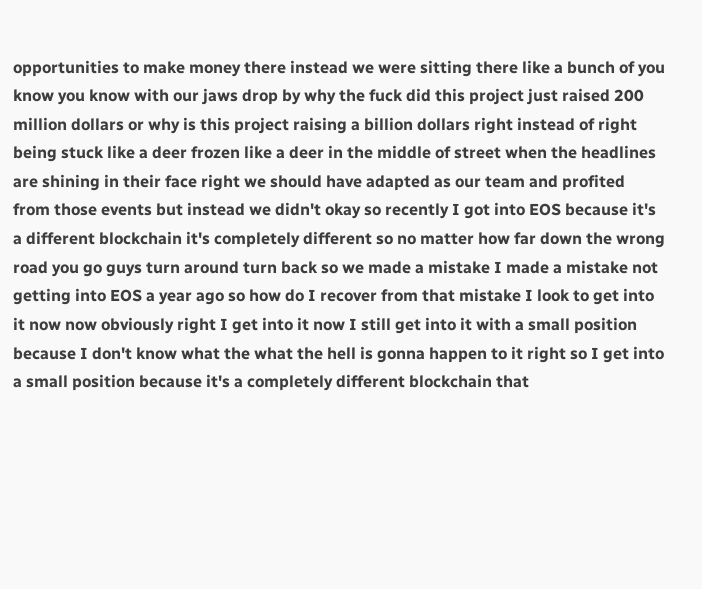opportunities to make money there instead we were sitting there like a bunch of you know you know with our jaws drop by why the fuck did this project just raised 200 million dollars or why is this project raising a billion dollars right instead of right being stuck like a deer frozen like a deer in the middle of street when the headlines are shining in their face right we should have adapted as our team and profited from those events but instead we didn't okay so recently I got into EOS because it's a different blockchain it's completely different so no matter how far down the wrong road you go guys turn around turn back so we made a mistake I made a mistake not getting into EOS a year ago so how do I recover from that mistake I look to get into it now now obviously right I get into it now I still get into it with a small position because I don't know what the what the hell is gonna happen to it right so I get into a small position because it's a completely different blockchain that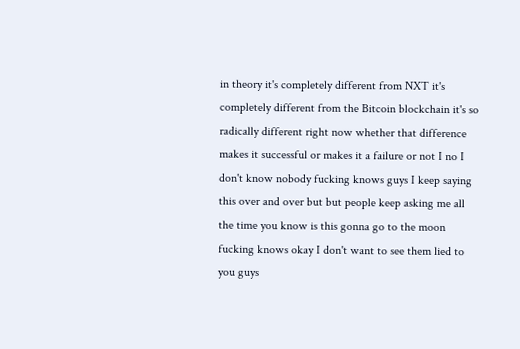in theory it's completely different from NXT it's completely different from the Bitcoin blockchain it's so radically different right now whether that difference makes it successful or makes it a failure or not I no I don't know nobody fucking knows guys I keep saying this over and over but but people keep asking me all the time you know is this gonna go to the moon fucking knows okay I don't want to see them lied to you guys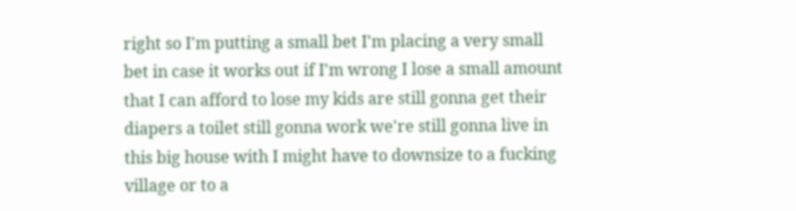right so I'm putting a small bet I'm placing a very small bet in case it works out if I'm wrong I lose a small amount that I can afford to lose my kids are still gonna get their diapers a toilet still gonna work we're still gonna live in this big house with I might have to downsize to a fucking village or to a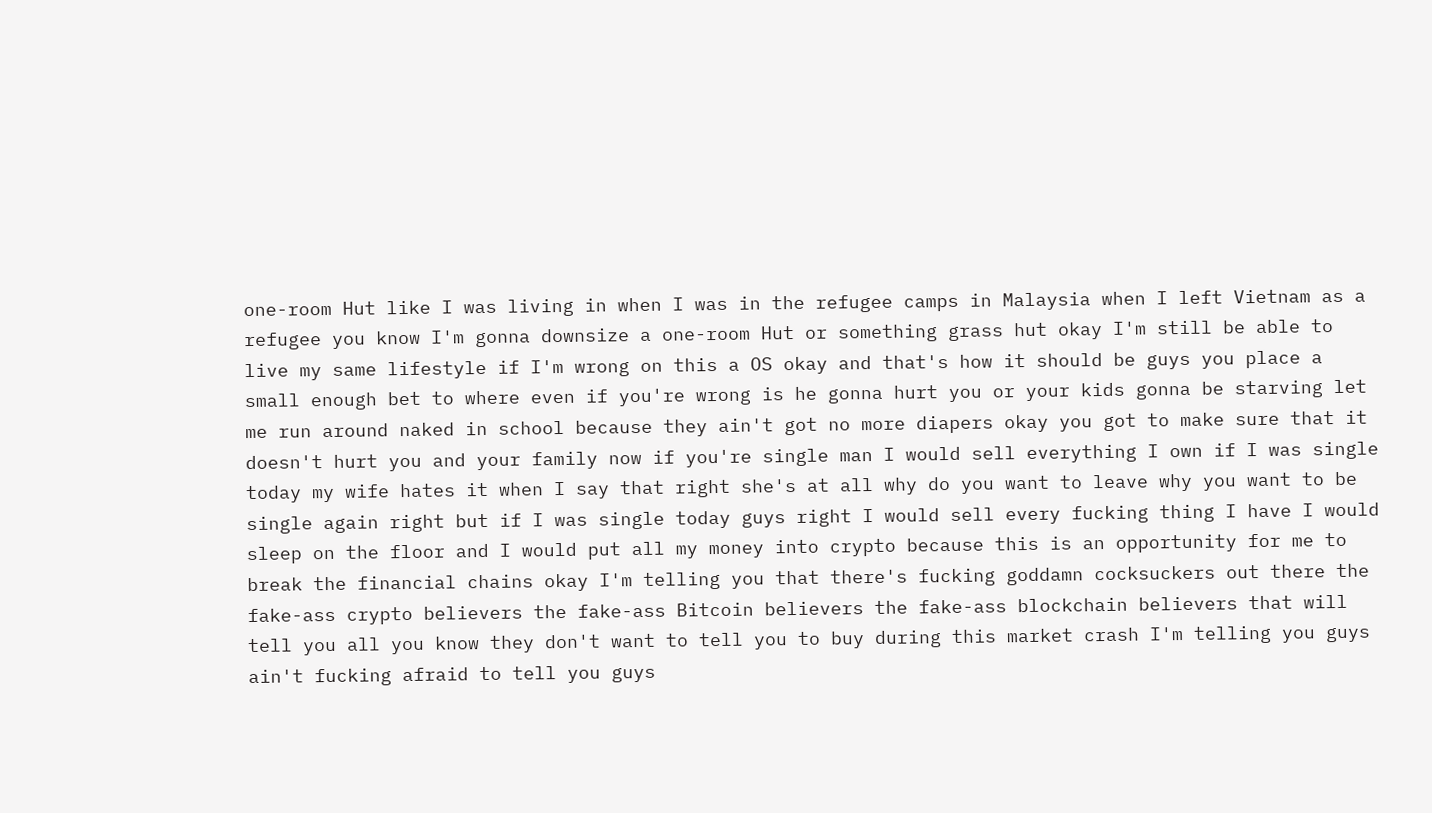one-room Hut like I was living in when I was in the refugee camps in Malaysia when I left Vietnam as a refugee you know I'm gonna downsize a one-room Hut or something grass hut okay I'm still be able to live my same lifestyle if I'm wrong on this a OS okay and that's how it should be guys you place a small enough bet to where even if you're wrong is he gonna hurt you or your kids gonna be starving let me run around naked in school because they ain't got no more diapers okay you got to make sure that it doesn't hurt you and your family now if you're single man I would sell everything I own if I was single today my wife hates it when I say that right she's at all why do you want to leave why you want to be single again right but if I was single today guys right I would sell every fucking thing I have I would sleep on the floor and I would put all my money into crypto because this is an opportunity for me to break the financial chains okay I'm telling you that there's fucking goddamn cocksuckers out there the fake-ass crypto believers the fake-ass Bitcoin believers the fake-ass blockchain believers that will tell you all you know they don't want to tell you to buy during this market crash I'm telling you guys ain't fucking afraid to tell you guys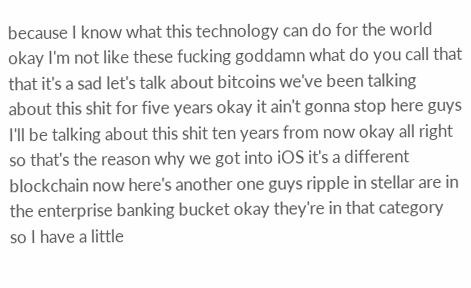because I know what this technology can do for the world okay I'm not like these fucking goddamn what do you call that that it's a sad let's talk about bitcoins we've been talking about this shit for five years okay it ain't gonna stop here guys I'll be talking about this shit ten years from now okay all right so that's the reason why we got into iOS it's a different blockchain now here's another one guys ripple in stellar are in the enterprise banking bucket okay they're in that category so I have a little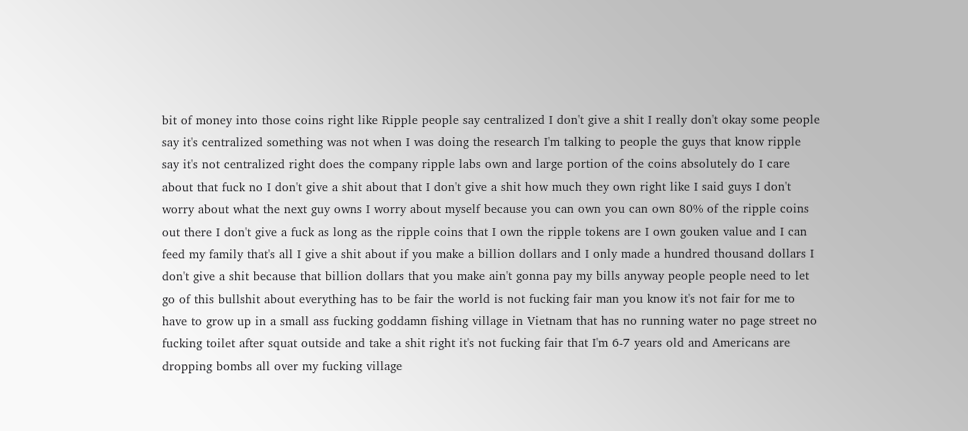bit of money into those coins right like Ripple people say centralized I don't give a shit I really don't okay some people say it's centralized something was not when I was doing the research I'm talking to people the guys that know ripple say it's not centralized right does the company ripple labs own and large portion of the coins absolutely do I care about that fuck no I don't give a shit about that I don't give a shit how much they own right like I said guys I don't worry about what the next guy owns I worry about myself because you can own you can own 80% of the ripple coins out there I don't give a fuck as long as the ripple coins that I own the ripple tokens are I own gouken value and I can feed my family that's all I give a shit about if you make a billion dollars and I only made a hundred thousand dollars I don't give a shit because that billion dollars that you make ain't gonna pay my bills anyway people people need to let go of this bullshit about everything has to be fair the world is not fucking fair man you know it's not fair for me to have to grow up in a small ass fucking goddamn fishing village in Vietnam that has no running water no page street no fucking toilet after squat outside and take a shit right it's not fucking fair that I'm 6-7 years old and Americans are dropping bombs all over my fucking village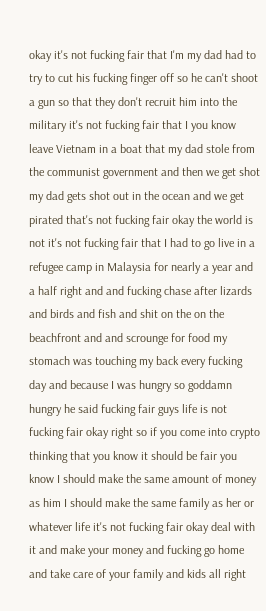okay it's not fucking fair that I'm my dad had to try to cut his fucking finger off so he can't shoot a gun so that they don't recruit him into the military it's not fucking fair that I you know leave Vietnam in a boat that my dad stole from the communist government and then we get shot my dad gets shot out in the ocean and we get pirated that's not fucking fair okay the world is not it's not fucking fair that I had to go live in a refugee camp in Malaysia for nearly a year and a half right and and fucking chase after lizards and birds and fish and shit on the on the beachfront and and scrounge for food my stomach was touching my back every fucking day and because I was hungry so goddamn hungry he said fucking fair guys life is not fucking fair okay right so if you come into crypto thinking that you know it should be fair you know I should make the same amount of money as him I should make the same family as her or whatever life it's not fucking fair okay deal with it and make your money and fucking go home and take care of your family and kids all right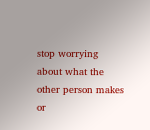stop worrying about what the other person makes or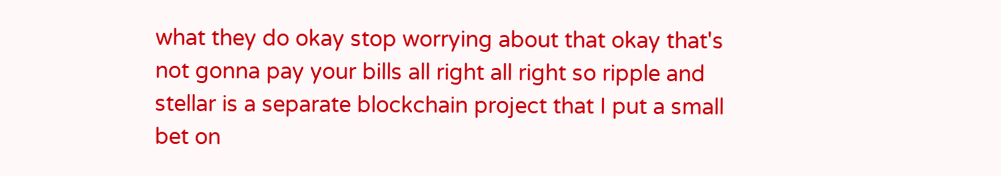what they do okay stop worrying about that okay that's not gonna pay your bills all right all right so ripple and stellar is a separate blockchain project that I put a small bet on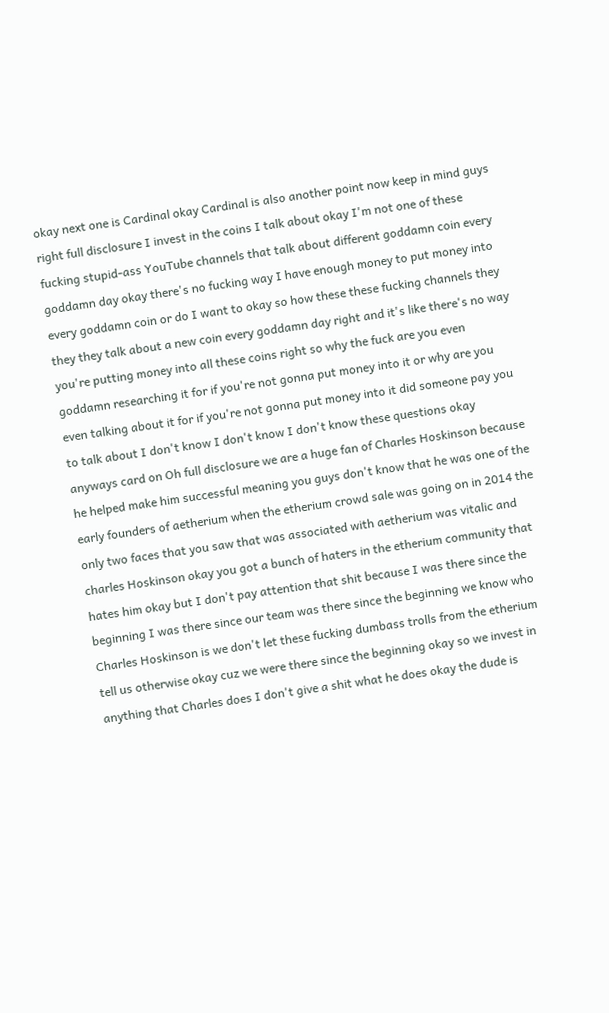okay next one is Cardinal okay Cardinal is also another point now keep in mind guys right full disclosure I invest in the coins I talk about okay I'm not one of these fucking stupid-ass YouTube channels that talk about different goddamn coin every goddamn day okay there's no fucking way I have enough money to put money into every goddamn coin or do I want to okay so how these these fucking channels they they they talk about a new coin every goddamn day right and it's like there's no way you're putting money into all these coins right so why the fuck are you even goddamn researching it for if you're not gonna put money into it or why are you even talking about it for if you're not gonna put money into it did someone pay you to talk about I don't know I don't know I don't know these questions okay anyways card on Oh full disclosure we are a huge fan of Charles Hoskinson because he helped make him successful meaning you guys don't know that he was one of the early founders of aetherium when the etherium crowd sale was going on in 2014 the only two faces that you saw that was associated with aetherium was vitalic and charles Hoskinson okay you got a bunch of haters in the etherium community that hates him okay but I don't pay attention that shit because I was there since the beginning I was there since our team was there since the beginning we know who Charles Hoskinson is we don't let these fucking dumbass trolls from the etherium tell us otherwise okay cuz we were there since the beginning okay so we invest in anything that Charles does I don't give a shit what he does okay the dude is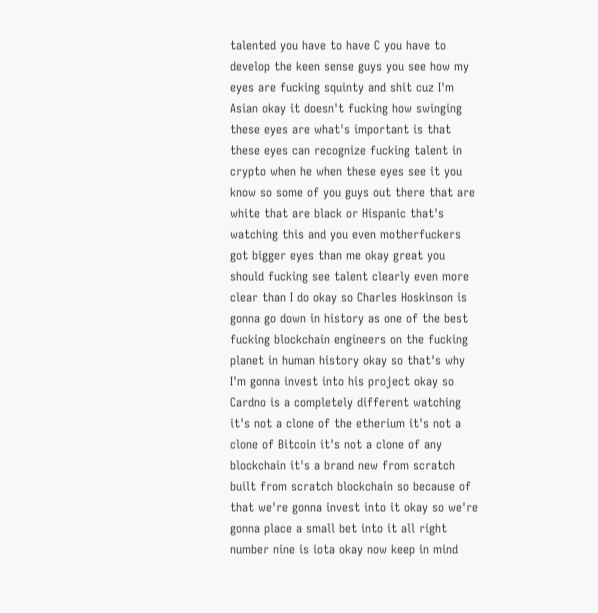talented you have to have C you have to develop the keen sense guys you see how my eyes are fucking squinty and shit cuz I'm Asian okay it doesn't fucking how swinging these eyes are what's important is that these eyes can recognize fucking talent in crypto when he when these eyes see it you know so some of you guys out there that are white that are black or Hispanic that's watching this and you even motherfuckers got bigger eyes than me okay great you should fucking see talent clearly even more clear than I do okay so Charles Hoskinson is gonna go down in history as one of the best fucking blockchain engineers on the fucking planet in human history okay so that's why I'm gonna invest into his project okay so Cardno is a completely different watching it's not a clone of the etherium it's not a clone of Bitcoin it's not a clone of any blockchain it's a brand new from scratch built from scratch blockchain so because of that we're gonna invest into it okay so we're gonna place a small bet into it all right number nine is iota okay now keep in mind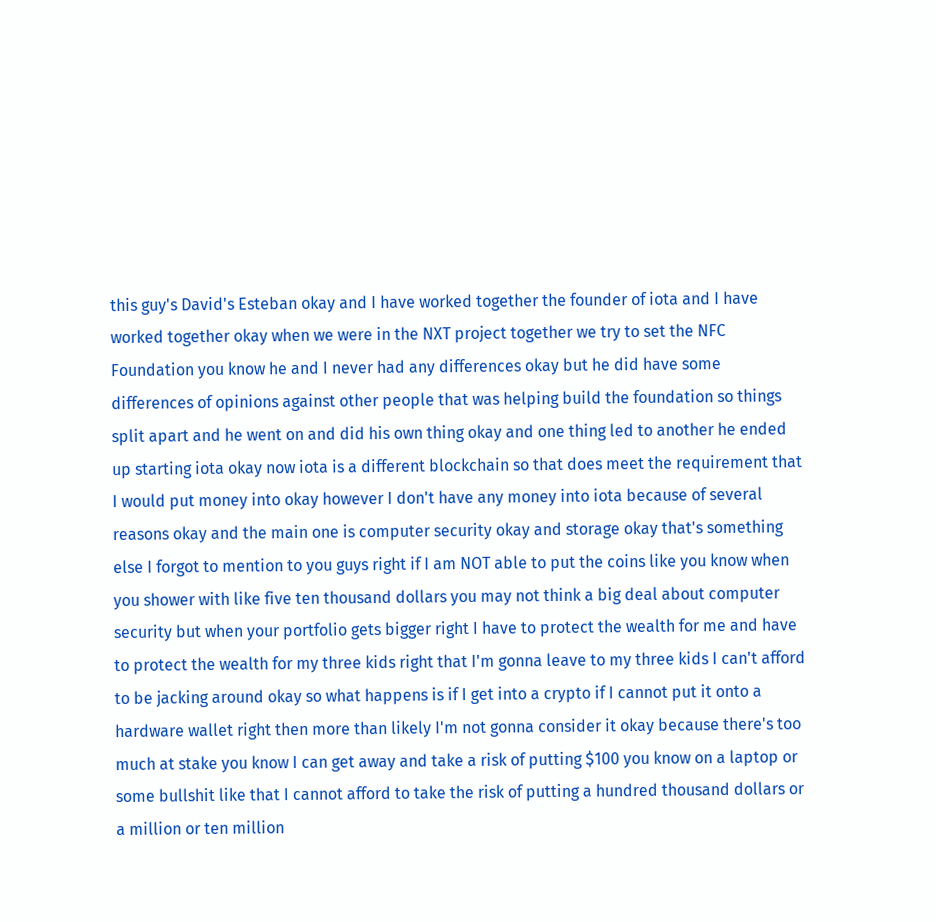this guy's David's Esteban okay and I have worked together the founder of iota and I have worked together okay when we were in the NXT project together we try to set the NFC Foundation you know he and I never had any differences okay but he did have some differences of opinions against other people that was helping build the foundation so things split apart and he went on and did his own thing okay and one thing led to another he ended up starting iota okay now iota is a different blockchain so that does meet the requirement that I would put money into okay however I don't have any money into iota because of several reasons okay and the main one is computer security okay and storage okay that's something else I forgot to mention to you guys right if I am NOT able to put the coins like you know when you shower with like five ten thousand dollars you may not think a big deal about computer security but when your portfolio gets bigger right I have to protect the wealth for me and have to protect the wealth for my three kids right that I'm gonna leave to my three kids I can't afford to be jacking around okay so what happens is if I get into a crypto if I cannot put it onto a hardware wallet right then more than likely I'm not gonna consider it okay because there's too much at stake you know I can get away and take a risk of putting $100 you know on a laptop or some bullshit like that I cannot afford to take the risk of putting a hundred thousand dollars or a million or ten million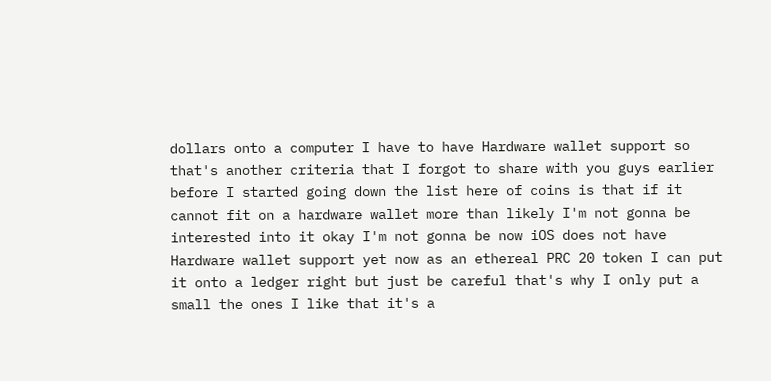dollars onto a computer I have to have Hardware wallet support so that's another criteria that I forgot to share with you guys earlier before I started going down the list here of coins is that if it cannot fit on a hardware wallet more than likely I'm not gonna be interested into it okay I'm not gonna be now iOS does not have Hardware wallet support yet now as an ethereal PRC 20 token I can put it onto a ledger right but just be careful that's why I only put a small the ones I like that it's a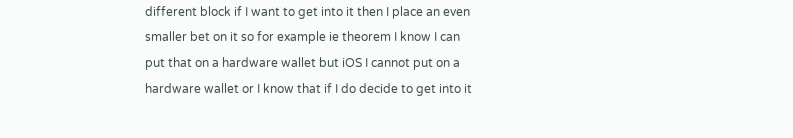different block if I want to get into it then I place an even smaller bet on it so for example ie theorem I know I can put that on a hardware wallet but iOS I cannot put on a hardware wallet or I know that if I do decide to get into it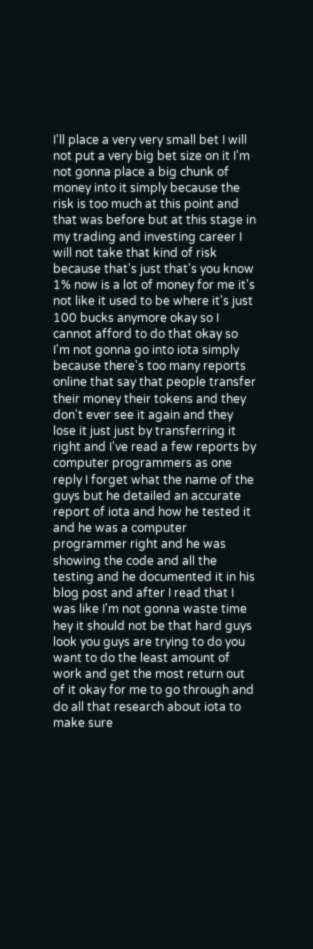I'll place a very very small bet I will not put a very big bet size on it I'm not gonna place a big chunk of money into it simply because the risk is too much at this point and that was before but at this stage in my trading and investing career I will not take that kind of risk because that's just that's you know 1% now is a lot of money for me it's not like it used to be where it's just 100 bucks anymore okay so I cannot afford to do that okay so I'm not gonna go into iota simply because there's too many reports online that say that people transfer their money their tokens and they don't ever see it again and they lose it just just by transferring it right and I've read a few reports by computer programmers as one reply I forget what the name of the guys but he detailed an accurate report of iota and how he tested it and he was a computer programmer right and he was showing the code and all the testing and he documented it in his blog post and after I read that I was like I'm not gonna waste time hey it should not be that hard guys look you guys are trying to do you want to do the least amount of work and get the most return out of it okay for me to go through and do all that research about iota to make sure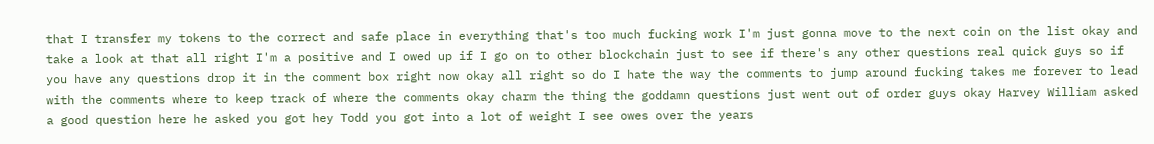that I transfer my tokens to the correct and safe place in everything that's too much fucking work I'm just gonna move to the next coin on the list okay and take a look at that all right I'm a positive and I owed up if I go on to other blockchain just to see if there's any other questions real quick guys so if you have any questions drop it in the comment box right now okay all right so do I hate the way the comments to jump around fucking takes me forever to lead with the comments where to keep track of where the comments okay charm the thing the goddamn questions just went out of order guys okay Harvey William asked a good question here he asked you got hey Todd you got into a lot of weight I see owes over the years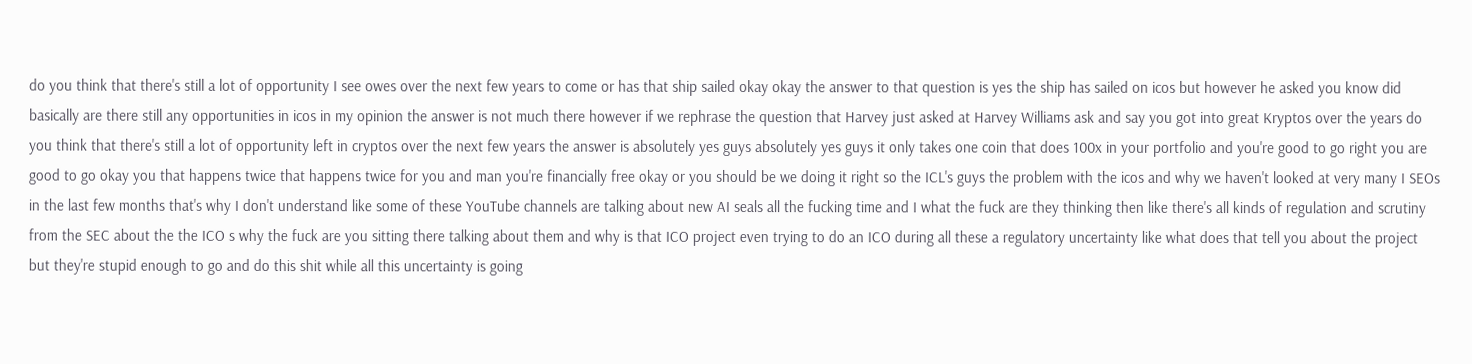do you think that there's still a lot of opportunity I see owes over the next few years to come or has that ship sailed okay okay the answer to that question is yes the ship has sailed on icos but however he asked you know did basically are there still any opportunities in icos in my opinion the answer is not much there however if we rephrase the question that Harvey just asked at Harvey Williams ask and say you got into great Kryptos over the years do you think that there's still a lot of opportunity left in cryptos over the next few years the answer is absolutely yes guys absolutely yes guys it only takes one coin that does 100x in your portfolio and you're good to go right you are good to go okay you that happens twice that happens twice for you and man you're financially free okay or you should be we doing it right so the ICL's guys the problem with the icos and why we haven't looked at very many I SEOs in the last few months that's why I don't understand like some of these YouTube channels are talking about new AI seals all the fucking time and I what the fuck are they thinking then like there's all kinds of regulation and scrutiny from the SEC about the the ICO s why the fuck are you sitting there talking about them and why is that ICO project even trying to do an ICO during all these a regulatory uncertainty like what does that tell you about the project but they're stupid enough to go and do this shit while all this uncertainty is going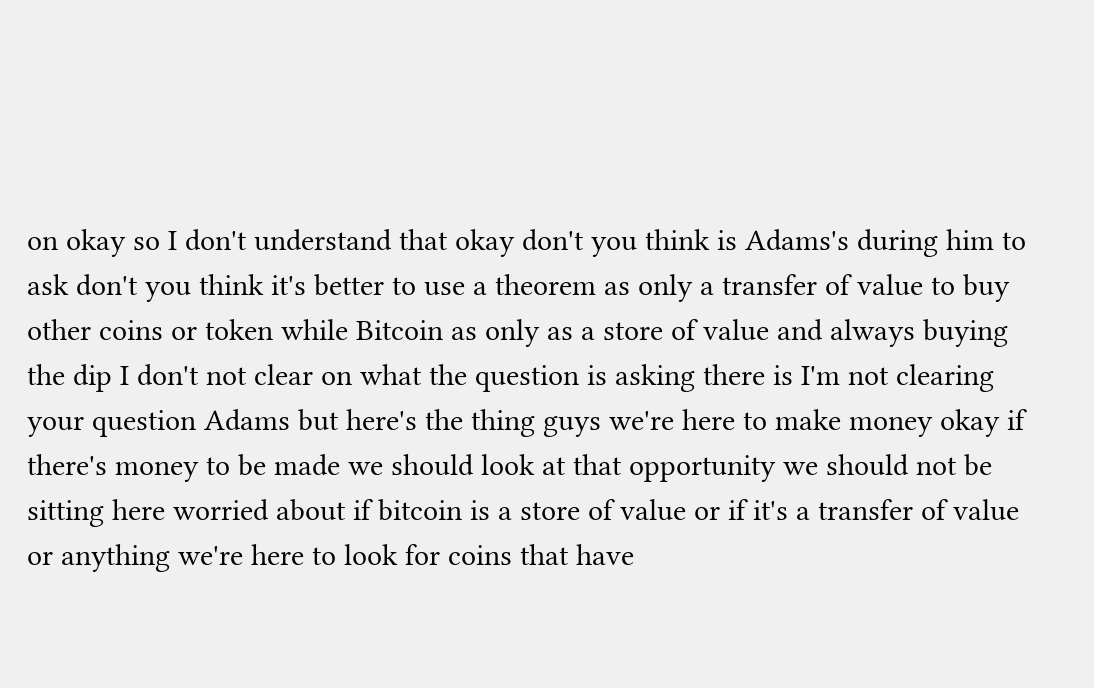on okay so I don't understand that okay don't you think is Adams's during him to ask don't you think it's better to use a theorem as only a transfer of value to buy other coins or token while Bitcoin as only as a store of value and always buying the dip I don't not clear on what the question is asking there is I'm not clearing your question Adams but here's the thing guys we're here to make money okay if there's money to be made we should look at that opportunity we should not be sitting here worried about if bitcoin is a store of value or if it's a transfer of value or anything we're here to look for coins that have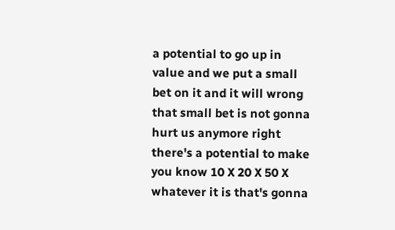a potential to go up in value and we put a small bet on it and it will wrong that small bet is not gonna hurt us anymore right there's a potential to make you know 10 X 20 X 50 X whatever it is that's gonna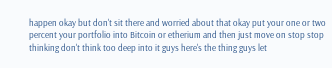happen okay but don't sit there and worried about that okay put your one or two percent your portfolio into Bitcoin or etherium and then just move on stop stop thinking don't think too deep into it guys here's the thing guys let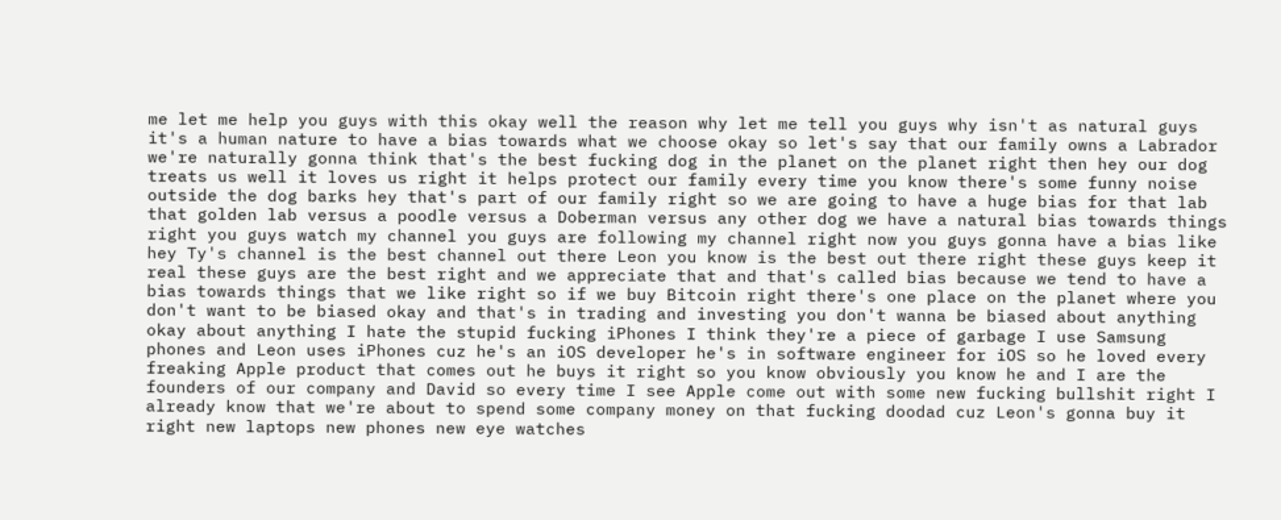me let me help you guys with this okay well the reason why let me tell you guys why isn't as natural guys it's a human nature to have a bias towards what we choose okay so let's say that our family owns a Labrador we're naturally gonna think that's the best fucking dog in the planet on the planet right then hey our dog treats us well it loves us right it helps protect our family every time you know there's some funny noise outside the dog barks hey that's part of our family right so we are going to have a huge bias for that lab that golden lab versus a poodle versus a Doberman versus any other dog we have a natural bias towards things right you guys watch my channel you guys are following my channel right now you guys gonna have a bias like hey Ty's channel is the best channel out there Leon you know is the best out there right these guys keep it real these guys are the best right and we appreciate that and that's called bias because we tend to have a bias towards things that we like right so if we buy Bitcoin right there's one place on the planet where you don't want to be biased okay and that's in trading and investing you don't wanna be biased about anything okay about anything I hate the stupid fucking iPhones I think they're a piece of garbage I use Samsung phones and Leon uses iPhones cuz he's an iOS developer he's in software engineer for iOS so he loved every freaking Apple product that comes out he buys it right so you know obviously you know he and I are the founders of our company and David so every time I see Apple come out with some new fucking bullshit right I already know that we're about to spend some company money on that fucking doodad cuz Leon's gonna buy it right new laptops new phones new eye watches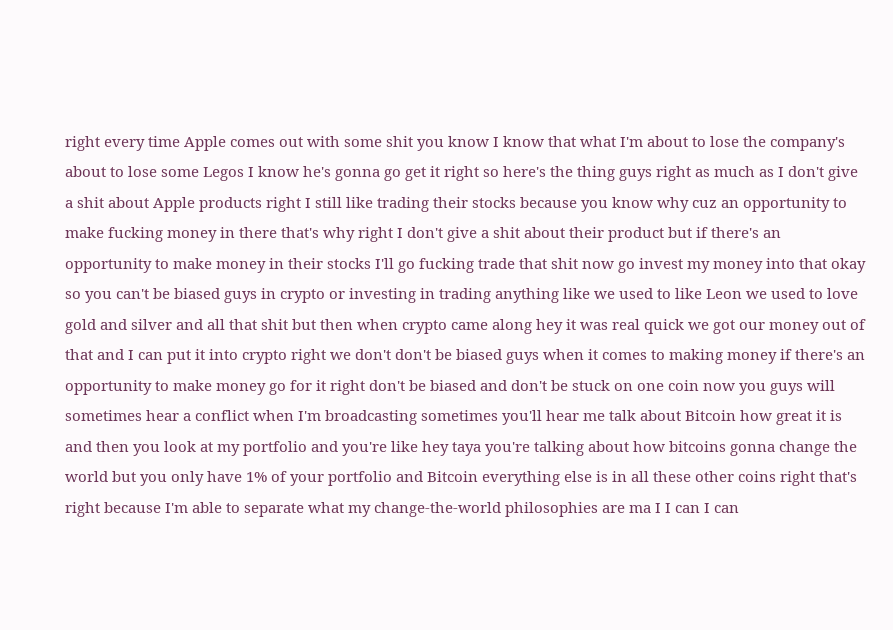right every time Apple comes out with some shit you know I know that what I'm about to lose the company's about to lose some Legos I know he's gonna go get it right so here's the thing guys right as much as I don't give a shit about Apple products right I still like trading their stocks because you know why cuz an opportunity to make fucking money in there that's why right I don't give a shit about their product but if there's an opportunity to make money in their stocks I'll go fucking trade that shit now go invest my money into that okay so you can't be biased guys in crypto or investing in trading anything like we used to like Leon we used to love gold and silver and all that shit but then when crypto came along hey it was real quick we got our money out of that and I can put it into crypto right we don't don't be biased guys when it comes to making money if there's an opportunity to make money go for it right don't be biased and don't be stuck on one coin now you guys will sometimes hear a conflict when I'm broadcasting sometimes you'll hear me talk about Bitcoin how great it is and then you look at my portfolio and you're like hey taya you're talking about how bitcoins gonna change the world but you only have 1% of your portfolio and Bitcoin everything else is in all these other coins right that's right because I'm able to separate what my change-the-world philosophies are ma I I can I can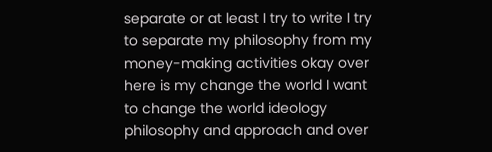separate or at least I try to write I try to separate my philosophy from my money-making activities okay over here is my change the world I want to change the world ideology philosophy and approach and over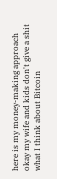here is my money-making approach okay my wife and kids don't give a shit what I think about Bitcoin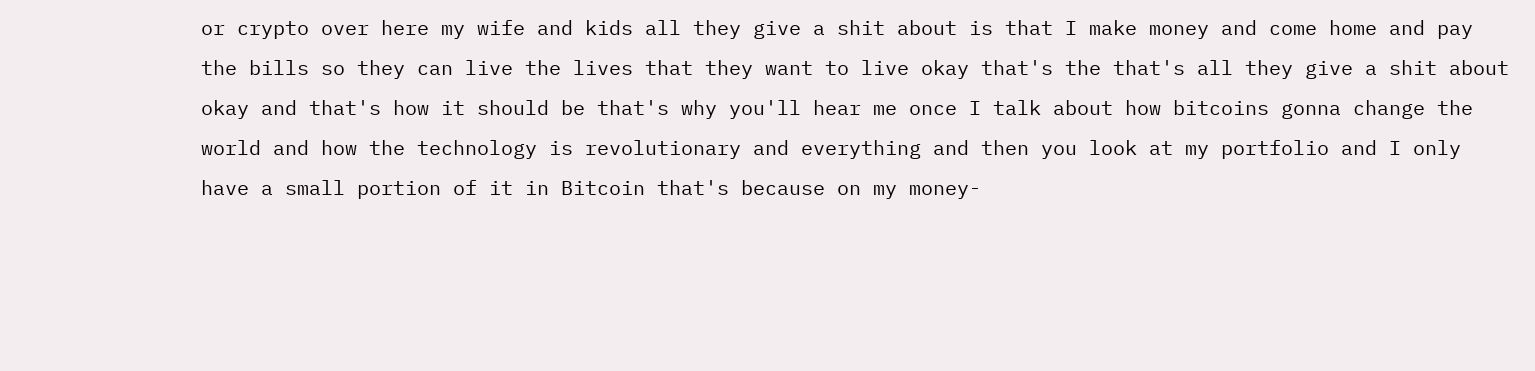or crypto over here my wife and kids all they give a shit about is that I make money and come home and pay the bills so they can live the lives that they want to live okay that's the that's all they give a shit about okay and that's how it should be that's why you'll hear me once I talk about how bitcoins gonna change the world and how the technology is revolutionary and everything and then you look at my portfolio and I only have a small portion of it in Bitcoin that's because on my money-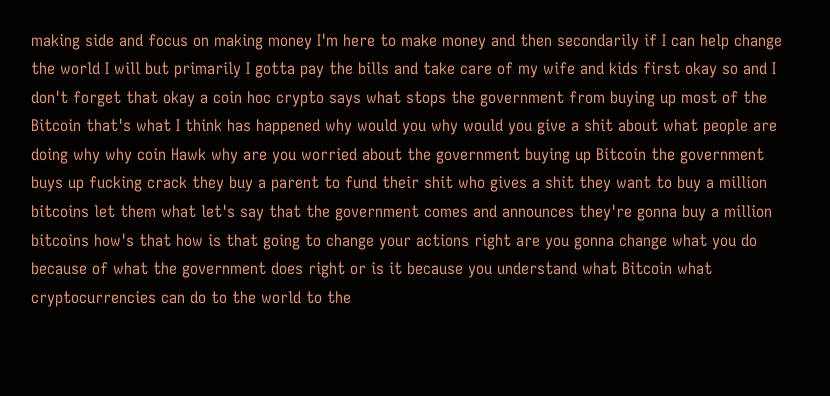making side and focus on making money I'm here to make money and then secondarily if I can help change the world I will but primarily I gotta pay the bills and take care of my wife and kids first okay so and I don't forget that okay a coin hoc crypto says what stops the government from buying up most of the Bitcoin that's what I think has happened why would you why would you give a shit about what people are doing why why coin Hawk why are you worried about the government buying up Bitcoin the government buys up fucking crack they buy a parent to fund their shit who gives a shit they want to buy a million bitcoins let them what let's say that the government comes and announces they're gonna buy a million bitcoins how's that how is that going to change your actions right are you gonna change what you do because of what the government does right or is it because you understand what Bitcoin what cryptocurrencies can do to the world to the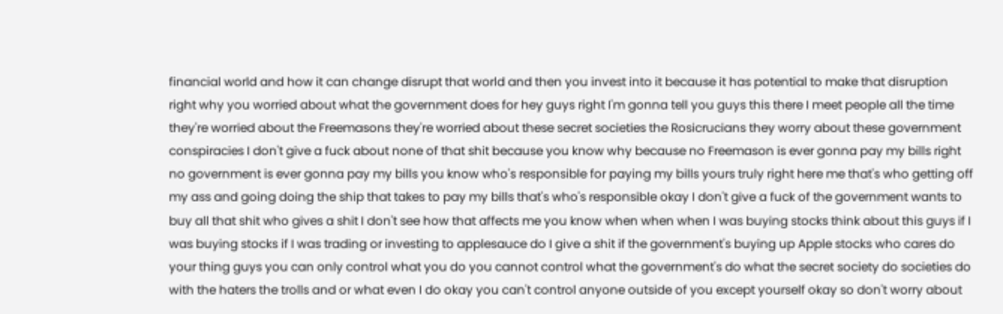financial world and how it can change disrupt that world and then you invest into it because it has potential to make that disruption right why you worried about what the government does for hey guys right I'm gonna tell you guys this there I meet people all the time they're worried about the Freemasons they're worried about these secret societies the Rosicrucians they worry about these government conspiracies I don't give a fuck about none of that shit because you know why because no Freemason is ever gonna pay my bills right no government is ever gonna pay my bills you know who's responsible for paying my bills yours truly right here me that's who getting off my ass and going doing the ship that takes to pay my bills that's who's responsible okay I don't give a fuck of the government wants to buy all that shit who gives a shit I don't see how that affects me you know when when when I was buying stocks think about this guys if I was buying stocks if I was trading or investing to applesauce do I give a shit if the government's buying up Apple stocks who cares do your thing guys you can only control what you do you cannot control what the government's do what the secret society do societies do with the haters the trolls and or what even I do okay you can't control anyone outside of you except yourself okay so don't worry about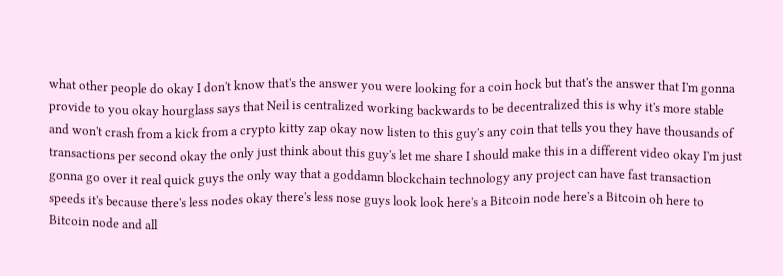what other people do okay I don't know that's the answer you were looking for a coin hock but that's the answer that I'm gonna provide to you okay hourglass says that Neil is centralized working backwards to be decentralized this is why it's more stable and won't crash from a kick from a crypto kitty zap okay now listen to this guy's any coin that tells you they have thousands of transactions per second okay the only just think about this guy's let me share I should make this in a different video okay I'm just gonna go over it real quick guys the only way that a goddamn blockchain technology any project can have fast transaction speeds it's because there's less nodes okay there's less nose guys look look here's a Bitcoin node here's a Bitcoin oh here to Bitcoin node and all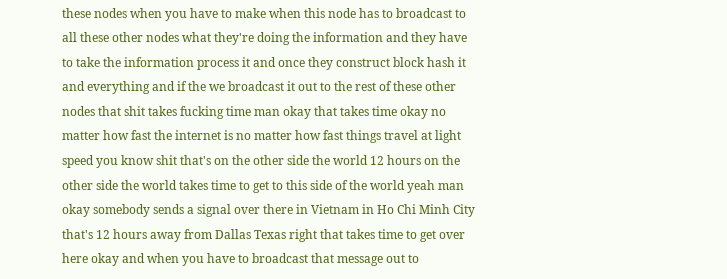these nodes when you have to make when this node has to broadcast to all these other nodes what they're doing the information and they have to take the information process it and once they construct block hash it and everything and if the we broadcast it out to the rest of these other nodes that shit takes fucking time man okay that takes time okay no matter how fast the internet is no matter how fast things travel at light speed you know shit that's on the other side the world 12 hours on the other side the world takes time to get to this side of the world yeah man okay somebody sends a signal over there in Vietnam in Ho Chi Minh City that's 12 hours away from Dallas Texas right that takes time to get over here okay and when you have to broadcast that message out to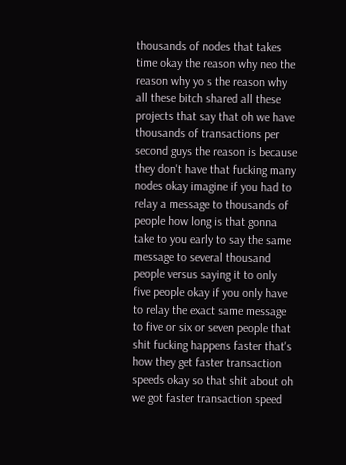thousands of nodes that takes time okay the reason why neo the reason why yo s the reason why all these bitch shared all these projects that say that oh we have thousands of transactions per second guys the reason is because they don't have that fucking many nodes okay imagine if you had to relay a message to thousands of people how long is that gonna take to you early to say the same message to several thousand people versus saying it to only five people okay if you only have to relay the exact same message to five or six or seven people that shit fucking happens faster that's how they get faster transaction speeds okay so that shit about oh we got faster transaction speed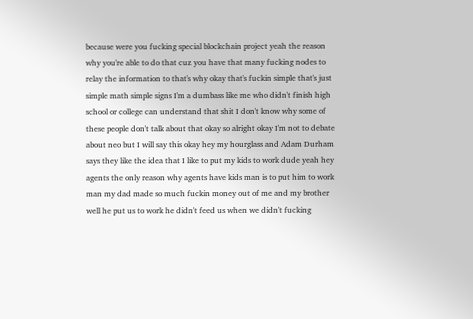because were you fucking special blockchain project yeah the reason why you're able to do that cuz you have that many fucking nodes to relay the information to that's why okay that's fuckin simple that's just simple math simple signs I'm a dumbass like me who didn't finish high school or college can understand that shit I don't know why some of these people don't talk about that okay so alright okay I'm not to debate about neo but I will say this okay hey my hourglass and Adam Durham says they like the idea that I like to put my kids to work dude yeah hey agents the only reason why agents have kids man is to put him to work man my dad made so much fuckin money out of me and my brother well he put us to work he didn't feed us when we didn't fucking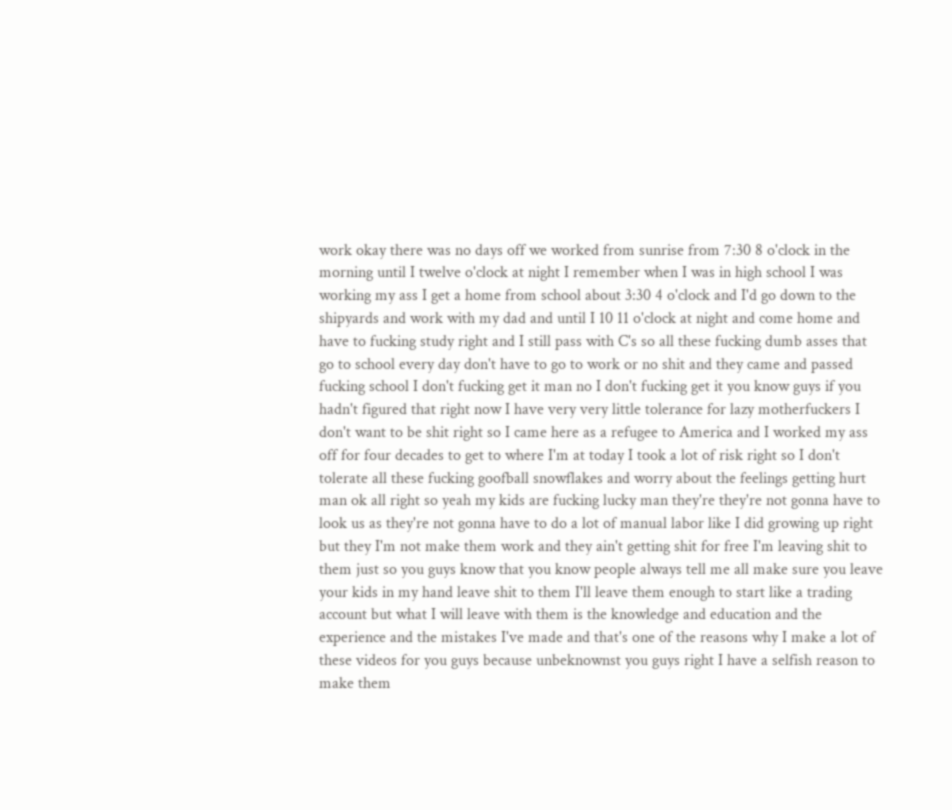work okay there was no days off we worked from sunrise from 7:30 8 o'clock in the morning until I twelve o'clock at night I remember when I was in high school I was working my ass I get a home from school about 3:30 4 o'clock and I'd go down to the shipyards and work with my dad and until I 10 11 o'clock at night and come home and have to fucking study right and I still pass with C's so all these fucking dumb asses that go to school every day don't have to go to work or no shit and they came and passed fucking school I don't fucking get it man no I don't fucking get it you know guys if you hadn't figured that right now I have very very little tolerance for lazy motherfuckers I don't want to be shit right so I came here as a refugee to America and I worked my ass off for four decades to get to where I'm at today I took a lot of risk right so I don't tolerate all these fucking goofball snowflakes and worry about the feelings getting hurt man ok all right so yeah my kids are fucking lucky man they're they're not gonna have to look us as they're not gonna have to do a lot of manual labor like I did growing up right but they I'm not make them work and they ain't getting shit for free I'm leaving shit to them just so you guys know that you know people always tell me all make sure you leave your kids in my hand leave shit to them I'll leave them enough to start like a trading account but what I will leave with them is the knowledge and education and the experience and the mistakes I've made and that's one of the reasons why I make a lot of these videos for you guys because unbeknownst you guys right I have a selfish reason to make them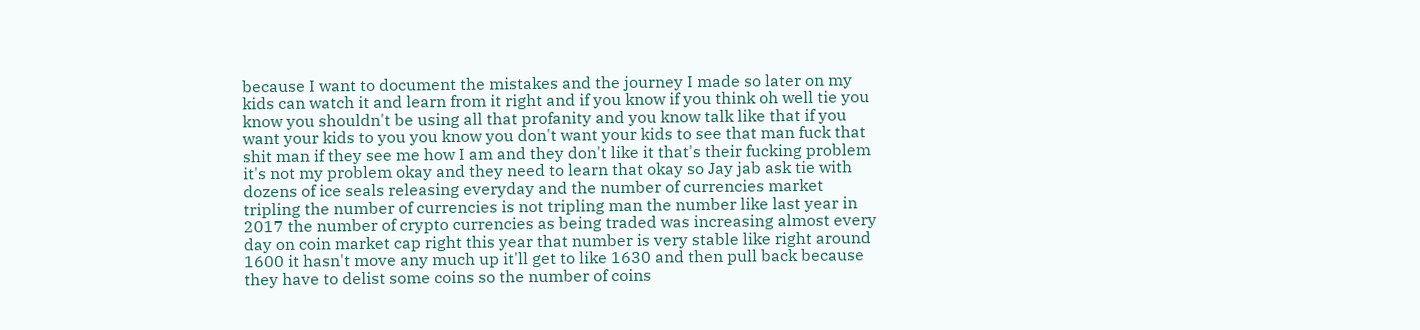because I want to document the mistakes and the journey I made so later on my kids can watch it and learn from it right and if you know if you think oh well tie you know you shouldn't be using all that profanity and you know talk like that if you want your kids to you you know you don't want your kids to see that man fuck that shit man if they see me how I am and they don't like it that's their fucking problem it's not my problem okay and they need to learn that okay so Jay jab ask tie with dozens of ice seals releasing everyday and the number of currencies market tripling the number of currencies is not tripling man the number like last year in 2017 the number of crypto currencies as being traded was increasing almost every day on coin market cap right this year that number is very stable like right around 1600 it hasn't move any much up it'll get to like 1630 and then pull back because they have to delist some coins so the number of coins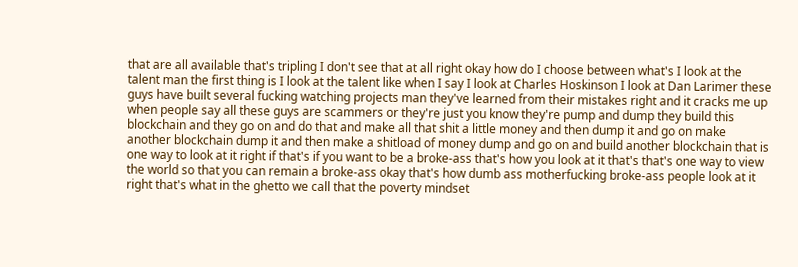that are all available that's tripling I don't see that at all right okay how do I choose between what's I look at the talent man the first thing is I look at the talent like when I say I look at Charles Hoskinson I look at Dan Larimer these guys have built several fucking watching projects man they've learned from their mistakes right and it cracks me up when people say all these guys are scammers or they're just you know they're pump and dump they build this blockchain and they go on and do that and make all that shit a little money and then dump it and go on make another blockchain dump it and then make a shitload of money dump and go on and build another blockchain that is one way to look at it right if that's if you want to be a broke-ass that's how you look at it that's that's one way to view the world so that you can remain a broke-ass okay that's how dumb ass motherfucking broke-ass people look at it right that's what in the ghetto we call that the poverty mindset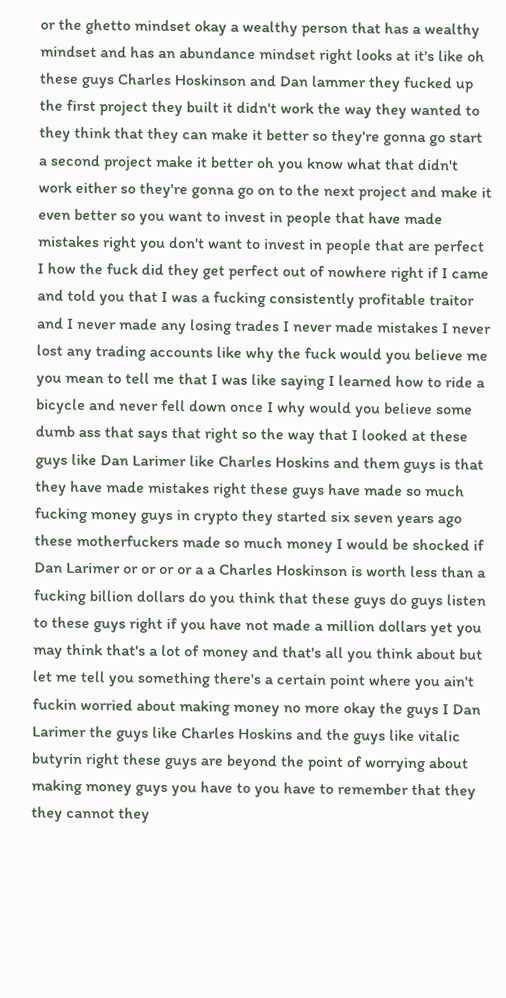or the ghetto mindset okay a wealthy person that has a wealthy mindset and has an abundance mindset right looks at it's like oh these guys Charles Hoskinson and Dan lammer they fucked up the first project they built it didn't work the way they wanted to they think that they can make it better so they're gonna go start a second project make it better oh you know what that didn't work either so they're gonna go on to the next project and make it even better so you want to invest in people that have made mistakes right you don't want to invest in people that are perfect I how the fuck did they get perfect out of nowhere right if I came and told you that I was a fucking consistently profitable traitor and I never made any losing trades I never made mistakes I never lost any trading accounts like why the fuck would you believe me you mean to tell me that I was like saying I learned how to ride a bicycle and never fell down once I why would you believe some dumb ass that says that right so the way that I looked at these guys like Dan Larimer like Charles Hoskins and them guys is that they have made mistakes right these guys have made so much fucking money guys in crypto they started six seven years ago these motherfuckers made so much money I would be shocked if Dan Larimer or or or or a a Charles Hoskinson is worth less than a fucking billion dollars do you think that these guys do guys listen to these guys right if you have not made a million dollars yet you may think that's a lot of money and that's all you think about but let me tell you something there's a certain point where you ain't fuckin worried about making money no more okay the guys I Dan Larimer the guys like Charles Hoskins and the guys like vitalic butyrin right these guys are beyond the point of worrying about making money guys you have to you have to remember that they they cannot they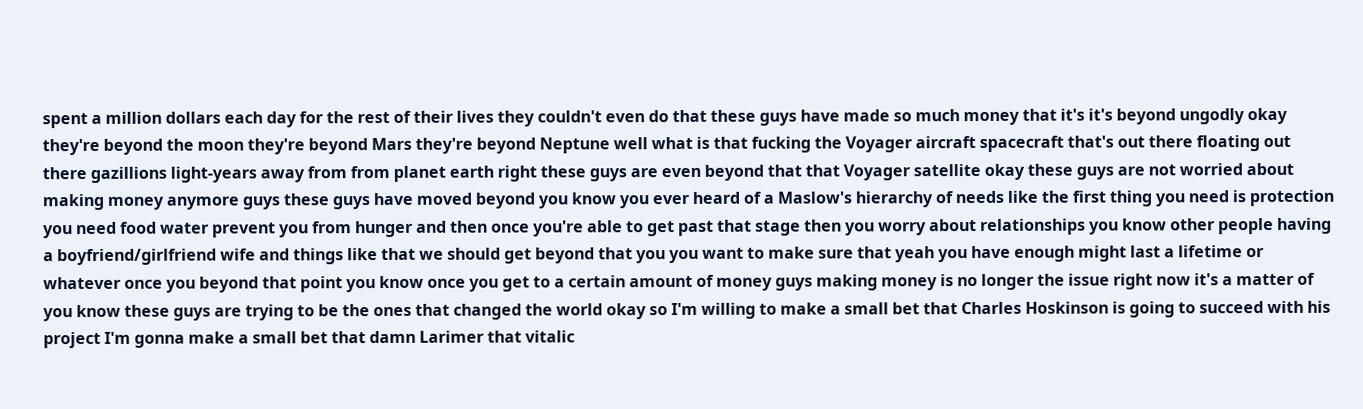spent a million dollars each day for the rest of their lives they couldn't even do that these guys have made so much money that it's it's beyond ungodly okay they're beyond the moon they're beyond Mars they're beyond Neptune well what is that fucking the Voyager aircraft spacecraft that's out there floating out there gazillions light-years away from from planet earth right these guys are even beyond that that Voyager satellite okay these guys are not worried about making money anymore guys these guys have moved beyond you know you ever heard of a Maslow's hierarchy of needs like the first thing you need is protection you need food water prevent you from hunger and then once you're able to get past that stage then you worry about relationships you know other people having a boyfriend/girlfriend wife and things like that we should get beyond that you you want to make sure that yeah you have enough might last a lifetime or whatever once you beyond that point you know once you get to a certain amount of money guys making money is no longer the issue right now it's a matter of you know these guys are trying to be the ones that changed the world okay so I'm willing to make a small bet that Charles Hoskinson is going to succeed with his project I'm gonna make a small bet that damn Larimer that vitalic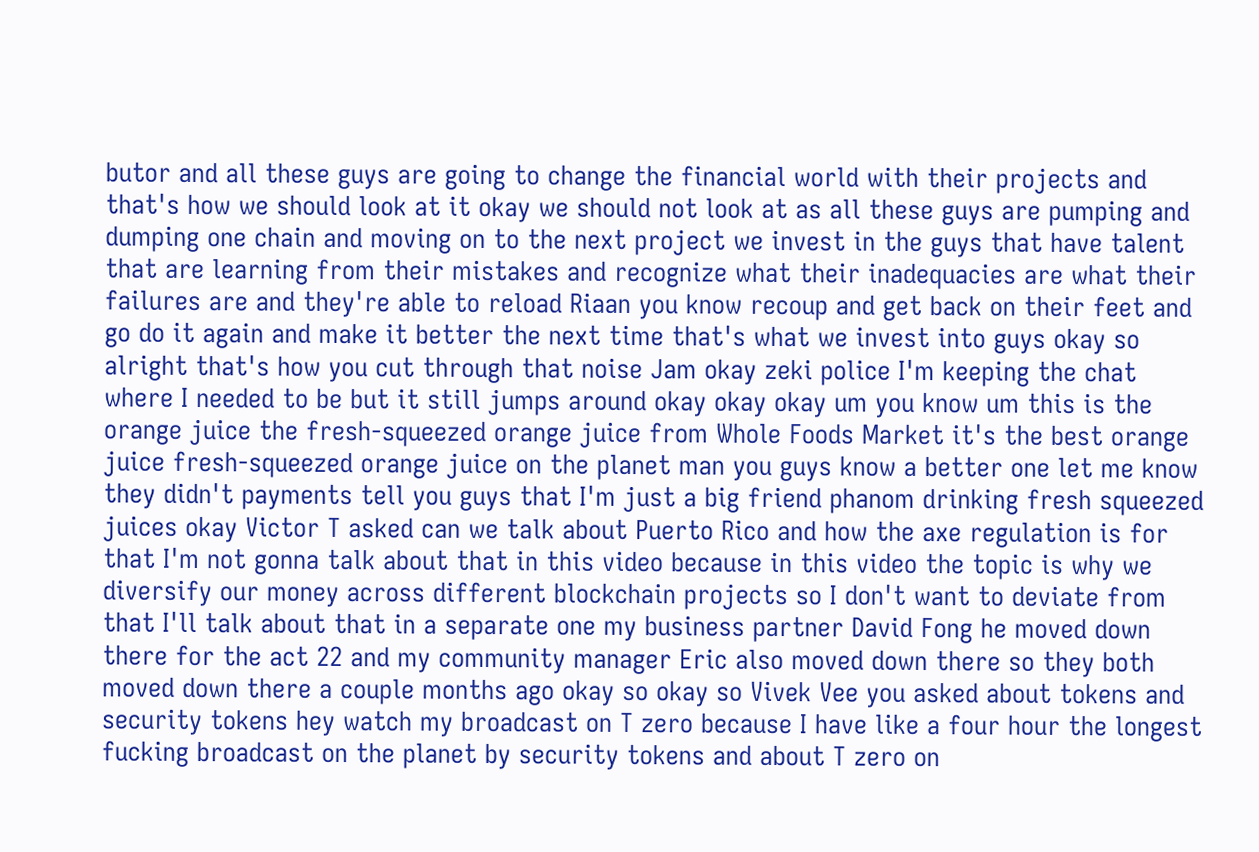butor and all these guys are going to change the financial world with their projects and that's how we should look at it okay we should not look at as all these guys are pumping and dumping one chain and moving on to the next project we invest in the guys that have talent that are learning from their mistakes and recognize what their inadequacies are what their failures are and they're able to reload Riaan you know recoup and get back on their feet and go do it again and make it better the next time that's what we invest into guys okay so alright that's how you cut through that noise Jam okay zeki police I'm keeping the chat where I needed to be but it still jumps around okay okay okay um you know um this is the orange juice the fresh-squeezed orange juice from Whole Foods Market it's the best orange juice fresh-squeezed orange juice on the planet man you guys know a better one let me know they didn't payments tell you guys that I'm just a big friend phanom drinking fresh squeezed juices okay Victor T asked can we talk about Puerto Rico and how the axe regulation is for that I'm not gonna talk about that in this video because in this video the topic is why we diversify our money across different blockchain projects so I don't want to deviate from that I'll talk about that in a separate one my business partner David Fong he moved down there for the act 22 and my community manager Eric also moved down there so they both moved down there a couple months ago okay so okay so Vivek Vee you asked about tokens and security tokens hey watch my broadcast on T zero because I have like a four hour the longest fucking broadcast on the planet by security tokens and about T zero on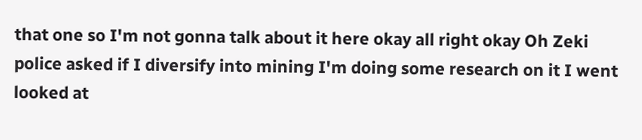that one so I'm not gonna talk about it here okay all right okay Oh Zeki police asked if I diversify into mining I'm doing some research on it I went looked at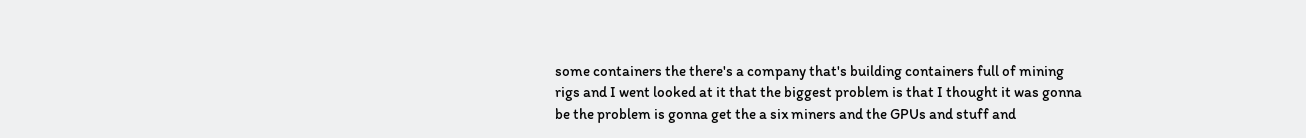some containers the there's a company that's building containers full of mining rigs and I went looked at it that the biggest problem is that I thought it was gonna be the problem is gonna get the a six miners and the GPUs and stuff and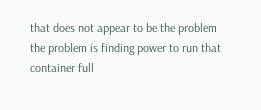that does not appear to be the problem the problem is finding power to run that container full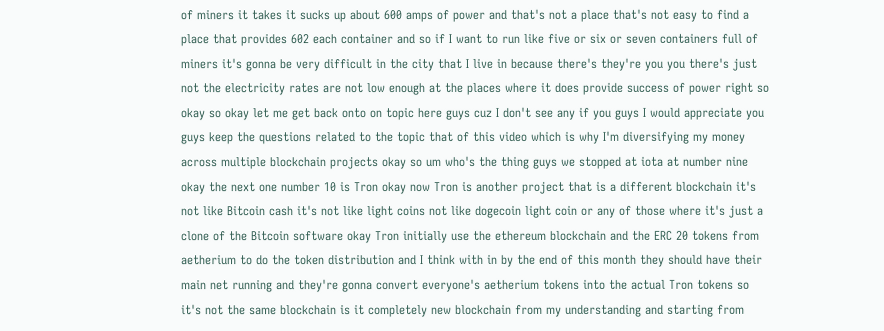of miners it takes it sucks up about 600 amps of power and that's not a place that's not easy to find a place that provides 602 each container and so if I want to run like five or six or seven containers full of miners it's gonna be very difficult in the city that I live in because there's they're you you there's just not the electricity rates are not low enough at the places where it does provide success of power right so okay so okay let me get back onto on topic here guys cuz I don't see any if you guys I would appreciate you guys keep the questions related to the topic that of this video which is why I'm diversifying my money across multiple blockchain projects okay so um who's the thing guys we stopped at iota at number nine okay the next one number 10 is Tron okay now Tron is another project that is a different blockchain it's not like Bitcoin cash it's not like light coins not like dogecoin light coin or any of those where it's just a clone of the Bitcoin software okay Tron initially use the ethereum blockchain and the ERC 20 tokens from aetherium to do the token distribution and I think with in by the end of this month they should have their main net running and they're gonna convert everyone's aetherium tokens into the actual Tron tokens so it's not the same blockchain is it completely new blockchain from my understanding and starting from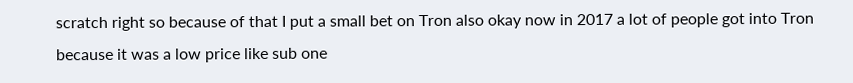scratch right so because of that I put a small bet on Tron also okay now in 2017 a lot of people got into Tron because it was a low price like sub one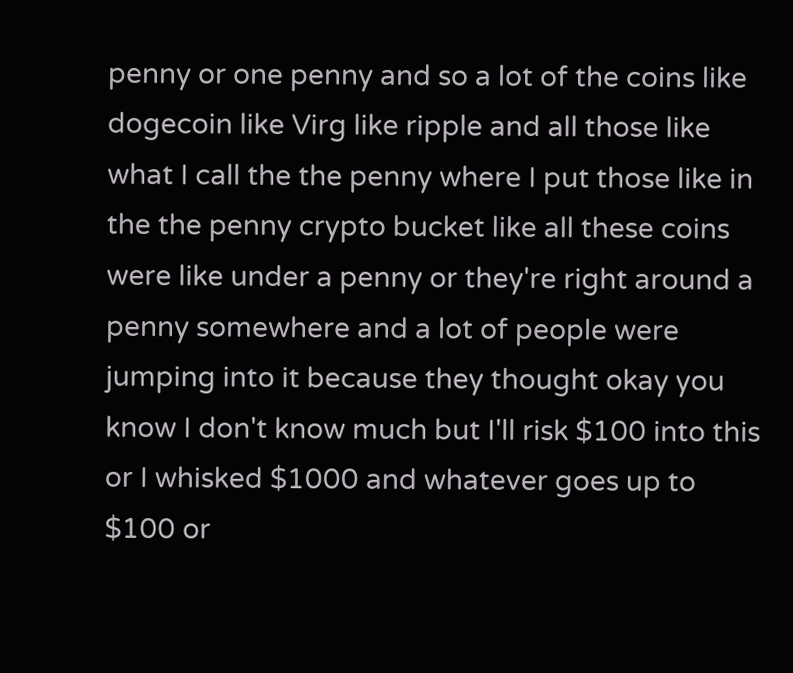penny or one penny and so a lot of the coins like dogecoin like Virg like ripple and all those like what I call the the penny where I put those like in the the penny crypto bucket like all these coins were like under a penny or they're right around a penny somewhere and a lot of people were jumping into it because they thought okay you know I don't know much but I'll risk $100 into this or I whisked $1000 and whatever goes up to $100 or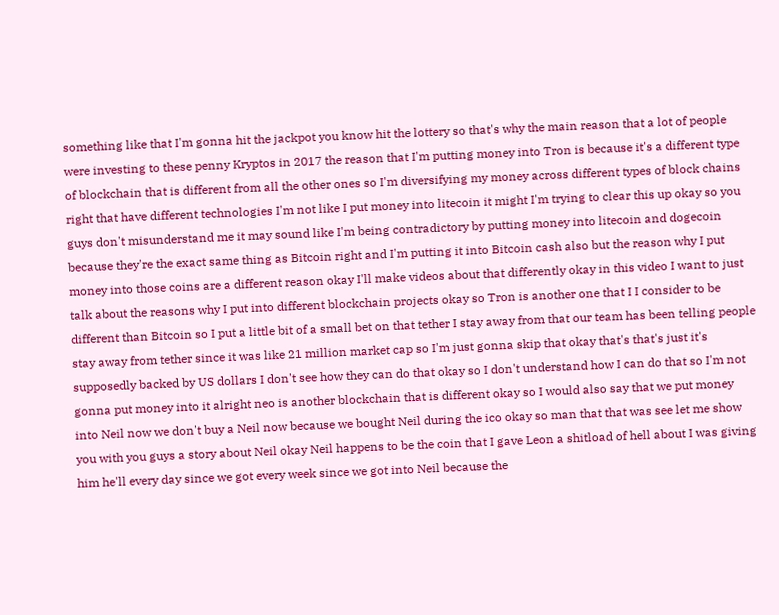something like that I'm gonna hit the jackpot you know hit the lottery so that's why the main reason that a lot of people were investing to these penny Kryptos in 2017 the reason that I'm putting money into Tron is because it's a different type of blockchain that is different from all the other ones so I'm diversifying my money across different types of block chains right that have different technologies I'm not like I put money into litecoin it might I'm trying to clear this up okay so you guys don't misunderstand me it may sound like I'm being contradictory by putting money into litecoin and dogecoin because they're the exact same thing as Bitcoin right and I'm putting it into Bitcoin cash also but the reason why I put money into those coins are a different reason okay I'll make videos about that differently okay in this video I want to just talk about the reasons why I put into different blockchain projects okay so Tron is another one that I I consider to be different than Bitcoin so I put a little bit of a small bet on that tether I stay away from that our team has been telling people stay away from tether since it was like 21 million market cap so I'm just gonna skip that okay that's that's just it's supposedly backed by US dollars I don't see how they can do that okay so I don't understand how I can do that so I'm not gonna put money into it alright neo is another blockchain that is different okay so I would also say that we put money into Neil now we don't buy a Neil now because we bought Neil during the ico okay so man that that was see let me show you with you guys a story about Neil okay Neil happens to be the coin that I gave Leon a shitload of hell about I was giving him he'll every day since we got every week since we got into Neil because the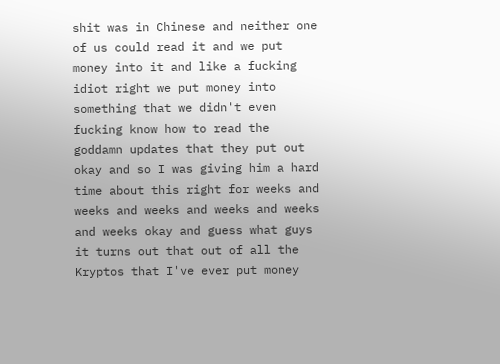shit was in Chinese and neither one of us could read it and we put money into it and like a fucking idiot right we put money into something that we didn't even fucking know how to read the goddamn updates that they put out okay and so I was giving him a hard time about this right for weeks and weeks and weeks and weeks and weeks and weeks okay and guess what guys it turns out that out of all the Kryptos that I've ever put money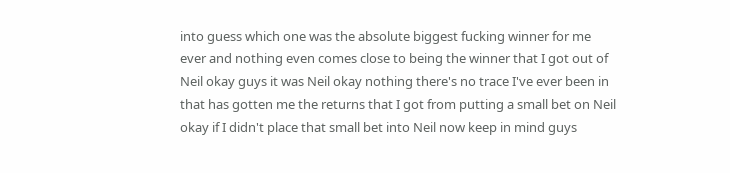into guess which one was the absolute biggest fucking winner for me ever and nothing even comes close to being the winner that I got out of Neil okay guys it was Neil okay nothing there's no trace I've ever been in that has gotten me the returns that I got from putting a small bet on Neil okay if I didn't place that small bet into Neil now keep in mind guys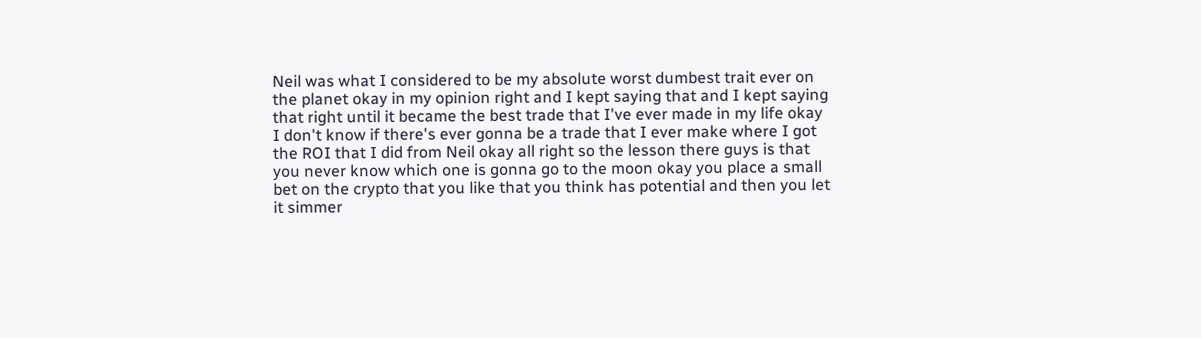Neil was what I considered to be my absolute worst dumbest trait ever on the planet okay in my opinion right and I kept saying that and I kept saying that right until it became the best trade that I've ever made in my life okay I don't know if there's ever gonna be a trade that I ever make where I got the ROI that I did from Neil okay all right so the lesson there guys is that you never know which one is gonna go to the moon okay you place a small bet on the crypto that you like that you think has potential and then you let it simmer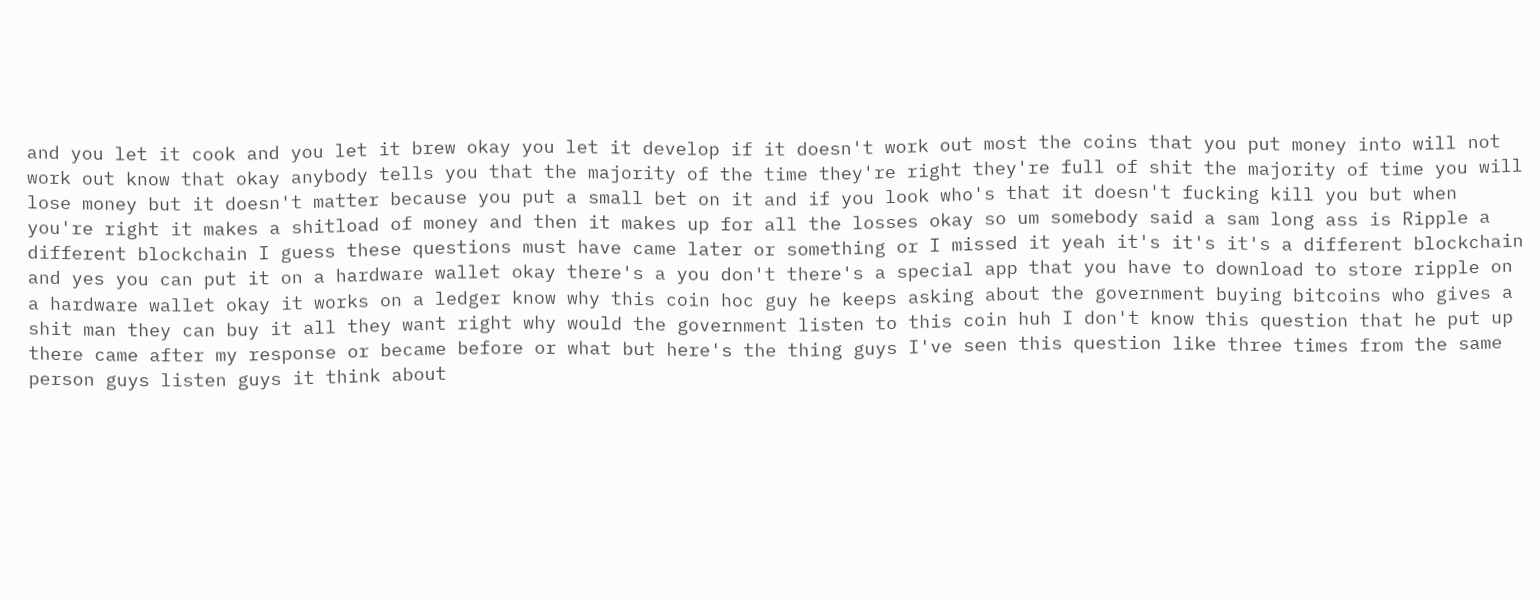and you let it cook and you let it brew okay you let it develop if it doesn't work out most the coins that you put money into will not work out know that okay anybody tells you that the majority of the time they're right they're full of shit the majority of time you will lose money but it doesn't matter because you put a small bet on it and if you look who's that it doesn't fucking kill you but when you're right it makes a shitload of money and then it makes up for all the losses okay so um somebody said a sam long ass is Ripple a different blockchain I guess these questions must have came later or something or I missed it yeah it's it's it's a different blockchain and yes you can put it on a hardware wallet okay there's a you don't there's a special app that you have to download to store ripple on a hardware wallet okay it works on a ledger know why this coin hoc guy he keeps asking about the government buying bitcoins who gives a shit man they can buy it all they want right why would the government listen to this coin huh I don't know this question that he put up there came after my response or became before or what but here's the thing guys I've seen this question like three times from the same person guys listen guys it think about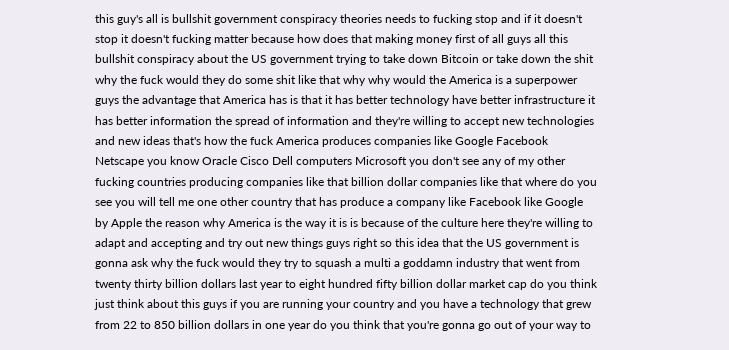this guy's all is bullshit government conspiracy theories needs to fucking stop and if it doesn't stop it doesn't fucking matter because how does that making money first of all guys all this bullshit conspiracy about the US government trying to take down Bitcoin or take down the shit why the fuck would they do some shit like that why why would the America is a superpower guys the advantage that America has is that it has better technology have better infrastructure it has better information the spread of information and they're willing to accept new technologies and new ideas that's how the fuck America produces companies like Google Facebook Netscape you know Oracle Cisco Dell computers Microsoft you don't see any of my other fucking countries producing companies like that billion dollar companies like that where do you see you will tell me one other country that has produce a company like Facebook like Google by Apple the reason why America is the way it is is because of the culture here they're willing to adapt and accepting and try out new things guys right so this idea that the US government is gonna ask why the fuck would they try to squash a multi a goddamn industry that went from twenty thirty billion dollars last year to eight hundred fifty billion dollar market cap do you think just think about this guys if you are running your country and you have a technology that grew from 22 to 850 billion dollars in one year do you think that you're gonna go out of your way to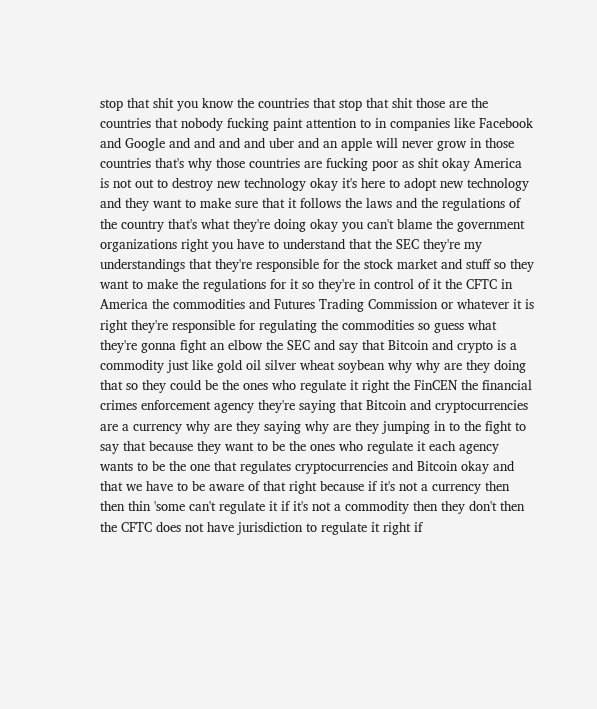stop that shit you know the countries that stop that shit those are the countries that nobody fucking paint attention to in companies like Facebook and Google and and and and uber and an apple will never grow in those countries that's why those countries are fucking poor as shit okay America is not out to destroy new technology okay it's here to adopt new technology and they want to make sure that it follows the laws and the regulations of the country that's what they're doing okay you can't blame the government organizations right you have to understand that the SEC they're my understandings that they're responsible for the stock market and stuff so they want to make the regulations for it so they're in control of it the CFTC in America the commodities and Futures Trading Commission or whatever it is right they're responsible for regulating the commodities so guess what they're gonna fight an elbow the SEC and say that Bitcoin and crypto is a commodity just like gold oil silver wheat soybean why why are they doing that so they could be the ones who regulate it right the FinCEN the financial crimes enforcement agency they're saying that Bitcoin and cryptocurrencies are a currency why are they saying why are they jumping in to the fight to say that because they want to be the ones who regulate it each agency wants to be the one that regulates cryptocurrencies and Bitcoin okay and that we have to be aware of that right because if it's not a currency then then thin 'some can't regulate it if it's not a commodity then they don't then the CFTC does not have jurisdiction to regulate it right if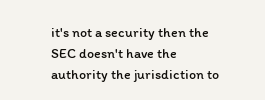it's not a security then the SEC doesn't have the authority the jurisdiction to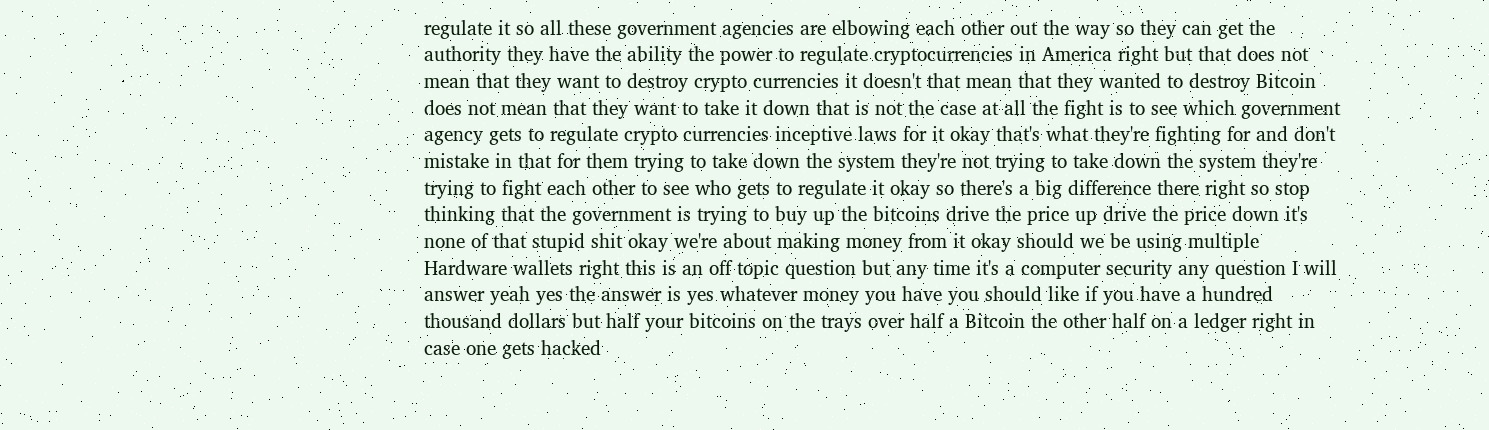regulate it so all these government agencies are elbowing each other out the way so they can get the authority they have the ability the power to regulate cryptocurrencies in America right but that does not mean that they want to destroy crypto currencies it doesn't that mean that they wanted to destroy Bitcoin does not mean that they want to take it down that is not the case at all the fight is to see which government agency gets to regulate crypto currencies inceptive laws for it okay that's what they're fighting for and don't mistake in that for them trying to take down the system they're not trying to take down the system they're trying to fight each other to see who gets to regulate it okay so there's a big difference there right so stop thinking that the government is trying to buy up the bitcoins drive the price up drive the price down it's none of that stupid shit okay we're about making money from it okay should we be using multiple Hardware wallets right this is an off topic question but any time it's a computer security any question I will answer yeah yes the answer is yes whatever money you have you should like if you have a hundred thousand dollars but half your bitcoins on the trays over half a Bitcoin the other half on a ledger right in case one gets hacked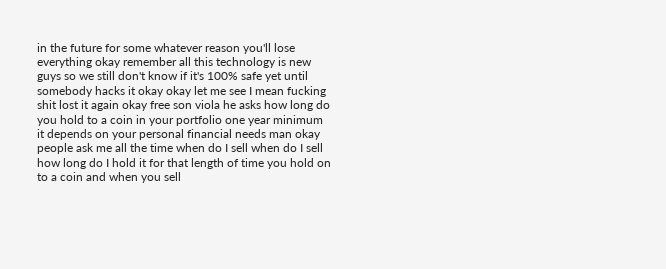in the future for some whatever reason you'll lose everything okay remember all this technology is new guys so we still don't know if it's 100% safe yet until somebody hacks it okay okay let me see I mean fucking shit lost it again okay free son viola he asks how long do you hold to a coin in your portfolio one year minimum it depends on your personal financial needs man okay people ask me all the time when do I sell when do I sell how long do I hold it for that length of time you hold on to a coin and when you sell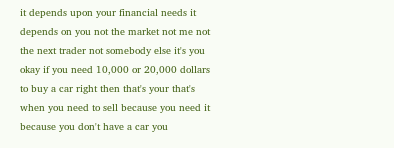it depends upon your financial needs it depends on you not the market not me not the next trader not somebody else it's you okay if you need 10,000 or 20,000 dollars to buy a car right then that's your that's when you need to sell because you need it because you don't have a car you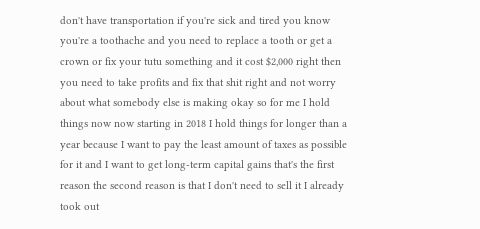don't have transportation if you're sick and tired you know you're a toothache and you need to replace a tooth or get a crown or fix your tutu something and it cost $2,000 right then you need to take profits and fix that shit right and not worry about what somebody else is making okay so for me I hold things now now starting in 2018 I hold things for longer than a year because I want to pay the least amount of taxes as possible for it and I want to get long-term capital gains that's the first reason the second reason is that I don't need to sell it I already took out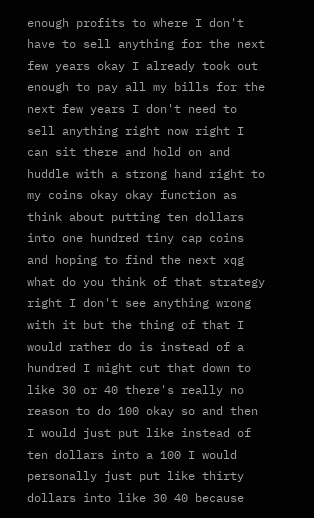enough profits to where I don't have to sell anything for the next few years okay I already took out enough to pay all my bills for the next few years I don't need to sell anything right now right I can sit there and hold on and huddle with a strong hand right to my coins okay okay function as think about putting ten dollars into one hundred tiny cap coins and hoping to find the next xqg what do you think of that strategy right I don't see anything wrong with it but the thing of that I would rather do is instead of a hundred I might cut that down to like 30 or 40 there's really no reason to do 100 okay so and then I would just put like instead of ten dollars into a 100 I would personally just put like thirty dollars into like 30 40 because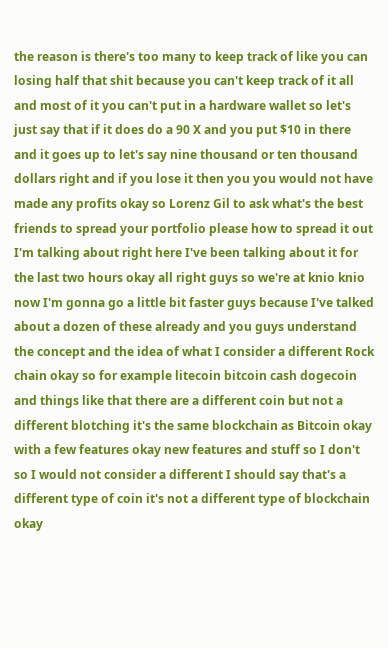the reason is there's too many to keep track of like you can losing half that shit because you can't keep track of it all and most of it you can't put in a hardware wallet so let's just say that if it does do a 90 X and you put $10 in there and it goes up to let's say nine thousand or ten thousand dollars right and if you lose it then you you would not have made any profits okay so Lorenz Gil to ask what's the best friends to spread your portfolio please how to spread it out I'm talking about right here I've been talking about it for the last two hours okay all right guys so we're at knio knio now I'm gonna go a little bit faster guys because I've talked about a dozen of these already and you guys understand the concept and the idea of what I consider a different Rock chain okay so for example litecoin bitcoin cash dogecoin and things like that there are a different coin but not a different blotching it's the same blockchain as Bitcoin okay with a few features okay new features and stuff so I don't so I would not consider a different I should say that's a different type of coin it's not a different type of blockchain okay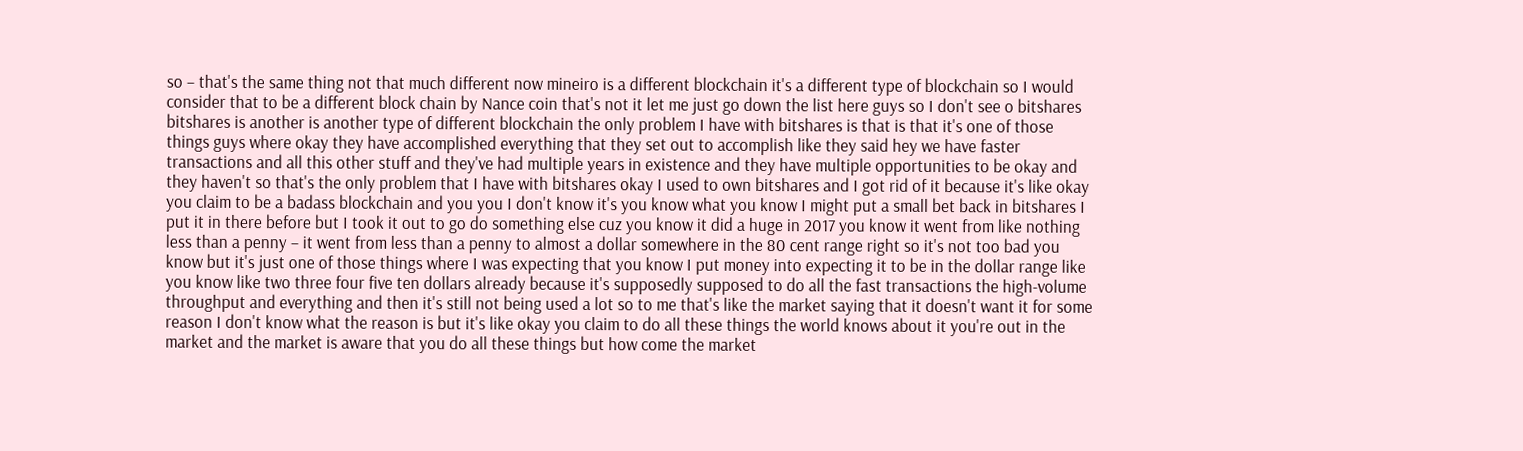so – that's the same thing not that much different now mineiro is a different blockchain it's a different type of blockchain so I would consider that to be a different block chain by Nance coin that's not it let me just go down the list here guys so I don't see o bitshares bitshares is another is another type of different blockchain the only problem I have with bitshares is that is that it's one of those things guys where okay they have accomplished everything that they set out to accomplish like they said hey we have faster transactions and all this other stuff and they've had multiple years in existence and they have multiple opportunities to be okay and they haven't so that's the only problem that I have with bitshares okay I used to own bitshares and I got rid of it because it's like okay you claim to be a badass blockchain and you you I don't know it's you know what you know I might put a small bet back in bitshares I put it in there before but I took it out to go do something else cuz you know it did a huge in 2017 you know it went from like nothing less than a penny – it went from less than a penny to almost a dollar somewhere in the 80 cent range right so it's not too bad you know but it's just one of those things where I was expecting that you know I put money into expecting it to be in the dollar range like you know like two three four five ten dollars already because it's supposedly supposed to do all the fast transactions the high-volume throughput and everything and then it's still not being used a lot so to me that's like the market saying that it doesn't want it for some reason I don't know what the reason is but it's like okay you claim to do all these things the world knows about it you're out in the market and the market is aware that you do all these things but how come the market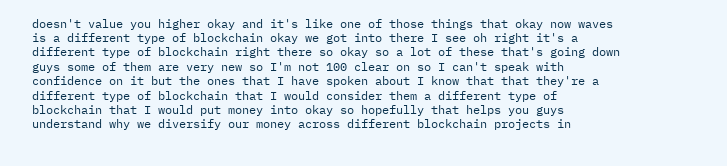doesn't value you higher okay and it's like one of those things that okay now waves is a different type of blockchain okay we got into there I see oh right it's a different type of blockchain right there so okay so a lot of these that's going down guys some of them are very new so I'm not 100 clear on so I can't speak with confidence on it but the ones that I have spoken about I know that that they're a different type of blockchain that I would consider them a different type of blockchain that I would put money into okay so hopefully that helps you guys understand why we diversify our money across different blockchain projects in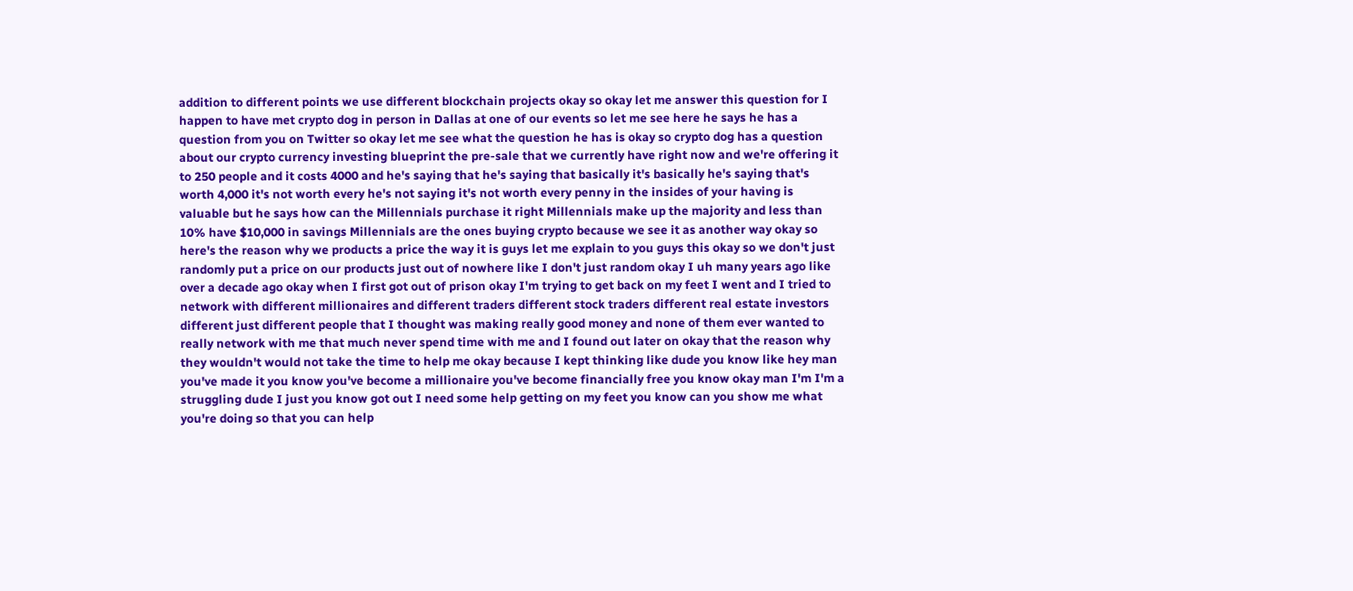addition to different points we use different blockchain projects okay so okay let me answer this question for I happen to have met crypto dog in person in Dallas at one of our events so let me see here he says he has a question from you on Twitter so okay let me see what the question he has is okay so crypto dog has a question about our crypto currency investing blueprint the pre-sale that we currently have right now and we're offering it to 250 people and it costs 4000 and he's saying that he's saying that basically it's basically he's saying that's worth 4,000 it's not worth every he's not saying it's not worth every penny in the insides of your having is valuable but he says how can the Millennials purchase it right Millennials make up the majority and less than 10% have $10,000 in savings Millennials are the ones buying crypto because we see it as another way okay so here's the reason why we products a price the way it is guys let me explain to you guys this okay so we don't just randomly put a price on our products just out of nowhere like I don't just random okay I uh many years ago like over a decade ago okay when I first got out of prison okay I'm trying to get back on my feet I went and I tried to network with different millionaires and different traders different stock traders different real estate investors different just different people that I thought was making really good money and none of them ever wanted to really network with me that much never spend time with me and I found out later on okay that the reason why they wouldn't would not take the time to help me okay because I kept thinking like dude you know like hey man you've made it you know you've become a millionaire you've become financially free you know okay man I'm I'm a struggling dude I just you know got out I need some help getting on my feet you know can you show me what you're doing so that you can help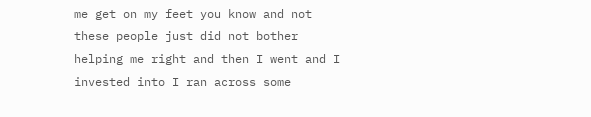me get on my feet you know and not these people just did not bother helping me right and then I went and I invested into I ran across some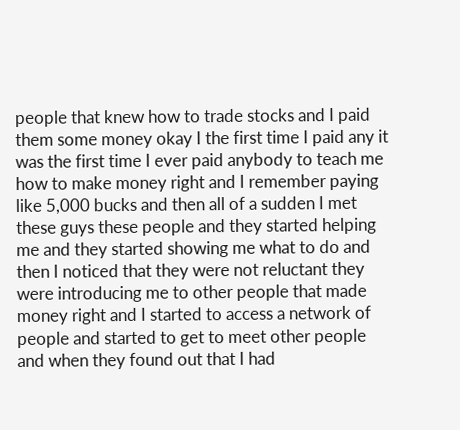people that knew how to trade stocks and I paid them some money okay I the first time I paid any it was the first time I ever paid anybody to teach me how to make money right and I remember paying like 5,000 bucks and then all of a sudden I met these guys these people and they started helping me and they started showing me what to do and then I noticed that they were not reluctant they were introducing me to other people that made money right and I started to access a network of people and started to get to meet other people and when they found out that I had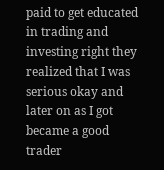paid to get educated in trading and investing right they realized that I was serious okay and later on as I got became a good trader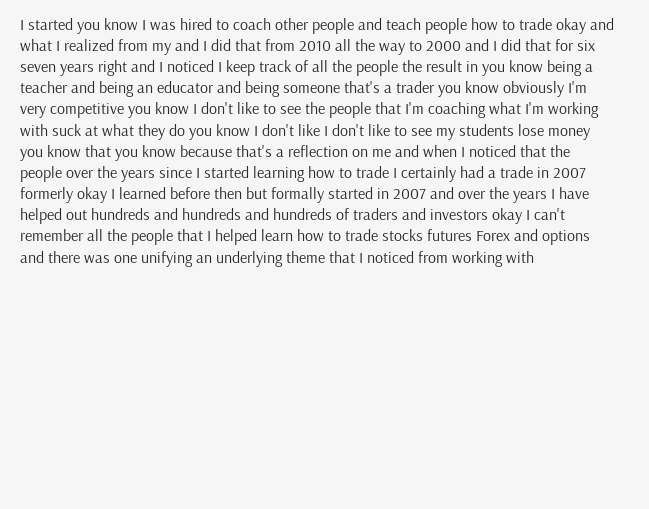I started you know I was hired to coach other people and teach people how to trade okay and what I realized from my and I did that from 2010 all the way to 2000 and I did that for six seven years right and I noticed I keep track of all the people the result in you know being a teacher and being an educator and being someone that's a trader you know obviously I'm very competitive you know I don't like to see the people that I'm coaching what I'm working with suck at what they do you know I don't like I don't like to see my students lose money you know that you know because that's a reflection on me and when I noticed that the people over the years since I started learning how to trade I certainly had a trade in 2007 formerly okay I learned before then but formally started in 2007 and over the years I have helped out hundreds and hundreds and hundreds of traders and investors okay I can't remember all the people that I helped learn how to trade stocks futures Forex and options and there was one unifying an underlying theme that I noticed from working with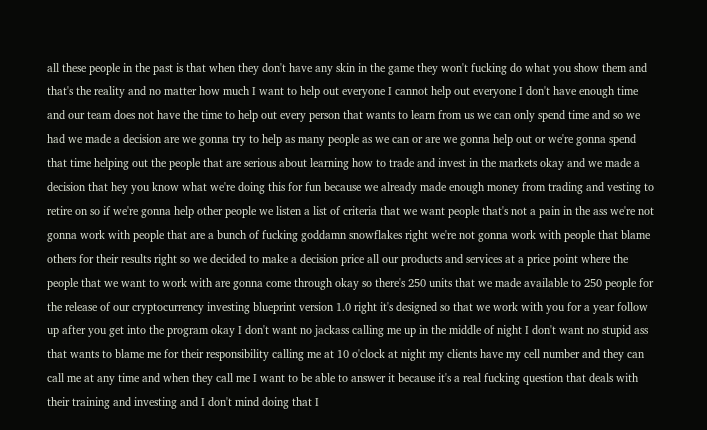all these people in the past is that when they don't have any skin in the game they won't fucking do what you show them and that's the reality and no matter how much I want to help out everyone I cannot help out everyone I don't have enough time and our team does not have the time to help out every person that wants to learn from us we can only spend time and so we had we made a decision are we gonna try to help as many people as we can or are we gonna help out or we're gonna spend that time helping out the people that are serious about learning how to trade and invest in the markets okay and we made a decision that hey you know what we're doing this for fun because we already made enough money from trading and vesting to retire on so if we're gonna help other people we listen a list of criteria that we want people that's not a pain in the ass we're not gonna work with people that are a bunch of fucking goddamn snowflakes right we're not gonna work with people that blame others for their results right so we decided to make a decision price all our products and services at a price point where the people that we want to work with are gonna come through okay so there's 250 units that we made available to 250 people for the release of our cryptocurrency investing blueprint version 1.0 right it's designed so that we work with you for a year follow up after you get into the program okay I don't want no jackass calling me up in the middle of night I don't want no stupid ass that wants to blame me for their responsibility calling me at 10 o'clock at night my clients have my cell number and they can call me at any time and when they call me I want to be able to answer it because it's a real fucking question that deals with their training and investing and I don't mind doing that I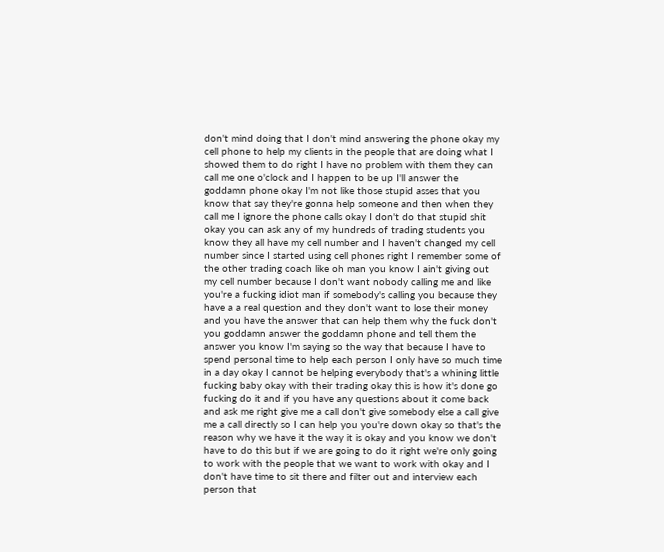don't mind doing that I don't mind answering the phone okay my cell phone to help my clients in the people that are doing what I showed them to do right I have no problem with them they can call me one o'clock and I happen to be up I'll answer the goddamn phone okay I'm not like those stupid asses that you know that say they're gonna help someone and then when they call me I ignore the phone calls okay I don't do that stupid shit okay you can ask any of my hundreds of trading students you know they all have my cell number and I haven't changed my cell number since I started using cell phones right I remember some of the other trading coach like oh man you know I ain't giving out my cell number because I don't want nobody calling me and like you're a fucking idiot man if somebody's calling you because they have a a real question and they don't want to lose their money and you have the answer that can help them why the fuck don't you goddamn answer the goddamn phone and tell them the answer you know I'm saying so the way that because I have to spend personal time to help each person I only have so much time in a day okay I cannot be helping everybody that's a whining little fucking baby okay with their trading okay this is how it's done go fucking do it and if you have any questions about it come back and ask me right give me a call don't give somebody else a call give me a call directly so I can help you you're down okay so that's the reason why we have it the way it is okay and you know we don't have to do this but if we are going to do it right we're only going to work with the people that we want to work with okay and I don't have time to sit there and filter out and interview each person that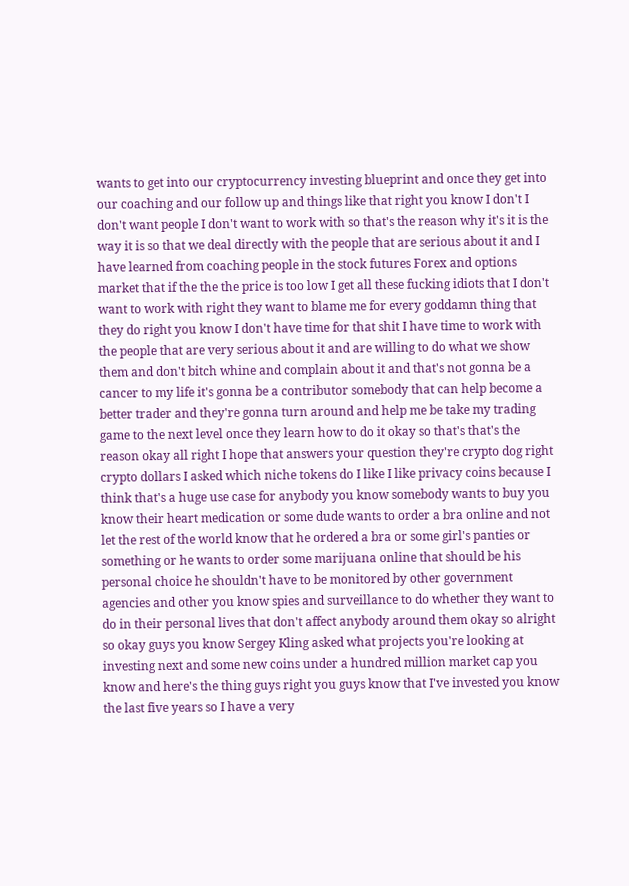wants to get into our cryptocurrency investing blueprint and once they get into our coaching and our follow up and things like that right you know I don't I don't want people I don't want to work with so that's the reason why it's it is the way it is so that we deal directly with the people that are serious about it and I have learned from coaching people in the stock futures Forex and options market that if the the the price is too low I get all these fucking idiots that I don't want to work with right they want to blame me for every goddamn thing that they do right you know I don't have time for that shit I have time to work with the people that are very serious about it and are willing to do what we show them and don't bitch whine and complain about it and that's not gonna be a cancer to my life it's gonna be a contributor somebody that can help become a better trader and they're gonna turn around and help me be take my trading game to the next level once they learn how to do it okay so that's that's the reason okay all right I hope that answers your question they're crypto dog right crypto dollars I asked which niche tokens do I like I like privacy coins because I think that's a huge use case for anybody you know somebody wants to buy you know their heart medication or some dude wants to order a bra online and not let the rest of the world know that he ordered a bra or some girl's panties or something or he wants to order some marijuana online that should be his personal choice he shouldn't have to be monitored by other government agencies and other you know spies and surveillance to do whether they want to do in their personal lives that don't affect anybody around them okay so alright so okay guys you know Sergey Kling asked what projects you're looking at investing next and some new coins under a hundred million market cap you know and here's the thing guys right you guys know that I've invested you know the last five years so I have a very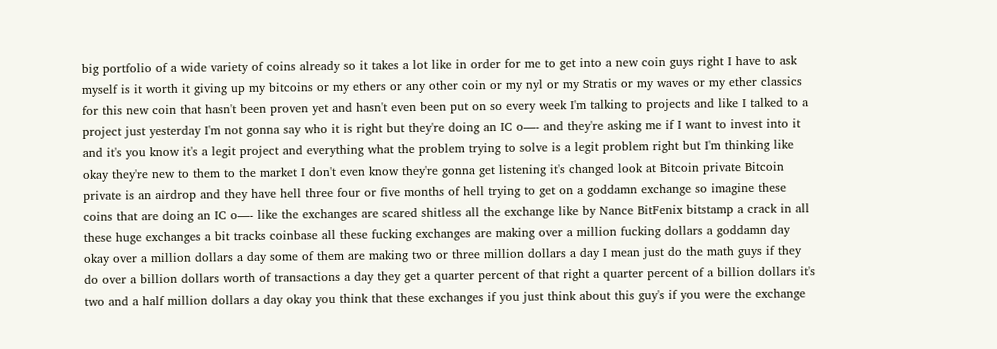big portfolio of a wide variety of coins already so it takes a lot like in order for me to get into a new coin guys right I have to ask myself is it worth it giving up my bitcoins or my ethers or any other coin or my nyl or my Stratis or my waves or my ether classics for this new coin that hasn't been proven yet and hasn't even been put on so every week I'm talking to projects and like I talked to a project just yesterday I'm not gonna say who it is right but they're doing an IC o—- and they're asking me if I want to invest into it and it's you know it's a legit project and everything what the problem trying to solve is a legit problem right but I'm thinking like okay they're new to them to the market I don't even know they're gonna get listening it's changed look at Bitcoin private Bitcoin private is an airdrop and they have hell three four or five months of hell trying to get on a goddamn exchange so imagine these coins that are doing an IC o—- like the exchanges are scared shitless all the exchange like by Nance BitFenix bitstamp a crack in all these huge exchanges a bit tracks coinbase all these fucking exchanges are making over a million fucking dollars a goddamn day okay over a million dollars a day some of them are making two or three million dollars a day I mean just do the math guys if they do over a billion dollars worth of transactions a day they get a quarter percent of that right a quarter percent of a billion dollars it's two and a half million dollars a day okay you think that these exchanges if you just think about this guy's if you were the exchange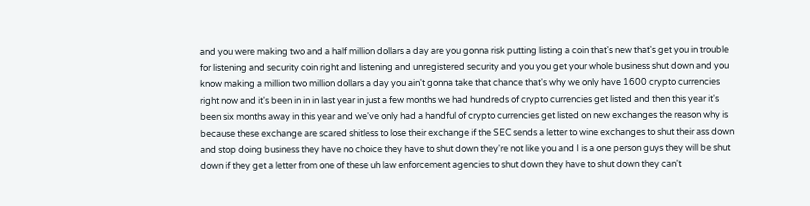and you were making two and a half million dollars a day are you gonna risk putting listing a coin that's new that's get you in trouble for listening and security coin right and listening and unregistered security and you you get your whole business shut down and you know making a million two million dollars a day you ain't gonna take that chance that's why we only have 1600 crypto currencies right now and it's been in in in last year in just a few months we had hundreds of crypto currencies get listed and then this year it's been six months away in this year and we've only had a handful of crypto currencies get listed on new exchanges the reason why is because these exchange are scared shitless to lose their exchange if the SEC sends a letter to wine exchanges to shut their ass down and stop doing business they have no choice they have to shut down they're not like you and I is a one person guys they will be shut down if they get a letter from one of these uh law enforcement agencies to shut down they have to shut down they can't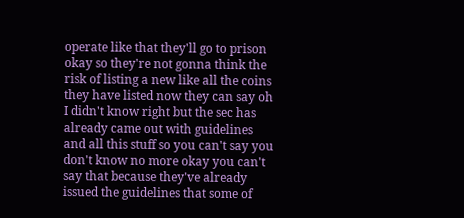operate like that they'll go to prison okay so they're not gonna think the risk of listing a new like all the coins they have listed now they can say oh I didn't know right but the sec has already came out with guidelines and all this stuff so you can't say you don't know no more okay you can't say that because they've already issued the guidelines that some of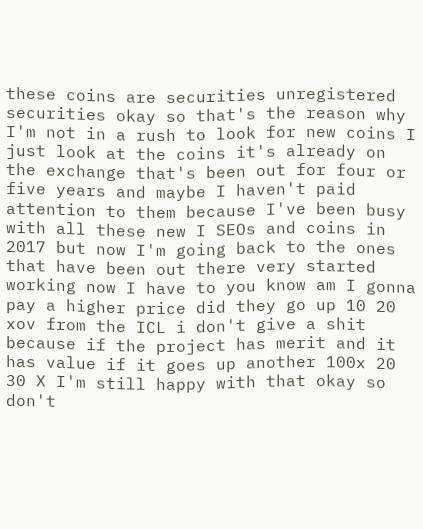these coins are securities unregistered securities okay so that's the reason why I'm not in a rush to look for new coins I just look at the coins it's already on the exchange that's been out for four or five years and maybe I haven't paid attention to them because I've been busy with all these new I SEOs and coins in 2017 but now I'm going back to the ones that have been out there very started working now I have to you know am I gonna pay a higher price did they go up 10 20 xov from the ICL i don't give a shit because if the project has merit and it has value if it goes up another 100x 20 30 X I'm still happy with that okay so don't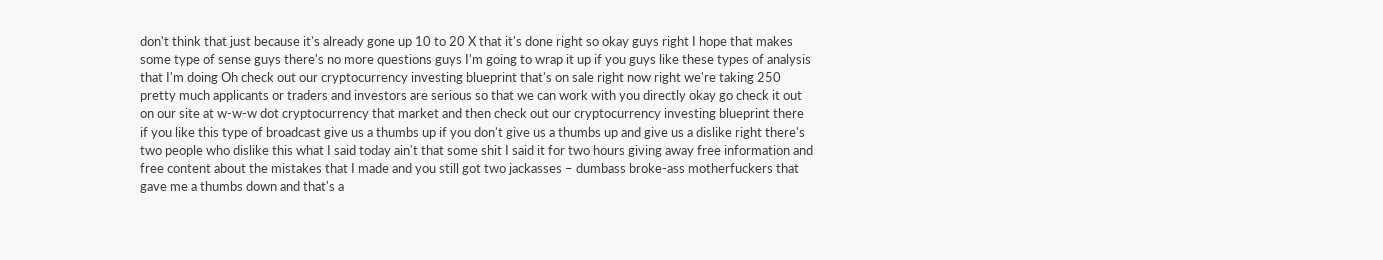don't think that just because it's already gone up 10 to 20 X that it's done right so okay guys right I hope that makes some type of sense guys there's no more questions guys I'm going to wrap it up if you guys like these types of analysis that I'm doing Oh check out our cryptocurrency investing blueprint that's on sale right now right we're taking 250 pretty much applicants or traders and investors are serious so that we can work with you directly okay go check it out on our site at w-w-w dot cryptocurrency that market and then check out our cryptocurrency investing blueprint there if you like this type of broadcast give us a thumbs up if you don't give us a thumbs up and give us a dislike right there's two people who dislike this what I said today ain't that some shit I said it for two hours giving away free information and free content about the mistakes that I made and you still got two jackasses – dumbass broke-ass motherfuckers that gave me a thumbs down and that's a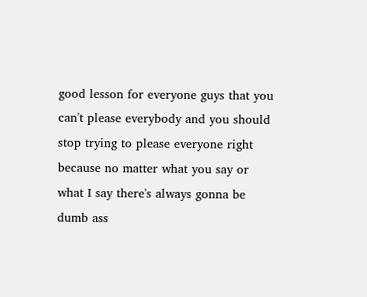good lesson for everyone guys that you can't please everybody and you should stop trying to please everyone right because no matter what you say or what I say there's always gonna be dumb ass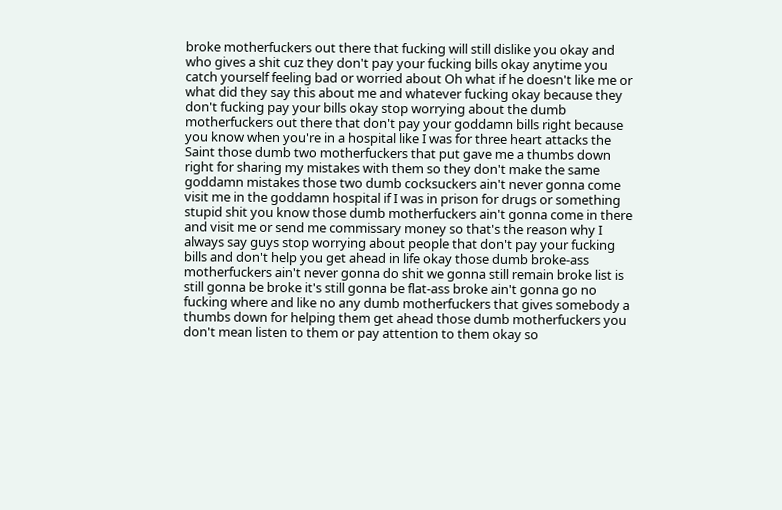broke motherfuckers out there that fucking will still dislike you okay and who gives a shit cuz they don't pay your fucking bills okay anytime you catch yourself feeling bad or worried about Oh what if he doesn't like me or what did they say this about me and whatever fucking okay because they don't fucking pay your bills okay stop worrying about the dumb motherfuckers out there that don't pay your goddamn bills right because you know when you're in a hospital like I was for three heart attacks the Saint those dumb two motherfuckers that put gave me a thumbs down right for sharing my mistakes with them so they don't make the same goddamn mistakes those two dumb cocksuckers ain't never gonna come visit me in the goddamn hospital if I was in prison for drugs or something stupid shit you know those dumb motherfuckers ain't gonna come in there and visit me or send me commissary money so that's the reason why I always say guys stop worrying about people that don't pay your fucking bills and don't help you get ahead in life okay those dumb broke-ass motherfuckers ain't never gonna do shit we gonna still remain broke list is still gonna be broke it's still gonna be flat-ass broke ain't gonna go no fucking where and like no any dumb motherfuckers that gives somebody a thumbs down for helping them get ahead those dumb motherfuckers you don't mean listen to them or pay attention to them okay so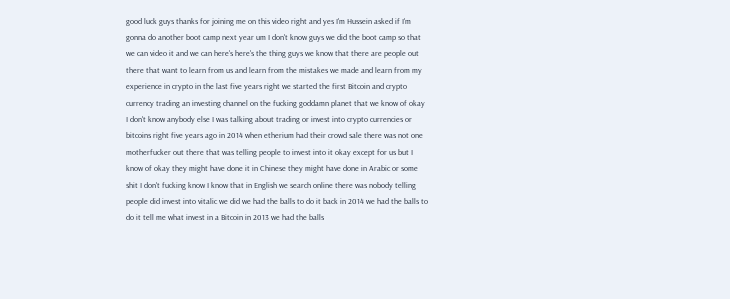good luck guys thanks for joining me on this video right and yes I'm Hussein asked if I'm gonna do another boot camp next year um I don't know guys we did the boot camp so that we can video it and we can here's here's the thing guys we know that there are people out there that want to learn from us and learn from the mistakes we made and learn from my experience in crypto in the last five years right we started the first Bitcoin and crypto currency trading an investing channel on the fucking goddamn planet that we know of okay I don't know anybody else I was talking about trading or invest into crypto currencies or bitcoins right five years ago in 2014 when etherium had their crowd sale there was not one motherfucker out there that was telling people to invest into it okay except for us but I know of okay they might have done it in Chinese they might have done in Arabic or some shit I don't fucking know I know that in English we search online there was nobody telling people did invest into vitalic we did we had the balls to do it back in 2014 we had the balls to do it tell me what invest in a Bitcoin in 2013 we had the balls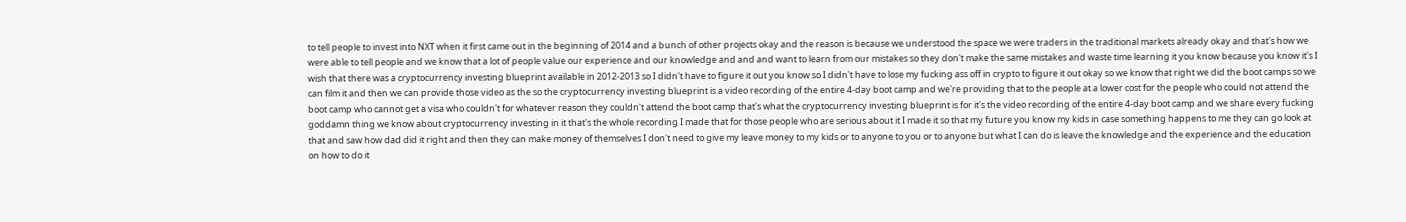to tell people to invest into NXT when it first came out in the beginning of 2014 and a bunch of other projects okay and the reason is because we understood the space we were traders in the traditional markets already okay and that's how we were able to tell people and we know that a lot of people value our experience and our knowledge and and and want to learn from our mistakes so they don't make the same mistakes and waste time learning it you know because you know it's I wish that there was a cryptocurrency investing blueprint available in 2012-2013 so I didn't have to figure it out you know so I didn't have to lose my fucking ass off in crypto to figure it out okay so we know that right we did the boot camps so we can film it and then we can provide those video as the so the cryptocurrency investing blueprint is a video recording of the entire 4-day boot camp and we're providing that to the people at a lower cost for the people who could not attend the boot camp who cannot get a visa who couldn't for whatever reason they couldn't attend the boot camp that's what the cryptocurrency investing blueprint is for it's the video recording of the entire 4-day boot camp and we share every fucking goddamn thing we know about cryptocurrency investing in it that's the whole recording I made that for those people who are serious about it I made it so that my future you know my kids in case something happens to me they can go look at that and saw how dad did it right and then they can make money of themselves I don't need to give my leave money to my kids or to anyone to you or to anyone but what I can do is leave the knowledge and the experience and the education on how to do it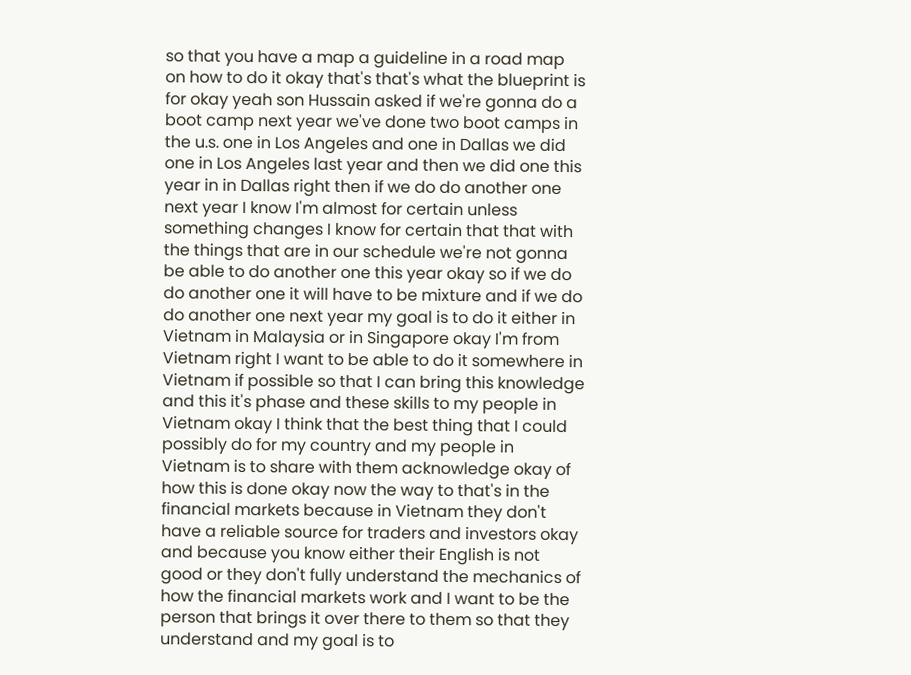so that you have a map a guideline in a road map on how to do it okay that's that's what the blueprint is for okay yeah son Hussain asked if we're gonna do a boot camp next year we've done two boot camps in the u.s. one in Los Angeles and one in Dallas we did one in Los Angeles last year and then we did one this year in in Dallas right then if we do do another one next year I know I'm almost for certain unless something changes I know for certain that that with the things that are in our schedule we're not gonna be able to do another one this year okay so if we do do another one it will have to be mixture and if we do do another one next year my goal is to do it either in Vietnam in Malaysia or in Singapore okay I'm from Vietnam right I want to be able to do it somewhere in Vietnam if possible so that I can bring this knowledge and this it's phase and these skills to my people in Vietnam okay I think that the best thing that I could possibly do for my country and my people in Vietnam is to share with them acknowledge okay of how this is done okay now the way to that's in the financial markets because in Vietnam they don't have a reliable source for traders and investors okay and because you know either their English is not good or they don't fully understand the mechanics of how the financial markets work and I want to be the person that brings it over there to them so that they understand and my goal is to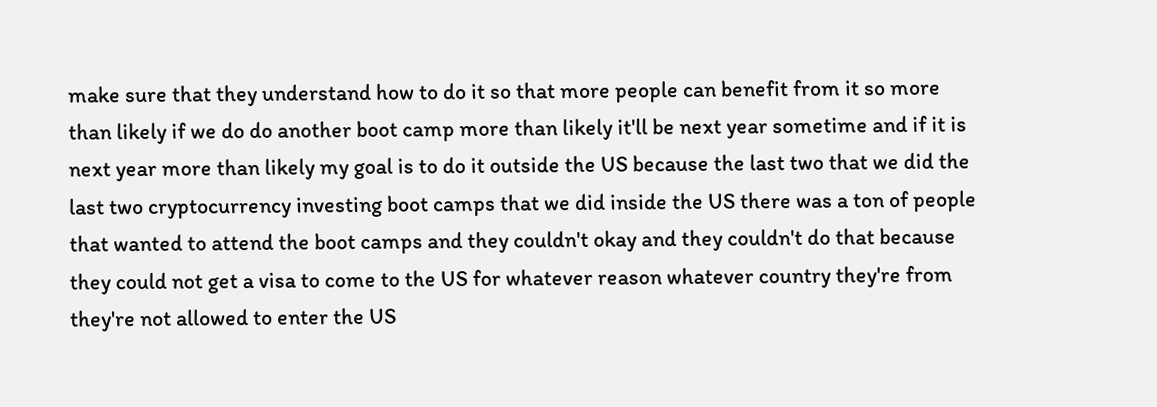make sure that they understand how to do it so that more people can benefit from it so more than likely if we do do another boot camp more than likely it'll be next year sometime and if it is next year more than likely my goal is to do it outside the US because the last two that we did the last two cryptocurrency investing boot camps that we did inside the US there was a ton of people that wanted to attend the boot camps and they couldn't okay and they couldn't do that because they could not get a visa to come to the US for whatever reason whatever country they're from they're not allowed to enter the US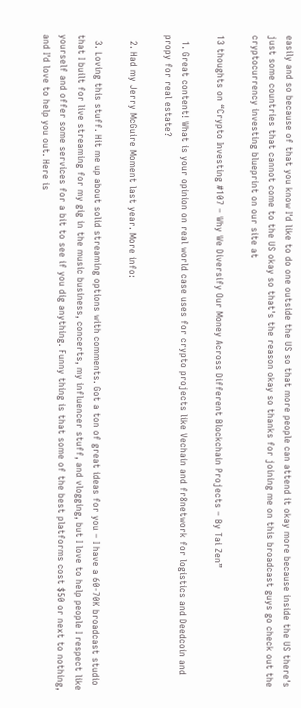easily and so because of that you know I'd like to do one outside the US so that more people can attend it okay more because inside the US there's just some countries that cannot come to the US okay so that's the reason okay so thanks for joining me on this broadcast guys go check out the cryptocurrency investing blueprint on our site at

13 thoughts on “Crypto Investing #107 – Why We Diversify Our Money Across Different Blockchain Projects – By Tai Zen”

  1. Great content! What is your opinion on real world case uses for crypto projects like Vechain and fr8network for logistics and Deedcoin and propy for real estate?

  2. Had my Jerry McGuire Moment last year. More info:

  3. Loving this stuff. Hit me up about solid streaming options with comments. Got a ton of great ideas for you – I have a 60-70K broadcast studio that I built for live streaming for my gig in the music business, concerts, my influencer stuff, and vlogging, but I love to help people I respect like yourself and offer some services for a bit to see if you dig anything. Funny thing is that some of the best platforms cost $50 or next to nothing, and I'd love to help you out. Here is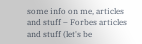some info on me, articles and stuff – Forbes articles and stuff (let's be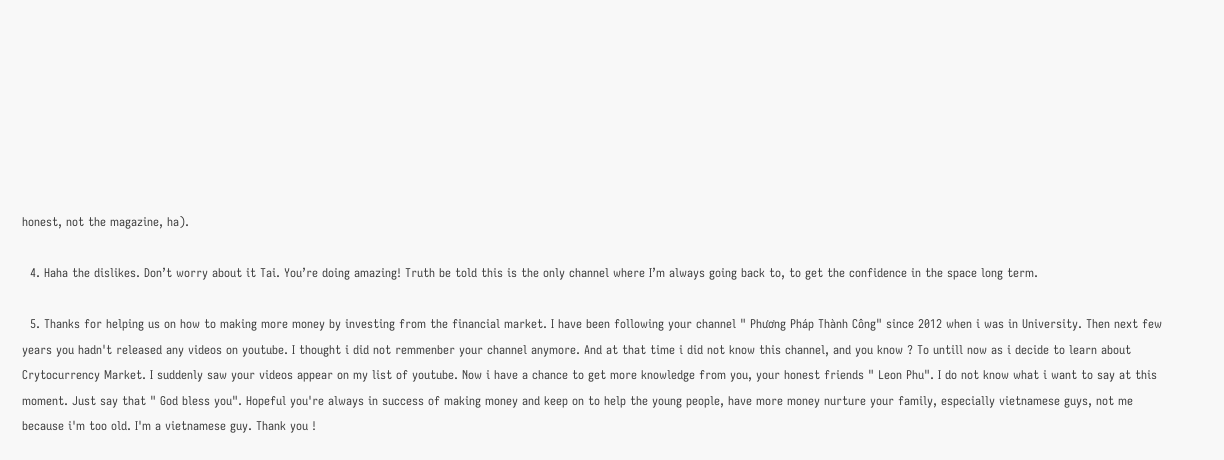honest, not the magazine, ha).

  4. Haha the dislikes. Don’t worry about it Tai. You’re doing amazing! Truth be told this is the only channel where I’m always going back to, to get the confidence in the space long term.

  5. Thanks for helping us on how to making more money by investing from the financial market. I have been following your channel " Phương Pháp Thành Công" since 2012 when i was in University. Then next few years you hadn't released any videos on youtube. I thought i did not remmenber your channel anymore. And at that time i did not know this channel, and you know ? To untill now as i decide to learn about Crytocurrency Market. I suddenly saw your videos appear on my list of youtube. Now i have a chance to get more knowledge from you, your honest friends " Leon Phu". I do not know what i want to say at this moment. Just say that " God bless you". Hopeful you're always in success of making money and keep on to help the young people, have more money nurture your family, especially vietnamese guys, not me because i'm too old. I'm a vietnamese guy. Thank you !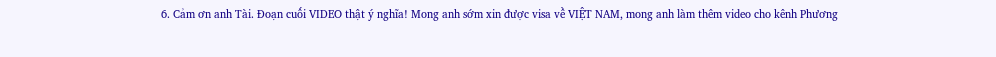6. Cảm ơn anh Tài. Đoạn cuối VIDEO thật ý nghĩa! Mong anh sớm xin được visa về VIỆT NAM, mong anh làm thêm video cho kênh Phương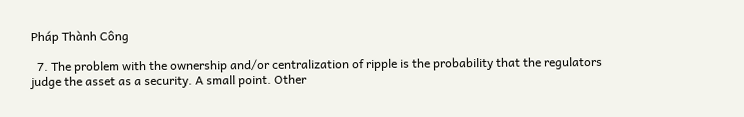Pháp Thành Công

  7. The problem with the ownership and/or centralization of ripple is the probability that the regulators judge the asset as a security. A small point. Other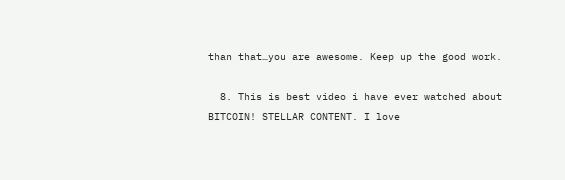than that…you are awesome. Keep up the good work.

  8. This is best video i have ever watched about BITCOIN! STELLAR CONTENT. I love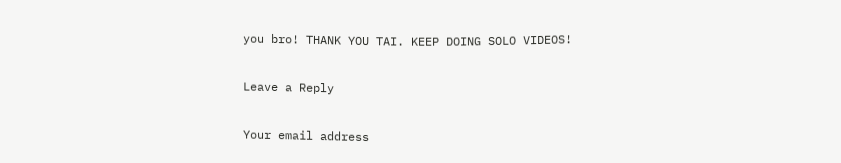you bro! THANK YOU TAI. KEEP DOING SOLO VIDEOS!

Leave a Reply

Your email address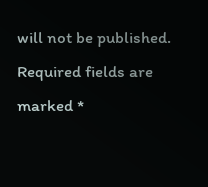will not be published. Required fields are marked *